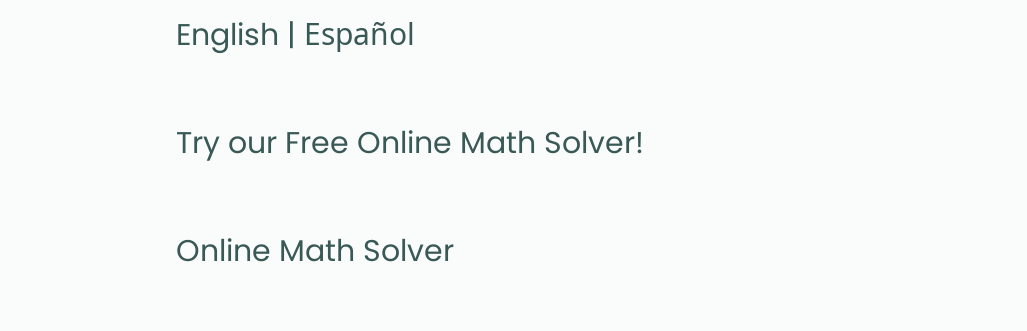English | Español

Try our Free Online Math Solver!

Online Math Solver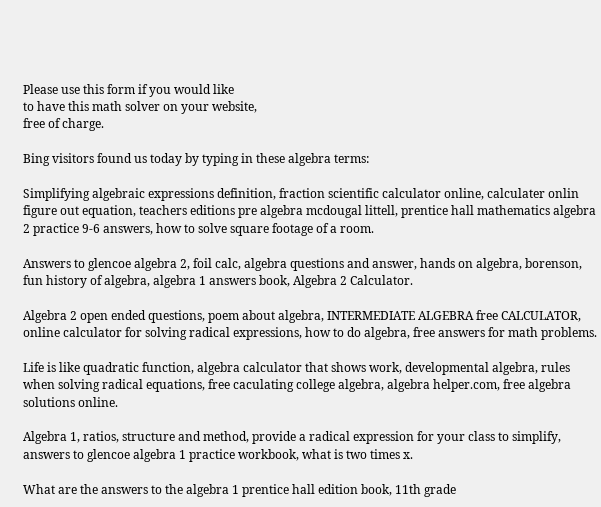Please use this form if you would like
to have this math solver on your website,
free of charge.

Bing visitors found us today by typing in these algebra terms:

Simplifying algebraic expressions definition, fraction scientific calculator online, calculater onlin figure out equation, teachers editions pre algebra mcdougal littell, prentice hall mathematics algebra 2 practice 9-6 answers, how to solve square footage of a room.

Answers to glencoe algebra 2, foil calc, algebra questions and answer, hands on algebra, borenson, fun history of algebra, algebra 1 answers book, Algebra 2 Calculator.

Algebra 2 open ended questions, poem about algebra, INTERMEDIATE ALGEBRA free CALCULATOR, online calculator for solving radical expressions, how to do algebra, free answers for math problems.

Life is like quadratic function, algebra calculator that shows work, developmental algebra, rules when solving radical equations, free caculating college algebra, algebra helper.com, free algebra solutions online.

Algebra 1, ratios, structure and method, provide a radical expression for your class to simplify, answers to glencoe algebra 1 practice workbook, what is two times x.

What are the answers to the algebra 1 prentice hall edition book, 11th grade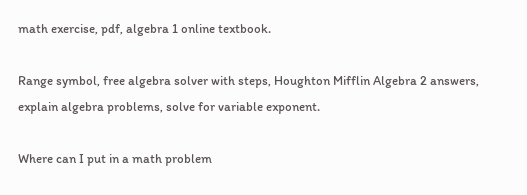math exercise, pdf, algebra 1 online textbook.

Range symbol, free algebra solver with steps, Houghton Mifflin Algebra 2 answers, explain algebra problems, solve for variable exponent.

Where can I put in a math problem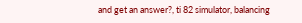and get an answer?, ti 82 simulator, balancing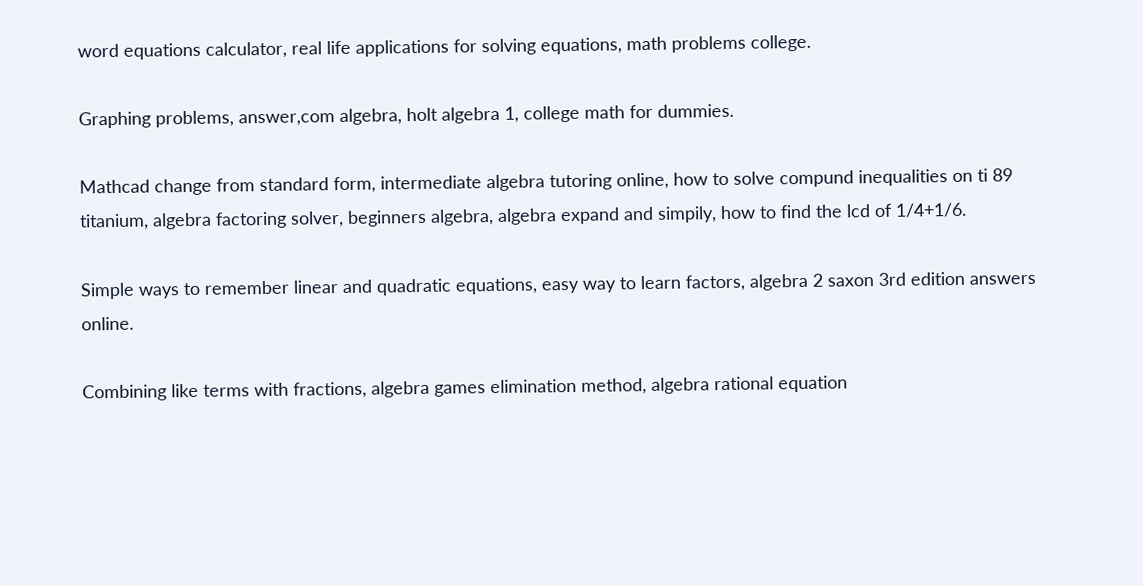word equations calculator, real life applications for solving equations, math problems college.

Graphing problems, answer,com algebra, holt algebra 1, college math for dummies.

Mathcad change from standard form, intermediate algebra tutoring online, how to solve compund inequalities on ti 89 titanium, algebra factoring solver, beginners algebra, algebra expand and simpily, how to find the lcd of 1/4+1/6.

Simple ways to remember linear and quadratic equations, easy way to learn factors, algebra 2 saxon 3rd edition answers online.

Combining like terms with fractions, algebra games elimination method, algebra rational equation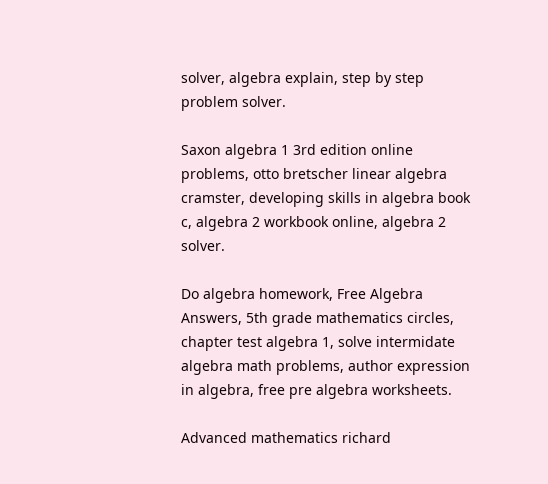solver, algebra explain, step by step problem solver.

Saxon algebra 1 3rd edition online problems, otto bretscher linear algebra cramster, developing skills in algebra book c, algebra 2 workbook online, algebra 2 solver.

Do algebra homework, Free Algebra Answers, 5th grade mathematics circles, chapter test algebra 1, solve intermidate algebra math problems, author expression in algebra, free pre algebra worksheets.

Advanced mathematics richard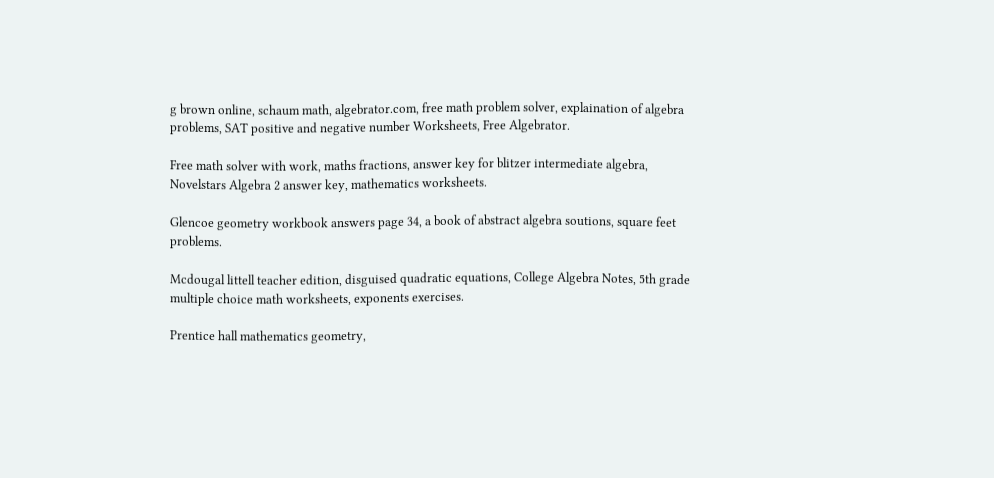g brown online, schaum math, algebrator.com, free math problem solver, explaination of algebra problems, SAT positive and negative number Worksheets, Free Algebrator.

Free math solver with work, maths fractions, answer key for blitzer intermediate algebra, Novelstars Algebra 2 answer key, mathematics worksheets.

Glencoe geometry workbook answers page 34, a book of abstract algebra soutions, square feet problems.

Mcdougal littell teacher edition, disguised quadratic equations, College Algebra Notes, 5th grade multiple choice math worksheets, exponents exercises.

Prentice hall mathematics geometry,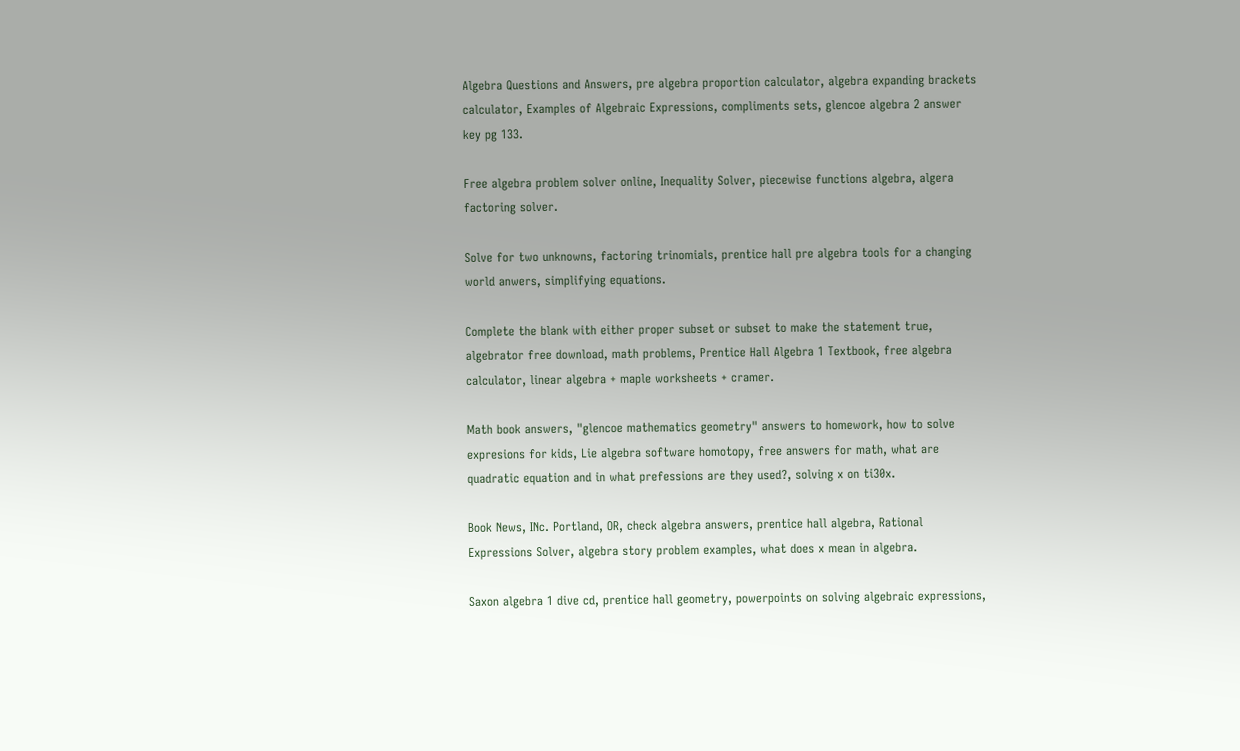Algebra Questions and Answers, pre algebra proportion calculator, algebra expanding brackets calculator, Examples of Algebraic Expressions, compliments sets, glencoe algebra 2 answer key pg 133.

Free algebra problem solver online, Inequality Solver, piecewise functions algebra, algera factoring solver.

Solve for two unknowns, factoring trinomials, prentice hall pre algebra tools for a changing world anwers, simplifying equations.

Complete the blank with either proper subset or subset to make the statement true, algebrator free download, math problems, Prentice Hall Algebra 1 Textbook, free algebra calculator, linear algebra + maple worksheets + cramer.

Math book answers, "glencoe mathematics geometry" answers to homework, how to solve expresions for kids, Lie algebra software homotopy, free answers for math, what are quadratic equation and in what prefessions are they used?, solving x on ti30x.

Book News, INc. Portland, OR, check algebra answers, prentice hall algebra, Rational Expressions Solver, algebra story problem examples, what does x mean in algebra.

Saxon algebra 1 dive cd, prentice hall geometry, powerpoints on solving algebraic expressions,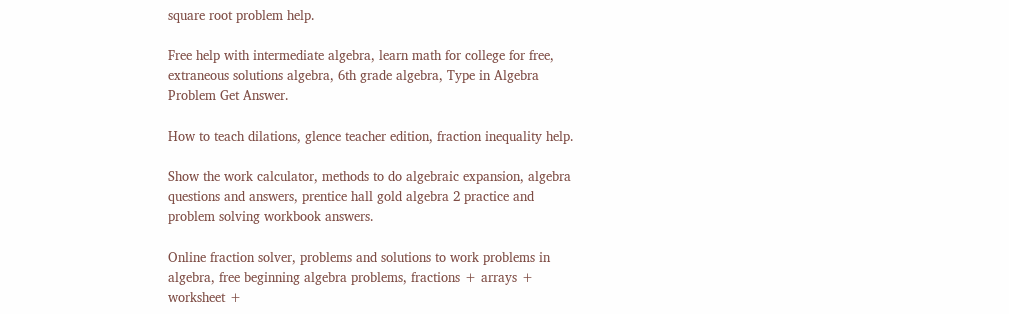square root problem help.

Free help with intermediate algebra, learn math for college for free, extraneous solutions algebra, 6th grade algebra, Type in Algebra Problem Get Answer.

How to teach dilations, glence teacher edition, fraction inequality help.

Show the work calculator, methods to do algebraic expansion, algebra questions and answers, prentice hall gold algebra 2 practice and problem solving workbook answers.

Online fraction solver, problems and solutions to work problems in algebra, free beginning algebra problems, fractions + arrays + worksheet +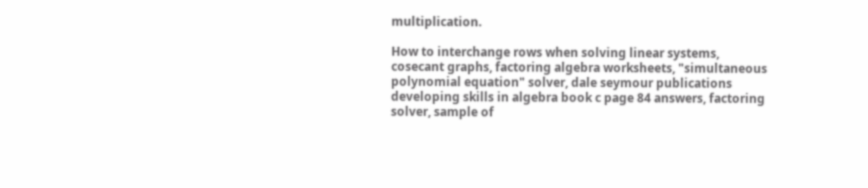multiplication.

How to interchange rows when solving linear systems, cosecant graphs, factoring algebra worksheets, "simultaneous polynomial equation" solver, dale seymour publications developing skills in algebra book c page 84 answers, factoring solver, sample of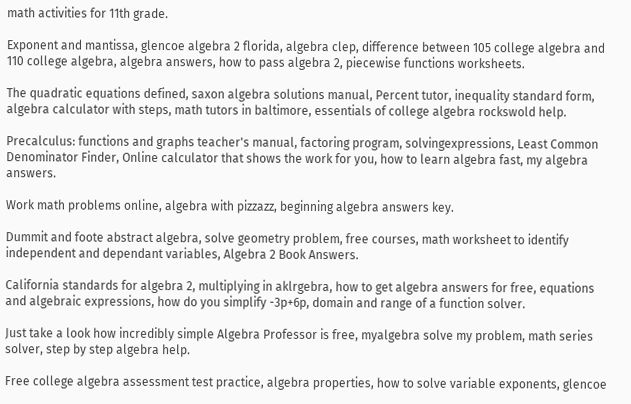math activities for 11th grade.

Exponent and mantissa, glencoe algebra 2 florida, algebra clep, difference between 105 college algebra and 110 college algebra, algebra answers, how to pass algebra 2, piecewise functions worksheets.

The quadratic equations defined, saxon algebra solutions manual, Percent tutor, inequality standard form, algebra calculator with steps, math tutors in baltimore, essentials of college algebra rockswold help.

Precalculus: functions and graphs teacher's manual, factoring program, solvingexpressions, Least Common Denominator Finder, Online calculator that shows the work for you, how to learn algebra fast, my algebra answers.

Work math problems online, algebra with pizzazz, beginning algebra answers key.

Dummit and foote abstract algebra, solve geometry problem, free courses, math worksheet to identify independent and dependant variables, Algebra 2 Book Answers.

California standards for algebra 2, multiplying in aklrgebra, how to get algebra answers for free, equations and algebraic expressions, how do you simplify -3p+6p, domain and range of a function solver.

Just take a look how incredibly simple Algebra Professor is free, myalgebra solve my problem, math series solver, step by step algebra help.

Free college algebra assessment test practice, algebra properties, how to solve variable exponents, glencoe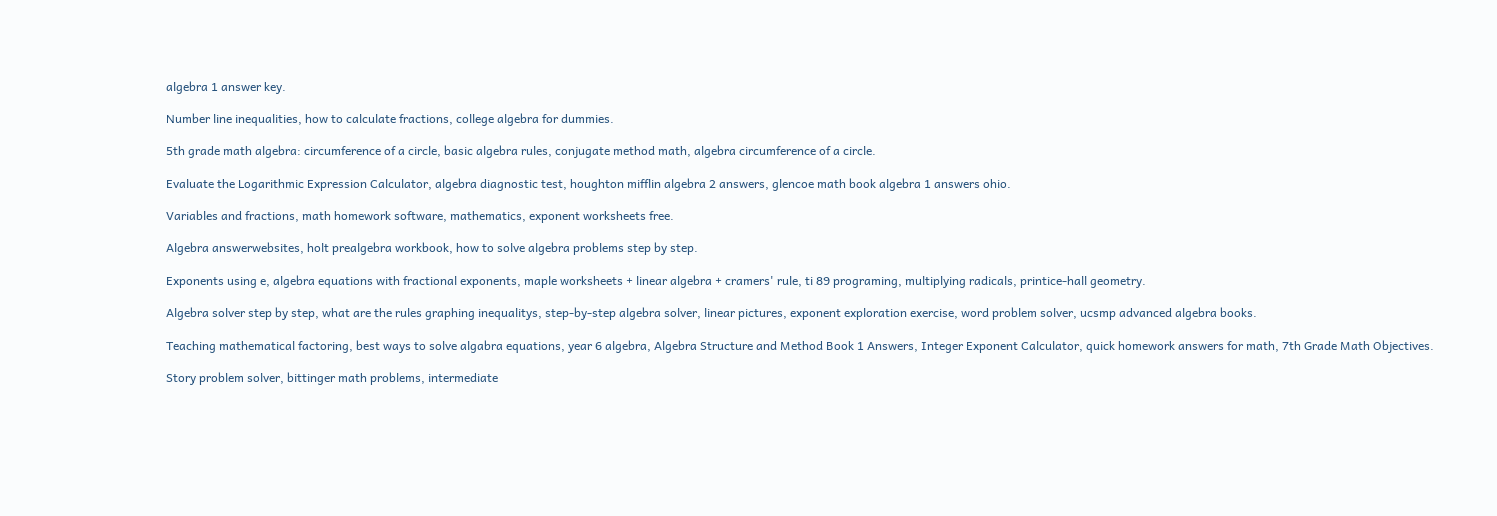algebra 1 answer key.

Number line inequalities, how to calculate fractions, college algebra for dummies.

5th grade math algebra: circumference of a circle, basic algebra rules, conjugate method math, algebra circumference of a circle.

Evaluate the Logarithmic Expression Calculator, algebra diagnostic test, houghton mifflin algebra 2 answers, glencoe math book algebra 1 answers ohio.

Variables and fractions, math homework software, mathematics, exponent worksheets free.

Algebra answerwebsites, holt prealgebra workbook, how to solve algebra problems step by step.

Exponents using e, algebra equations with fractional exponents, maple worksheets + linear algebra + cramers' rule, ti 89 programing, multiplying radicals, printice-hall geometry.

Algebra solver step by step, what are the rules graphing inequalitys, step-by-step algebra solver, linear pictures, exponent exploration exercise, word problem solver, ucsmp advanced algebra books.

Teaching mathematical factoring, best ways to solve algabra equations, year 6 algebra, Algebra Structure and Method Book 1 Answers, Integer Exponent Calculator, quick homework answers for math, 7th Grade Math Objectives.

Story problem solver, bittinger math problems, intermediate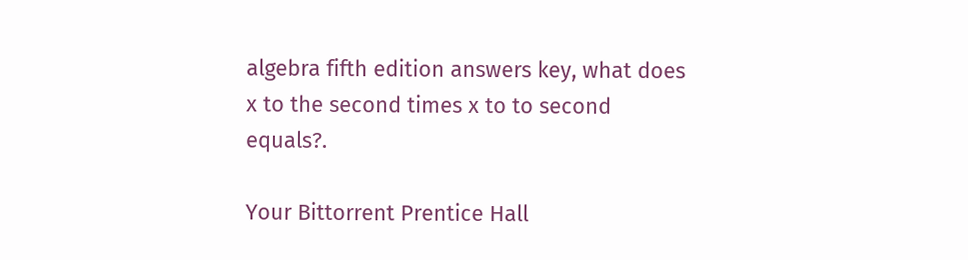algebra fifth edition answers key, what does x to the second times x to to second equals?.

Your Bittorrent Prentice Hall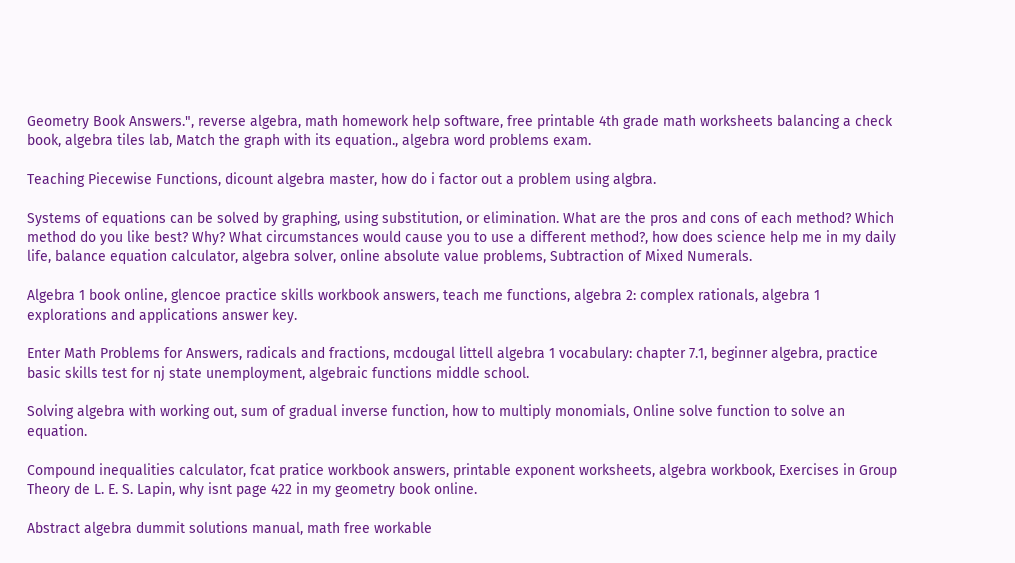Geometry Book Answers.", reverse algebra, math homework help software, free printable 4th grade math worksheets balancing a check book, algebra tiles lab, Match the graph with its equation., algebra word problems exam.

Teaching Piecewise Functions, dicount algebra master, how do i factor out a problem using algbra.

Systems of equations can be solved by graphing, using substitution, or elimination. What are the pros and cons of each method? Which method do you like best? Why? What circumstances would cause you to use a different method?, how does science help me in my daily life, balance equation calculator, algebra solver, online absolute value problems, Subtraction of Mixed Numerals.

Algebra 1 book online, glencoe practice skills workbook answers, teach me functions, algebra 2: complex rationals, algebra 1 explorations and applications answer key.

Enter Math Problems for Answers, radicals and fractions, mcdougal littell algebra 1 vocabulary: chapter 7.1, beginner algebra, practice basic skills test for nj state unemployment, algebraic functions middle school.

Solving algebra with working out, sum of gradual inverse function, how to multiply monomials, Online solve function to solve an equation.

Compound inequalities calculator, fcat pratice workbook answers, printable exponent worksheets, algebra workbook, Exercises in Group Theory de L. E. S. Lapin, why isnt page 422 in my geometry book online.

Abstract algebra dummit solutions manual, math free workable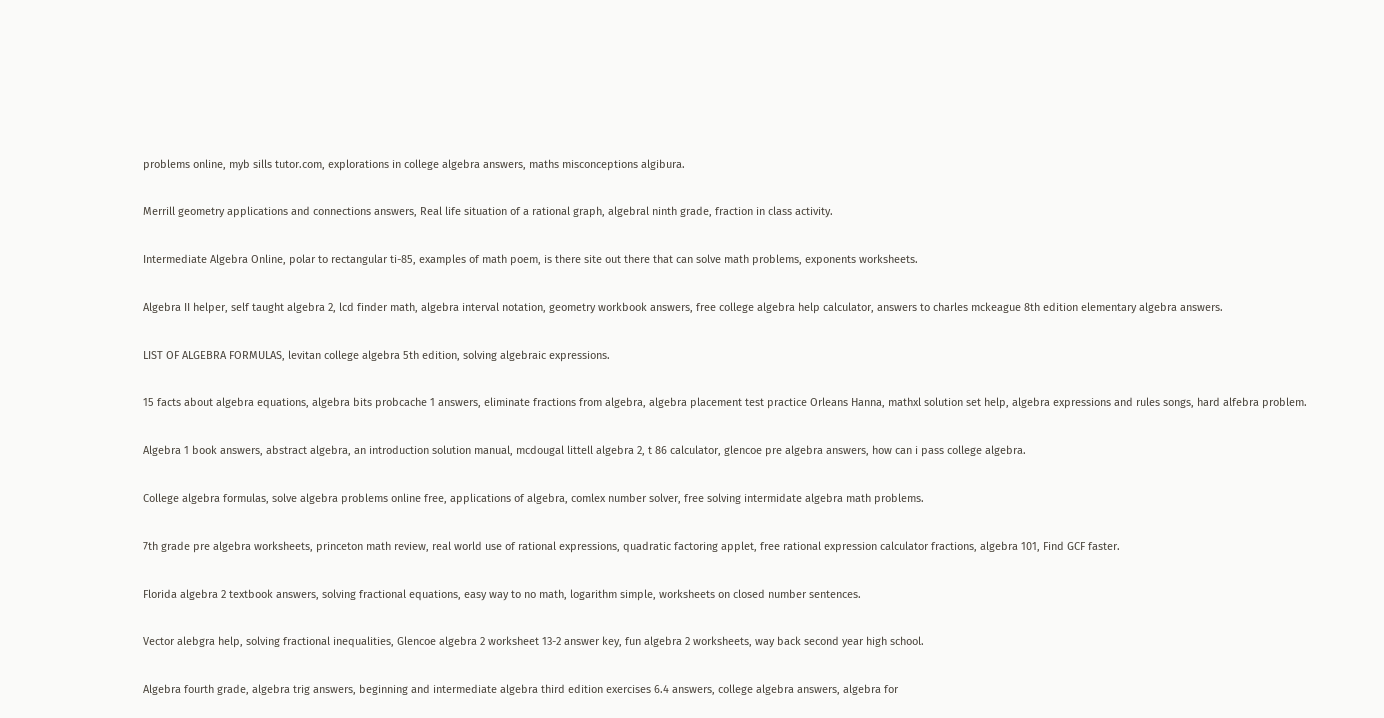problems online, myb sills tutor.com, explorations in college algebra answers, maths misconceptions algibura.

Merrill geometry applications and connections answers, Real life situation of a rational graph, algebral ninth grade, fraction in class activity.

Intermediate Algebra Online, polar to rectangular ti-85, examples of math poem, is there site out there that can solve math problems, exponents worksheets.

Algebra II helper, self taught algebra 2, lcd finder math, algebra interval notation, geometry workbook answers, free college algebra help calculator, answers to charles mckeague 8th edition elementary algebra answers.

LIST OF ALGEBRA FORMULAS, levitan college algebra 5th edition, solving algebraic expressions.

15 facts about algebra equations, algebra bits probcache 1 answers, eliminate fractions from algebra, algebra placement test practice Orleans Hanna, mathxl solution set help, algebra expressions and rules songs, hard alfebra problem.

Algebra 1 book answers, abstract algebra, an introduction solution manual, mcdougal littell algebra 2, t 86 calculator, glencoe pre algebra answers, how can i pass college algebra.

College algebra formulas, solve algebra problems online free, applications of algebra, comlex number solver, free solving intermidate algebra math problems.

7th grade pre algebra worksheets, princeton math review, real world use of rational expressions, quadratic factoring applet, free rational expression calculator fractions, algebra 101, Find GCF faster.

Florida algebra 2 textbook answers, solving fractional equations, easy way to no math, logarithm simple, worksheets on closed number sentences.

Vector alebgra help, solving fractional inequalities, Glencoe algebra 2 worksheet 13-2 answer key, fun algebra 2 worksheets, way back second year high school.

Algebra fourth grade, algebra trig answers, beginning and intermediate algebra third edition exercises 6.4 answers, college algebra answers, algebra for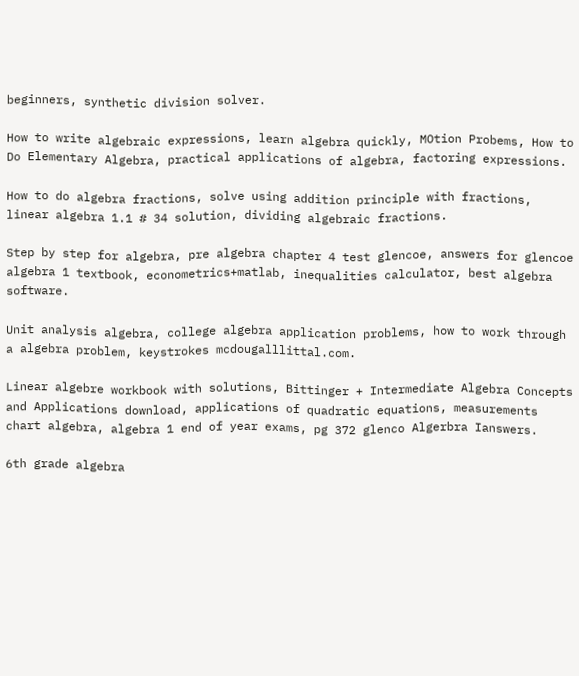beginners, synthetic division solver.

How to write algebraic expressions, learn algebra quickly, MOtion Probems, How to Do Elementary Algebra, practical applications of algebra, factoring expressions.

How to do algebra fractions, solve using addition principle with fractions, linear algebra 1.1 # 34 solution, dividing algebraic fractions.

Step by step for algebra, pre algebra chapter 4 test glencoe, answers for glencoe algebra 1 textbook, econometrics+matlab, inequalities calculator, best algebra software.

Unit analysis algebra, college algebra application problems, how to work through a algebra problem, keystrokes mcdougalllittal.com.

Linear algebre workbook with solutions, Bittinger + Intermediate Algebra Concepts and Applications download, applications of quadratic equations, measurements chart algebra, algebra 1 end of year exams, pg 372 glenco Algerbra Ianswers.

6th grade algebra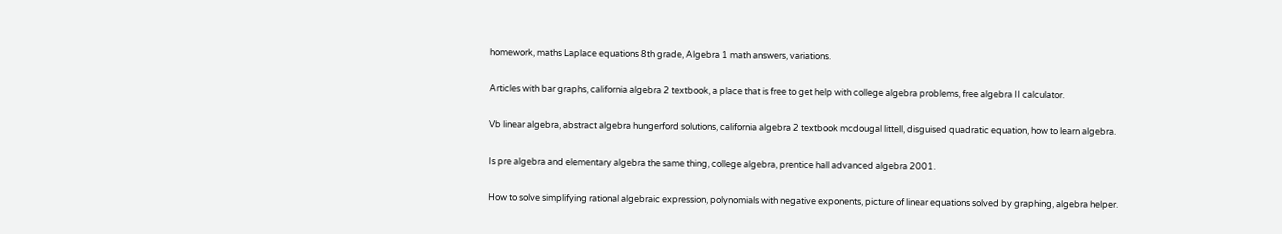homework, maths Laplace equations 8th grade, Algebra 1 math answers, variations.

Articles with bar graphs, california algebra 2 textbook, a place that is free to get help with college algebra problems, free algebra II calculator.

Vb linear algebra, abstract algebra hungerford solutions, california algebra 2 textbook mcdougal littell, disguised quadratic equation, how to learn algebra.

Is pre algebra and elementary algebra the same thing, college algebra, prentice hall advanced algebra 2001.

How to solve simplifying rational algebraic expression, polynomials with negative exponents, picture of linear equations solved by graphing, algebra helper.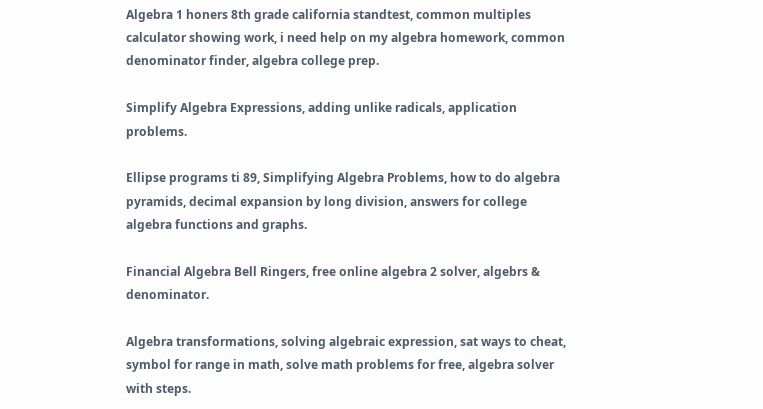Algebra 1 honers 8th grade california standtest, common multiples calculator showing work, i need help on my algebra homework, common denominator finder, algebra college prep.

Simplify Algebra Expressions, adding unlike radicals, application problems.

Ellipse programs ti 89, Simplifying Algebra Problems, how to do algebra pyramids, decimal expansion by long division, answers for college algebra functions and graphs.

Financial Algebra Bell Ringers, free online algebra 2 solver, algebrs & denominator.

Algebra transformations, solving algebraic expression, sat ways to cheat, symbol for range in math, solve math problems for free, algebra solver with steps.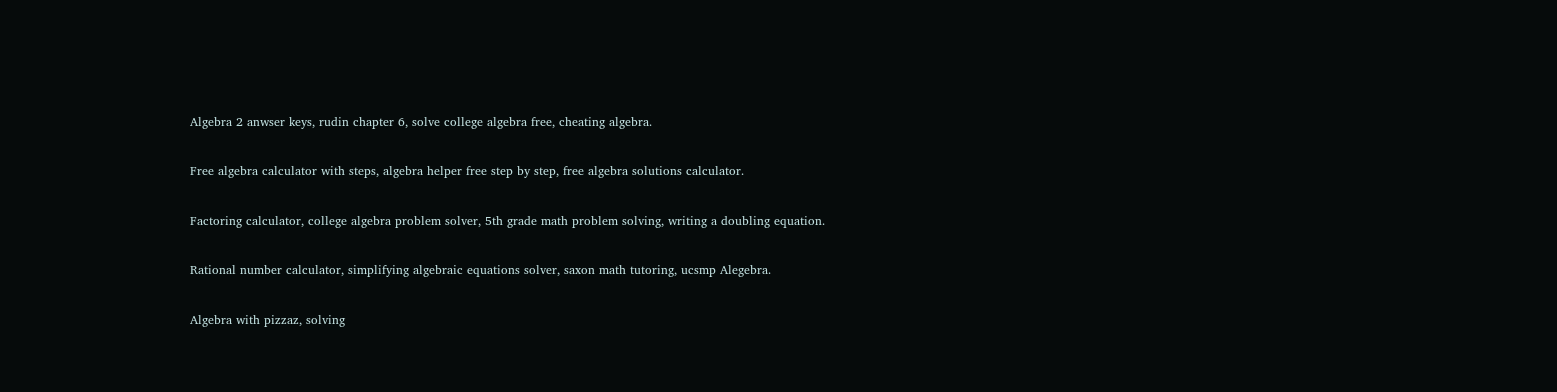Algebra 2 anwser keys, rudin chapter 6, solve college algebra free, cheating algebra.

Free algebra calculator with steps, algebra helper free step by step, free algebra solutions calculator.

Factoring calculator, college algebra problem solver, 5th grade math problem solving, writing a doubling equation.

Rational number calculator, simplifying algebraic equations solver, saxon math tutoring, ucsmp Alegebra.

Algebra with pizzaz, solving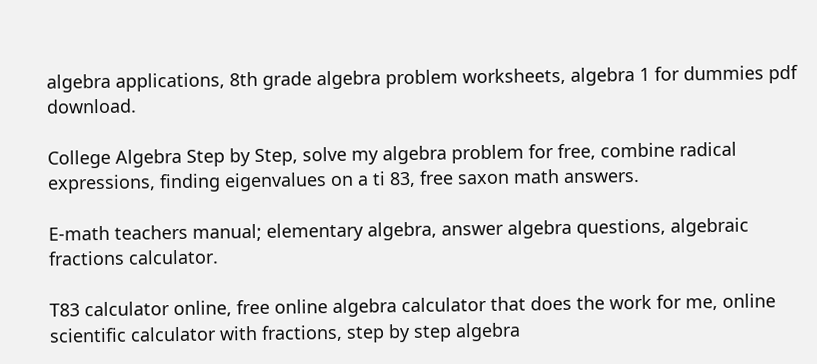algebra applications, 8th grade algebra problem worksheets, algebra 1 for dummies pdf download.

College Algebra Step by Step, solve my algebra problem for free, combine radical expressions, finding eigenvalues on a ti 83, free saxon math answers.

E-math teachers manual; elementary algebra, answer algebra questions, algebraic fractions calculator.

T83 calculator online, free online algebra calculator that does the work for me, online scientific calculator with fractions, step by step algebra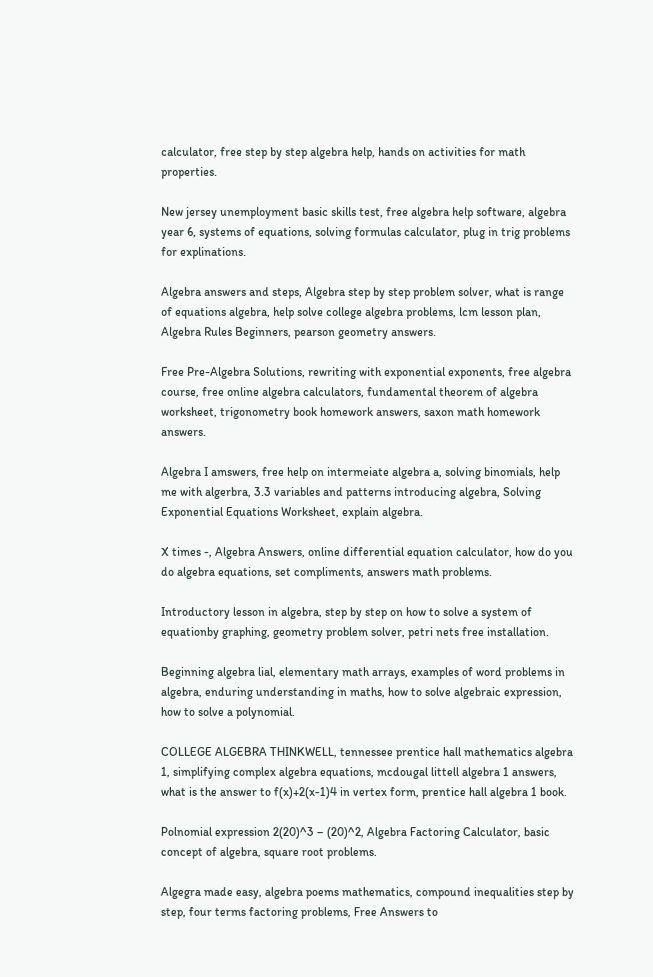calculator, free step by step algebra help, hands on activities for math properties.

New jersey unemployment basic skills test, free algebra help software, algebra year 6, systems of equations, solving formulas calculator, plug in trig problems for explinations.

Algebra answers and steps, Algebra step by step problem solver, what is range of equations algebra, help solve college algebra problems, lcm lesson plan, Algebra Rules Beginners, pearson geometry answers.

Free Pre-Algebra Solutions, rewriting with exponential exponents, free algebra course, free online algebra calculators, fundamental theorem of algebra worksheet, trigonometry book homework answers, saxon math homework answers.

Algebra I amswers, free help on intermeiate algebra a, solving binomials, help me with algerbra, 3.3 variables and patterns introducing algebra, Solving Exponential Equations Worksheet, explain algebra.

X times -, Algebra Answers, online differential equation calculator, how do you do algebra equations, set compliments, answers math problems.

Introductory lesson in algebra, step by step on how to solve a system of equationby graphing, geometry problem solver, petri nets free installation.

Beginning algebra lial, elementary math arrays, examples of word problems in algebra, enduring understanding in maths, how to solve algebraic expression, how to solve a polynomial.

COLLEGE ALGEBRA THINKWELL, tennessee prentice hall mathematics algebra 1, simplifying complex algebra equations, mcdougal littell algebra 1 answers, what is the answer to f(x)+2(x-1)4 in vertex form, prentice hall algebra 1 book.

Polnomial expression 2(20)^3 – (20)^2, Algebra Factoring Calculator, basic concept of algebra, square root problems.

Algegra made easy, algebra poems mathematics, compound inequalities step by step, four terms factoring problems, Free Answers to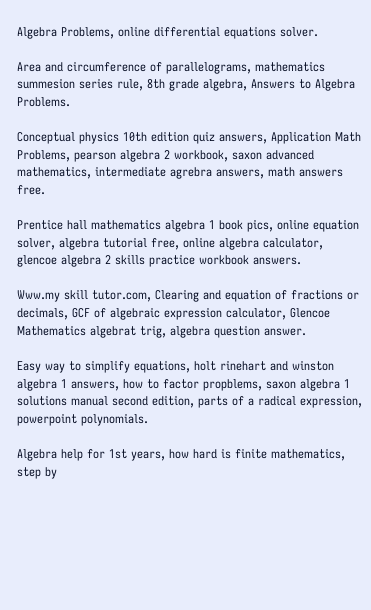Algebra Problems, online differential equations solver.

Area and circumference of parallelograms, mathematics summesion series rule, 8th grade algebra, Answers to Algebra Problems.

Conceptual physics 10th edition quiz answers, Application Math Problems, pearson algebra 2 workbook, saxon advanced mathematics, intermediate agrebra answers, math answers free.

Prentice hall mathematics algebra 1 book pics, online equation solver, algebra tutorial free, online algebra calculator, glencoe algebra 2 skills practice workbook answers.

Www.my skill tutor.com, Clearing and equation of fractions or decimals, GCF of algebraic expression calculator, Glencoe Mathematics algebrat trig, algebra question answer.

Easy way to simplify equations, holt rinehart and winston algebra 1 answers, how to factor propblems, saxon algebra 1 solutions manual second edition, parts of a radical expression, powerpoint polynomials.

Algebra help for 1st years, how hard is finite mathematics, step by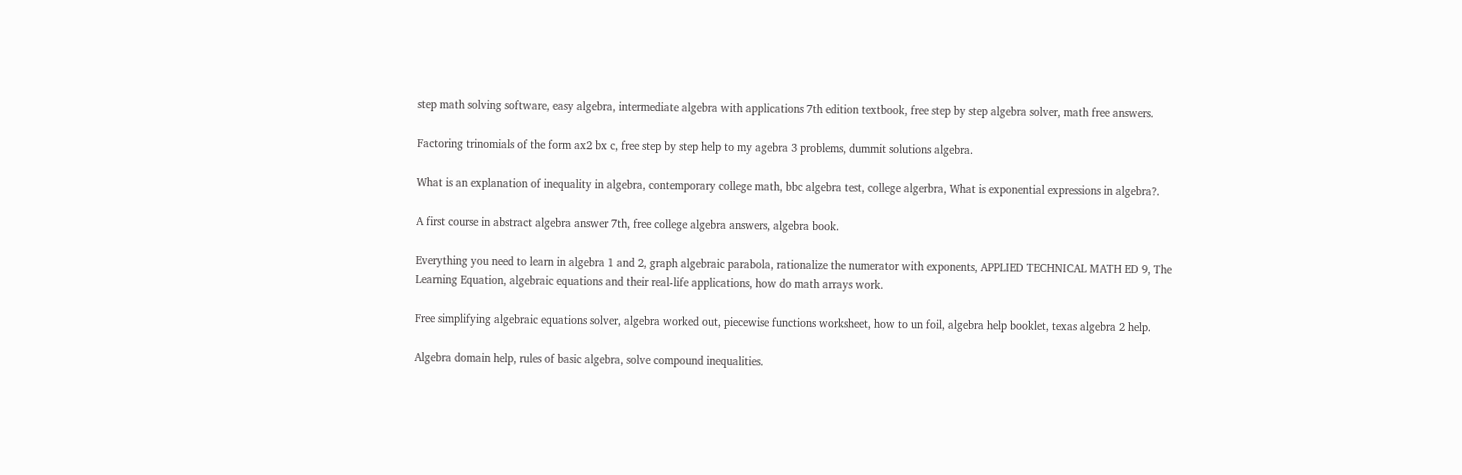step math solving software, easy algebra, intermediate algebra with applications 7th edition textbook, free step by step algebra solver, math free answers.

Factoring trinomials of the form ax2 bx c, free step by step help to my agebra 3 problems, dummit solutions algebra.

What is an explanation of inequality in algebra, contemporary college math, bbc algebra test, college algerbra, What is exponential expressions in algebra?.

A first course in abstract algebra answer 7th, free college algebra answers, algebra book.

Everything you need to learn in algebra 1 and 2, graph algebraic parabola, rationalize the numerator with exponents, APPLIED TECHNICAL MATH ED 9, The Learning Equation, algebraic equations and their real-life applications, how do math arrays work.

Free simplifying algebraic equations solver, algebra worked out, piecewise functions worksheet, how to un foil, algebra help booklet, texas algebra 2 help.

Algebra domain help, rules of basic algebra, solve compound inequalities.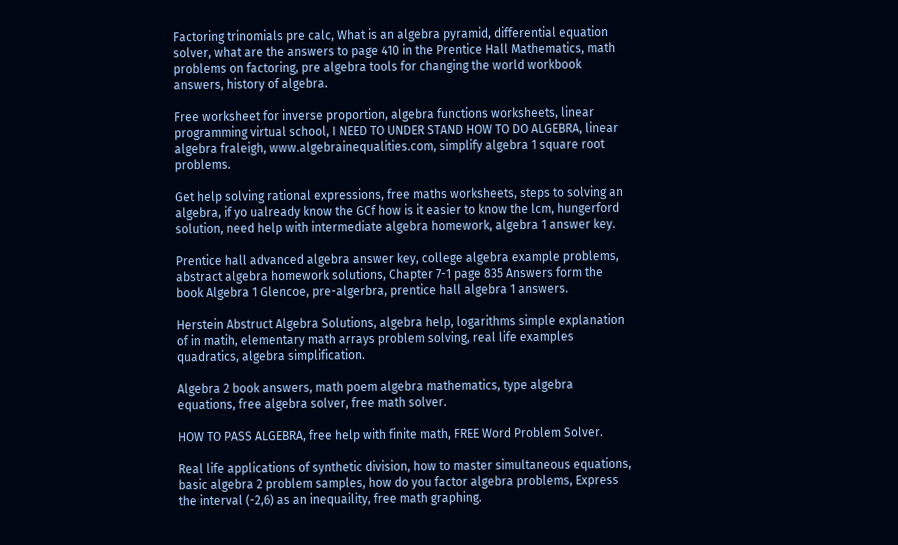Factoring trinomials pre calc, What is an algebra pyramid, differential equation solver, what are the answers to page 410 in the Prentice Hall Mathematics, math problems on factoring, pre algebra tools for changing the world workbook answers, history of algebra.

Free worksheet for inverse proportion, algebra functions worksheets, linear programming virtual school, I NEED TO UNDER STAND HOW TO DO ALGEBRA, linear algebra fraleigh, www.algebrainequalities.com, simplify algebra 1 square root problems.

Get help solving rational expressions, free maths worksheets, steps to solving an algebra, if yo ualready know the GCf how is it easier to know the lcm, hungerford solution, need help with intermediate algebra homework, algebra 1 answer key.

Prentice hall advanced algebra answer key, college algebra example problems, abstract algebra homework solutions, Chapter 7-1 page 835 Answers form the book Algebra 1 Glencoe, pre-algerbra, prentice hall algebra 1 answers.

Herstein Abstruct Algebra Solutions, algebra help, logarithms simple explanation of in matih, elementary math arrays problem solving, real life examples quadratics, algebra simplification.

Algebra 2 book answers, math poem algebra mathematics, type algebra equations, free algebra solver, free math solver.

HOW TO PASS ALGEBRA, free help with finite math, FREE Word Problem Solver.

Real life applications of synthetic division, how to master simultaneous equations, basic algebra 2 problem samples, how do you factor algebra problems, Express the interval (-2,6) as an inequaility, free math graphing.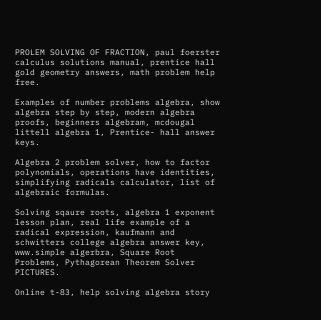PROLEM SOLVING OF FRACTION, paul foerster calculus solutions manual, prentice hall gold geometry answers, math problem help free.

Examples of number problems algebra, show algebra step by step, modern algebra proofs, beginners algebram, mcdougal littell algebra 1, Prentice- hall answer keys.

Algebra 2 problem solver, how to factor polynomials, operations have identities, simplifying radicals calculator, list of algebraic formulas.

Solving sqaure roots, algebra 1 exponent lesson plan, real life example of a radical expression, kaufmann and schwitters college algebra answer key, www.simple algerbra, Square Root Problems, Pythagorean Theorem Solver PICTURES.

Online t-83, help solving algebra story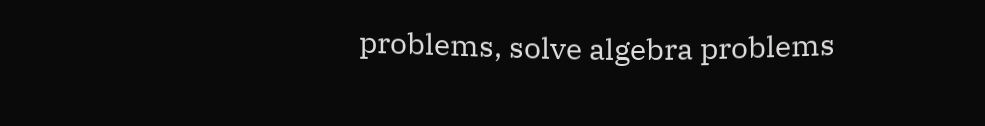problems, solve algebra problems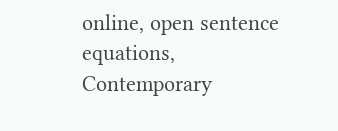online, open sentence equations, Contemporary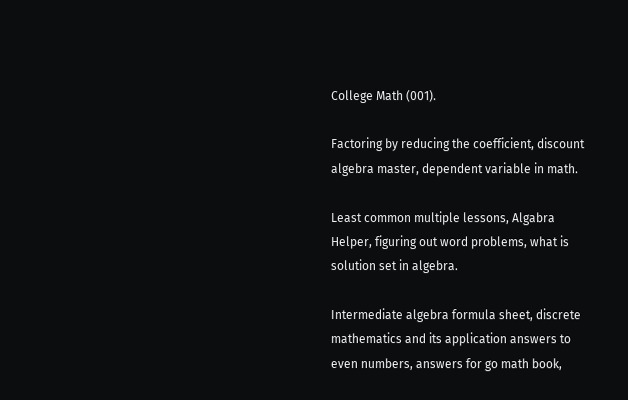College Math (001).

Factoring by reducing the coefficient, discount algebra master, dependent variable in math.

Least common multiple lessons, Algabra Helper, figuring out word problems, what is solution set in algebra.

Intermediate algebra formula sheet, discrete mathematics and its application answers to even numbers, answers for go math book,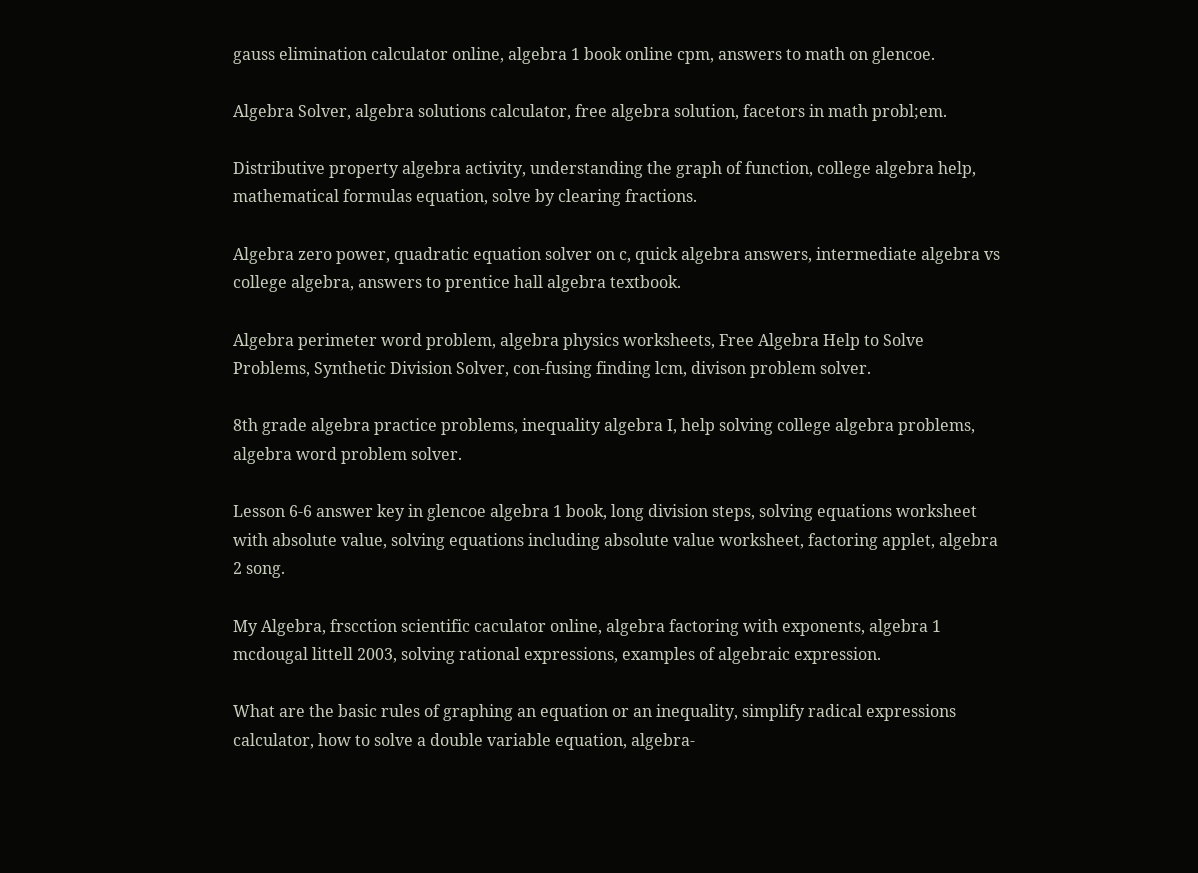gauss elimination calculator online, algebra 1 book online cpm, answers to math on glencoe.

Algebra Solver, algebra solutions calculator, free algebra solution, facetors in math probl;em.

Distributive property algebra activity, understanding the graph of function, college algebra help, mathematical formulas equation, solve by clearing fractions.

Algebra zero power, quadratic equation solver on c, quick algebra answers, intermediate algebra vs college algebra, answers to prentice hall algebra textbook.

Algebra perimeter word problem, algebra physics worksheets, Free Algebra Help to Solve Problems, Synthetic Division Solver, con-fusing finding lcm, divison problem solver.

8th grade algebra practice problems, inequality algebra I, help solving college algebra problems, algebra word problem solver.

Lesson 6-6 answer key in glencoe algebra 1 book, long division steps, solving equations worksheet with absolute value, solving equations including absolute value worksheet, factoring applet, algebra 2 song.

My Algebra, frscction scientific caculator online, algebra factoring with exponents, algebra 1 mcdougal littell 2003, solving rational expressions, examples of algebraic expression.

What are the basic rules of graphing an equation or an inequality, simplify radical expressions calculator, how to solve a double variable equation, algebra-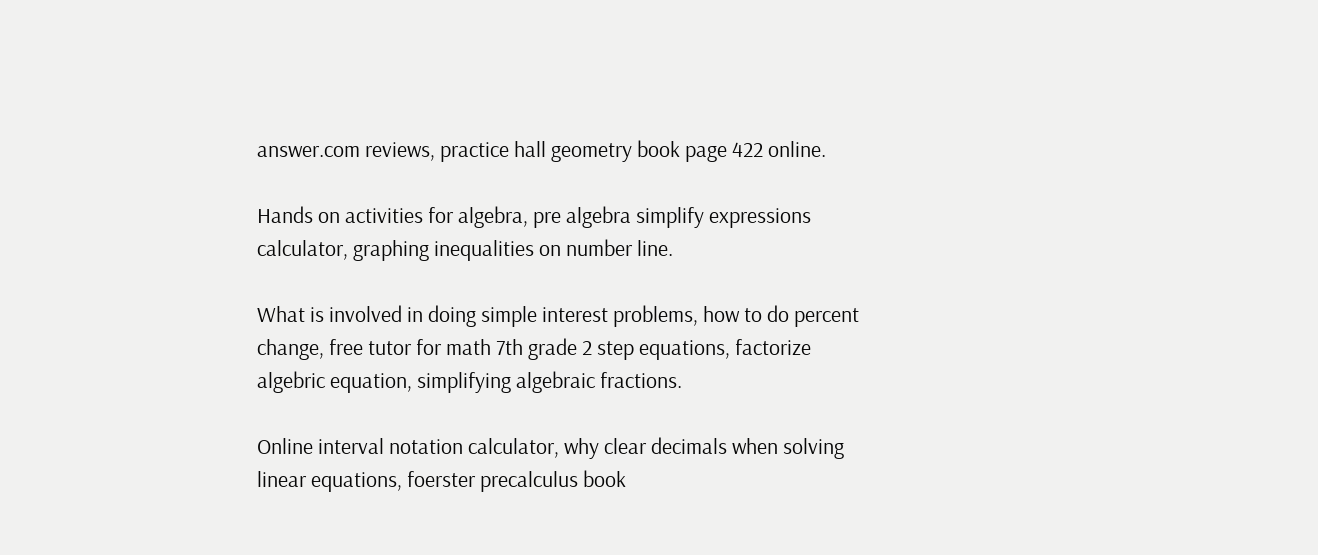answer.com reviews, practice hall geometry book page 422 online.

Hands on activities for algebra, pre algebra simplify expressions calculator, graphing inequalities on number line.

What is involved in doing simple interest problems, how to do percent change, free tutor for math 7th grade 2 step equations, factorize algebric equation, simplifying algebraic fractions.

Online interval notation calculator, why clear decimals when solving linear equations, foerster precalculus book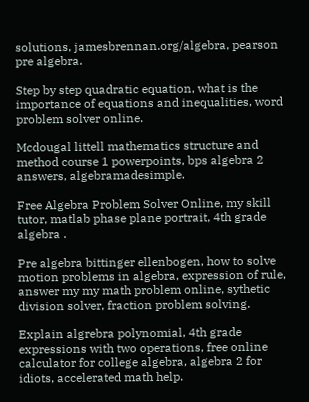solutions, jamesbrennan.org/algebra, pearson pre algebra.

Step by step quadratic equation, what is the importance of equations and inequalities, word problem solver online.

Mcdougal littell mathematics structure and method course 1 powerpoints, bps algebra 2 answers, algebramadesimple.

Free Algebra Problem Solver Online, my skill tutor, matlab phase plane portrait, 4th grade algebra .

Pre algebra bittinger ellenbogen, how to solve motion problems in algebra, expression of rule, answer my my math problem online, sythetic division solver, fraction problem solving.

Explain algrebra polynomial, 4th grade expressions with two operations, free online calculator for college algebra, algebra 2 for idiots, accelerated math help.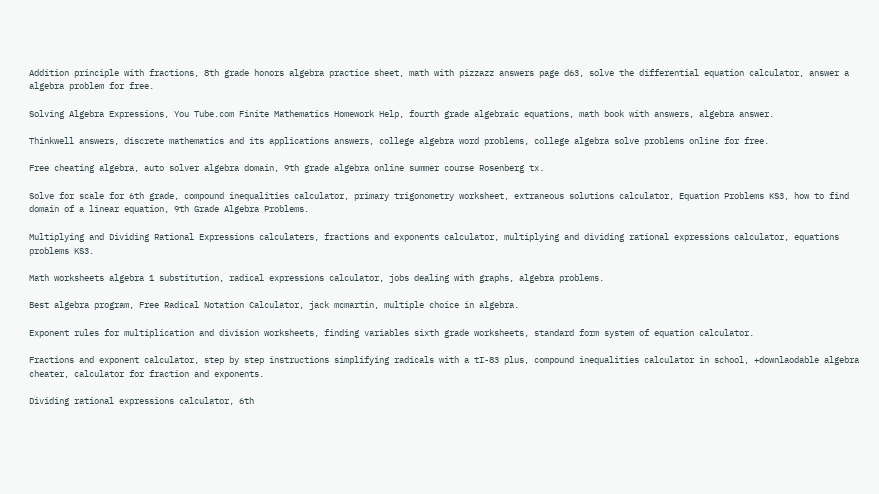Addition principle with fractions, 8th grade honors algebra practice sheet, math with pizzazz answers page d63, solve the differential equation calculator, answer a algebra problem for free.

Solving Algebra Expressions, You Tube.com Finite Mathematics Homework Help, fourth grade algebraic equations, math book with answers, algebra answer.

Thinkwell answers, discrete mathematics and its applications answers, college algebra word problems, college algebra solve problems online for free.

Free cheating algebra, auto solver algebra domain, 9th grade algebra online summer course Rosenberg tx.

Solve for scale for 6th grade, compound inequalities calculator, primary trigonometry worksheet, extraneous solutions calculator, Equation Problems KS3, how to find domain of a linear equation, 9th Grade Algebra Problems.

Multiplying and Dividing Rational Expressions calculaters, fractions and exponents calculator, multiplying and dividing rational expressions calculator, equations problems KS3.

Math worksheets algebra 1 substitution, radical expressions calculator, jobs dealing with graphs, algebra problems.

Best algebra program, Free Radical Notation Calculator, jack mcmartin, multiple choice in algebra.

Exponent rules for multiplication and division worksheets, finding variables sixth grade worksheets, standard form system of equation calculator.

Fractions and exponent calculator, step by step instructions simplifying radicals with a tI-83 plus, compound inequalities calculator in school, +downlaodable algebra cheater, calculator for fraction and exponents.

Dividing rational expressions calculator, 6th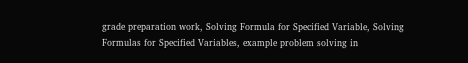grade preparation work, Solving Formula for Specified Variable, Solving Formulas for Specified Variables, example problem solving in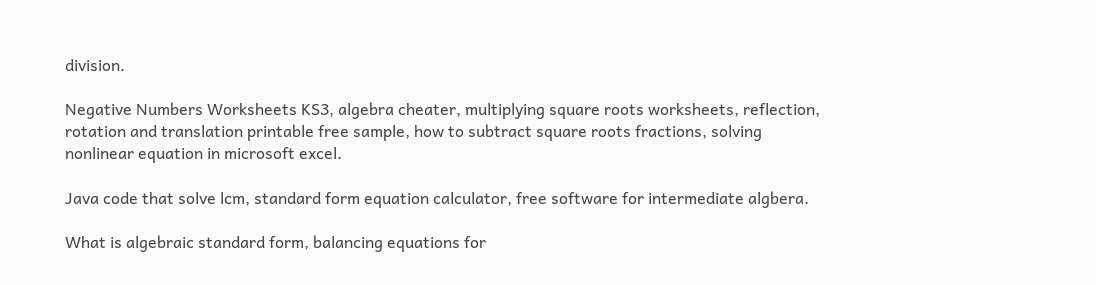division.

Negative Numbers Worksheets KS3, algebra cheater, multiplying square roots worksheets, reflection, rotation and translation printable free sample, how to subtract square roots fractions, solving nonlinear equation in microsoft excel.

Java code that solve lcm, standard form equation calculator, free software for intermediate algbera.

What is algebraic standard form, balancing equations for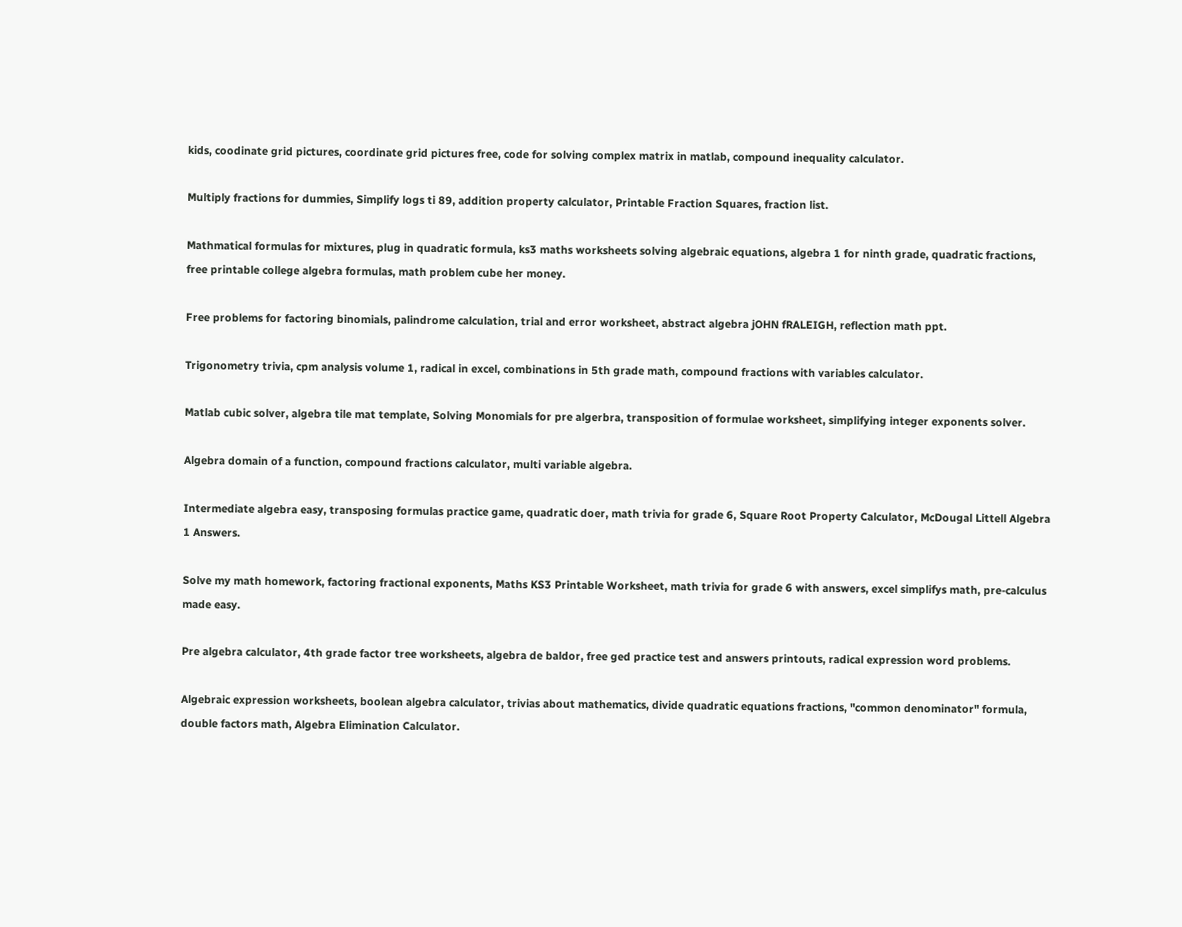kids, coodinate grid pictures, coordinate grid pictures free, code for solving complex matrix in matlab, compound inequality calculator.

Multiply fractions for dummies, Simplify logs ti 89, addition property calculator, Printable Fraction Squares, fraction list.

Mathmatical formulas for mixtures, plug in quadratic formula, ks3 maths worksheets solving algebraic equations, algebra 1 for ninth grade, quadratic fractions, free printable college algebra formulas, math problem cube her money.

Free problems for factoring binomials, palindrome calculation, trial and error worksheet, abstract algebra jOHN fRALEIGH, reflection math ppt.

Trigonometry trivia, cpm analysis volume 1, radical in excel, combinations in 5th grade math, compound fractions with variables calculator.

Matlab cubic solver, algebra tile mat template, Solving Monomials for pre algerbra, transposition of formulae worksheet, simplifying integer exponents solver.

Algebra domain of a function, compound fractions calculator, multi variable algebra.

Intermediate algebra easy, transposing formulas practice game, quadratic doer, math trivia for grade 6, Square Root Property Calculator, McDougal Littell Algebra 1 Answers.

Solve my math homework, factoring fractional exponents, Maths KS3 Printable Worksheet, math trivia for grade 6 with answers, excel simplifys math, pre-calculus made easy.

Pre algebra calculator, 4th grade factor tree worksheets, algebra de baldor, free ged practice test and answers printouts, radical expression word problems.

Algebraic expression worksheets, boolean algebra calculator, trivias about mathematics, divide quadratic equations fractions, "common denominator" formula, double factors math, Algebra Elimination Calculator.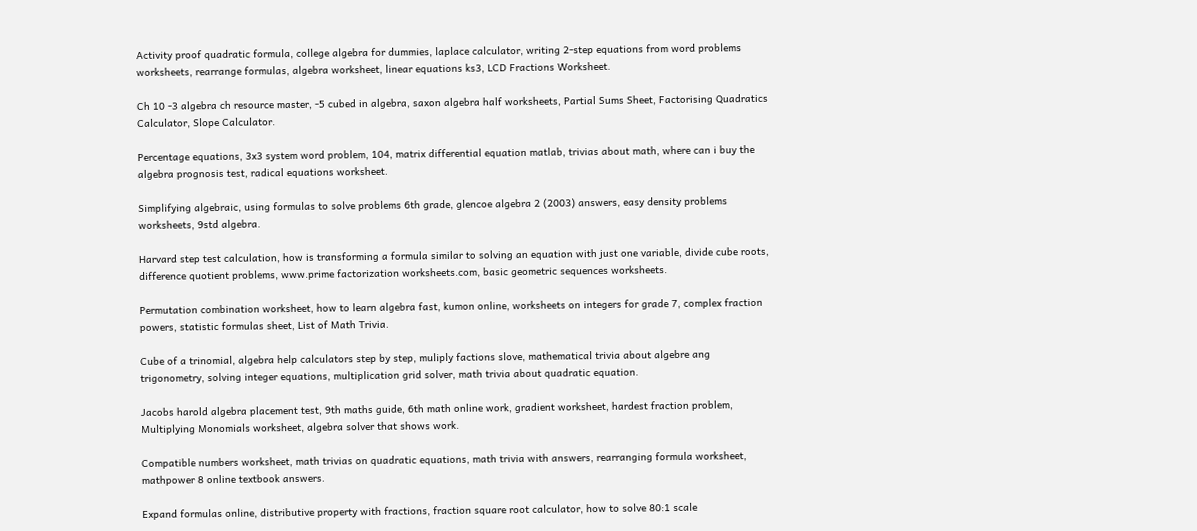Activity proof quadratic formula, college algebra for dummies, laplace calculator, writing 2-step equations from word problems worksheets, rearrange formulas, algebra worksheet, linear equations ks3, LCD Fractions Worksheet.

Ch 10 -3 algebra ch resource master, -5 cubed in algebra, saxon algebra half worksheets, Partial Sums Sheet, Factorising Quadratics Calculator, Slope Calculator.

Percentage equations, 3x3 system word problem, 104, matrix differential equation matlab, trivias about math, where can i buy the algebra prognosis test, radical equations worksheet.

Simplifying algebraic, using formulas to solve problems 6th grade, glencoe algebra 2 (2003) answers, easy density problems worksheets, 9std algebra.

Harvard step test calculation, how is transforming a formula similar to solving an equation with just one variable, divide cube roots, difference quotient problems, www.prime factorization worksheets.com, basic geometric sequences worksheets.

Permutation combination worksheet, how to learn algebra fast, kumon online, worksheets on integers for grade 7, complex fraction powers, statistic formulas sheet, List of Math Trivia.

Cube of a trinomial, algebra help calculators step by step, muliply factions slove, mathematical trivia about algebre ang trigonometry, solving integer equations, multiplication grid solver, math trivia about quadratic equation.

Jacobs harold algebra placement test, 9th maths guide, 6th math online work, gradient worksheet, hardest fraction problem, Multiplying Monomials worksheet, algebra solver that shows work.

Compatible numbers worksheet, math trivias on quadratic equations, math trivia with answers, rearranging formula worksheet, mathpower 8 online textbook answers.

Expand formulas online, distributive property with fractions, fraction square root calculator, how to solve 80:1 scale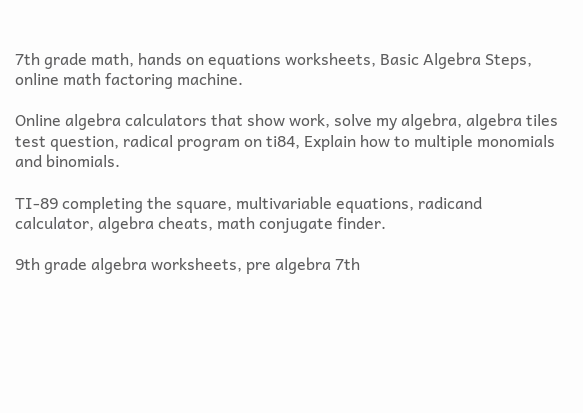7th grade math, hands on equations worksheets, Basic Algebra Steps, online math factoring machine.

Online algebra calculators that show work, solve my algebra, algebra tiles test question, radical program on ti84, Explain how to multiple monomials and binomials.

TI-89 completing the square, multivariable equations, radicand calculator, algebra cheats, math conjugate finder.

9th grade algebra worksheets, pre algebra 7th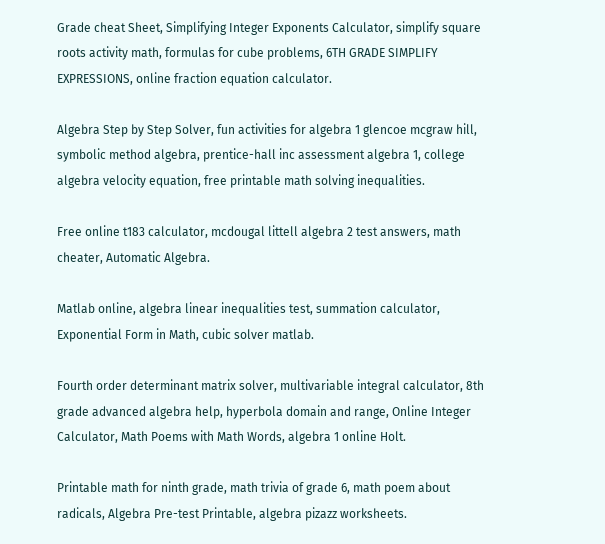Grade cheat Sheet, Simplifying Integer Exponents Calculator, simplify square roots activity math, formulas for cube problems, 6TH GRADE SIMPLIFY EXPRESSIONS, online fraction equation calculator.

Algebra Step by Step Solver, fun activities for algebra 1 glencoe mcgraw hill, symbolic method algebra, prentice-hall inc assessment algebra 1, college algebra velocity equation, free printable math solving inequalities.

Free online t183 calculator, mcdougal littell algebra 2 test answers, math cheater, Automatic Algebra.

Matlab online, algebra linear inequalities test, summation calculator, Exponential Form in Math, cubic solver matlab.

Fourth order determinant matrix solver, multivariable integral calculator, 8th grade advanced algebra help, hyperbola domain and range, Online Integer Calculator, Math Poems with Math Words, algebra 1 online Holt.

Printable math for ninth grade, math trivia of grade 6, math poem about radicals, Algebra Pre-test Printable, algebra pizazz worksheets.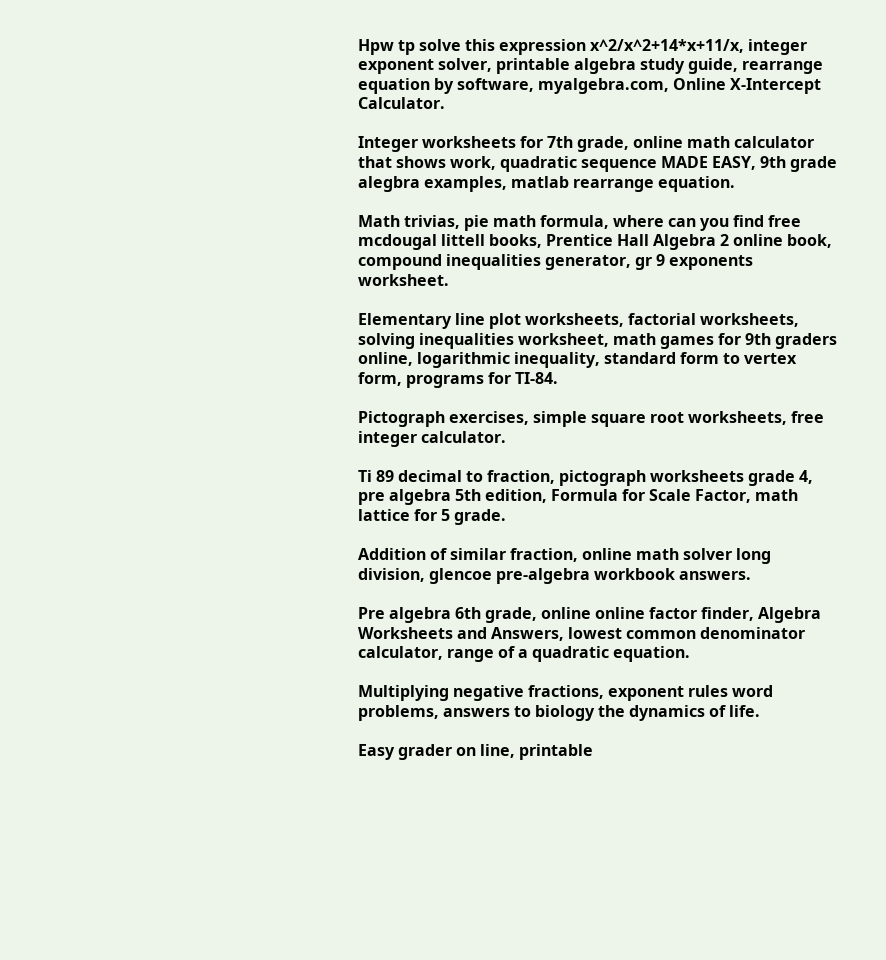Hpw tp solve this expression x^2/x^2+14*x+11/x, integer exponent solver, printable algebra study guide, rearrange equation by software, myalgebra.com, Online X-Intercept Calculator.

Integer worksheets for 7th grade, online math calculator that shows work, quadratic sequence MADE EASY, 9th grade alegbra examples, matlab rearrange equation.

Math trivias, pie math formula, where can you find free mcdougal littell books, Prentice Hall Algebra 2 online book, compound inequalities generator, gr 9 exponents worksheet.

Elementary line plot worksheets, factorial worksheets, solving inequalities worksheet, math games for 9th graders online, logarithmic inequality, standard form to vertex form, programs for TI-84.

Pictograph exercises, simple square root worksheets, free integer calculator.

Ti 89 decimal to fraction, pictograph worksheets grade 4, pre algebra 5th edition, Formula for Scale Factor, math lattice for 5 grade.

Addition of similar fraction, online math solver long division, glencoe pre-algebra workbook answers.

Pre algebra 6th grade, online online factor finder, Algebra Worksheets and Answers, lowest common denominator calculator, range of a quadratic equation.

Multiplying negative fractions, exponent rules word problems, answers to biology the dynamics of life.

Easy grader on line, printable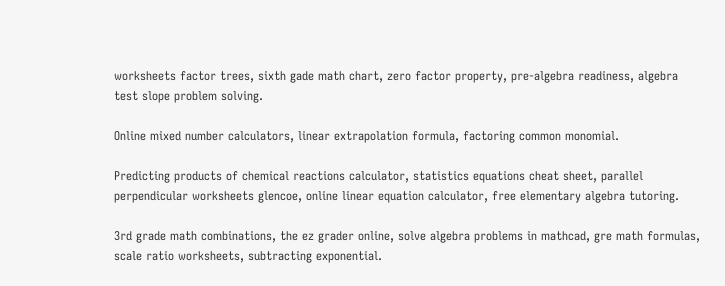worksheets factor trees, sixth gade math chart, zero factor property, pre-algebra readiness, algebra test slope problem solving.

Online mixed number calculators, linear extrapolation formula, factoring common monomial.

Predicting products of chemical reactions calculator, statistics equations cheat sheet, parallel perpendicular worksheets glencoe, online linear equation calculator, free elementary algebra tutoring.

3rd grade math combinations, the ez grader online, solve algebra problems in mathcad, gre math formulas, scale ratio worksheets, subtracting exponential.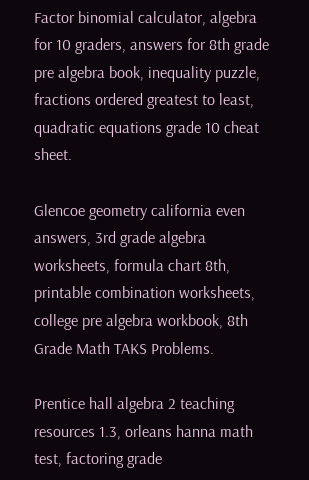Factor binomial calculator, algebra for 10 graders, answers for 8th grade pre algebra book, inequality puzzle, fractions ordered greatest to least, quadratic equations grade 10 cheat sheet.

Glencoe geometry california even answers, 3rd grade algebra worksheets, formula chart 8th, printable combination worksheets, college pre algebra workbook, 8th Grade Math TAKS Problems.

Prentice hall algebra 2 teaching resources 1.3, orleans hanna math test, factoring grade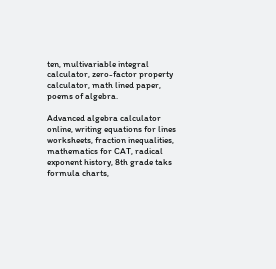ten, multivariable integral calculator, zero-factor property calculator, math lined paper, poems of algebra.

Advanced algebra calculator online, writing equations for lines worksheets, fraction inequalities, mathematics for CAT, radical exponent history, 8th grade taks formula charts,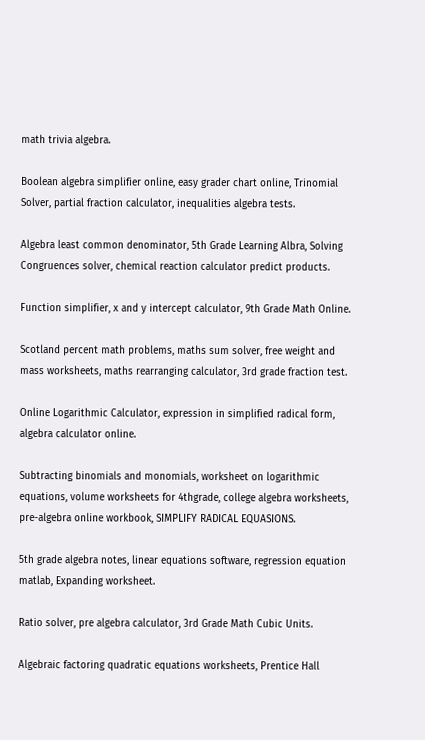math trivia algebra.

Boolean algebra simplifier online, easy grader chart online, Trinomial Solver, partial fraction calculator, inequalities algebra tests.

Algebra least common denominator, 5th Grade Learning Albra, Solving Congruences solver, chemical reaction calculator predict products.

Function simplifier, x and y intercept calculator, 9th Grade Math Online.

Scotland percent math problems, maths sum solver, free weight and mass worksheets, maths rearranging calculator, 3rd grade fraction test.

Online Logarithmic Calculator, expression in simplified radical form, algebra calculator online.

Subtracting binomials and monomials, worksheet on logarithmic equations, volume worksheets for 4thgrade, college algebra worksheets, pre-algebra online workbook, SIMPLIFY RADICAL EQUASIONS.

5th grade algebra notes, linear equations software, regression equation matlab, Expanding worksheet.

Ratio solver, pre algebra calculator, 3rd Grade Math Cubic Units.

Algebraic factoring quadratic equations worksheets, Prentice Hall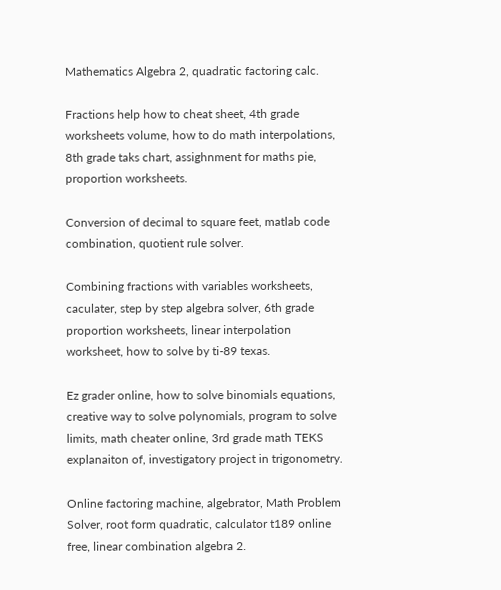Mathematics Algebra 2, quadratic factoring calc.

Fractions help how to cheat sheet, 4th grade worksheets volume, how to do math interpolations, 8th grade taks chart, assighnment for maths pie, proportion worksheets.

Conversion of decimal to square feet, matlab code combination, quotient rule solver.

Combining fractions with variables worksheets, caculater, step by step algebra solver, 6th grade proportion worksheets, linear interpolation worksheet, how to solve by ti-89 texas.

Ez grader online, how to solve binomials equations, creative way to solve polynomials, program to solve limits, math cheater online, 3rd grade math TEKS explanaiton of, investigatory project in trigonometry.

Online factoring machine, algebrator, Math Problem Solver, root form quadratic, calculator t189 online free, linear combination algebra 2.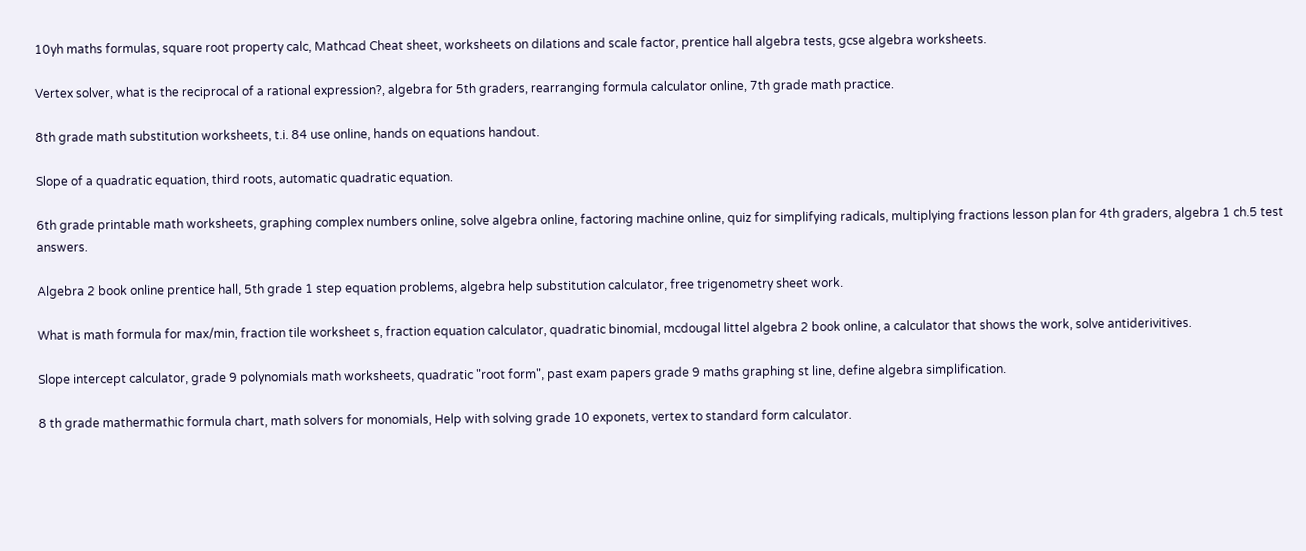10yh maths formulas, square root property calc, Mathcad Cheat sheet, worksheets on dilations and scale factor, prentice hall algebra tests, gcse algebra worksheets.

Vertex solver, what is the reciprocal of a rational expression?, algebra for 5th graders, rearranging formula calculator online, 7th grade math practice.

8th grade math substitution worksheets, t.i. 84 use online, hands on equations handout.

Slope of a quadratic equation, third roots, automatic quadratic equation.

6th grade printable math worksheets, graphing complex numbers online, solve algebra online, factoring machine online, quiz for simplifying radicals, multiplying fractions lesson plan for 4th graders, algebra 1 ch.5 test answers.

Algebra 2 book online prentice hall, 5th grade 1 step equation problems, algebra help substitution calculator, free trigenometry sheet work.

What is math formula for max/min, fraction tile worksheet s, fraction equation calculator, quadratic binomial, mcdougal littel algebra 2 book online, a calculator that shows the work, solve antiderivitives.

Slope intercept calculator, grade 9 polynomials math worksheets, quadratic "root form", past exam papers grade 9 maths graphing st line, define algebra simplification.

8 th grade mathermathic formula chart, math solvers for monomials, Help with solving grade 10 exponets, vertex to standard form calculator.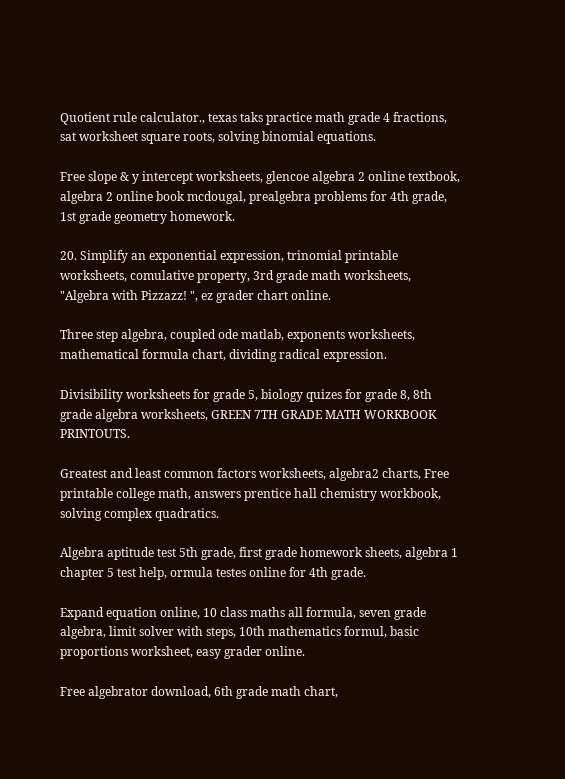Quotient rule calculator., texas taks practice math grade 4 fractions, sat worksheet square roots, solving binomial equations.

Free slope & y intercept worksheets, glencoe algebra 2 online textbook, algebra 2 online book mcdougal, prealgebra problems for 4th grade, 1st grade geometry homework.

20. Simplify an exponential expression, trinomial printable worksheets, comulative property, 3rd grade math worksheets, "Algebra with Pizzazz! ", ez grader chart online.

Three step algebra, coupled ode matlab, exponents worksheets, mathematical formula chart, dividing radical expression.

Divisibility worksheets for grade 5, biology quizes for grade 8, 8th grade algebra worksheets, GREEN 7TH GRADE MATH WORKBOOK PRINTOUTS.

Greatest and least common factors worksheets, algebra2 charts, Free printable college math, answers prentice hall chemistry workbook, solving complex quadratics.

Algebra aptitude test 5th grade, first grade homework sheets, algebra 1 chapter 5 test help, ormula testes online for 4th grade.

Expand equation online, 10 class maths all formula, seven grade algebra, limit solver with steps, 10th mathematics formul, basic proportions worksheet, easy grader online.

Free algebrator download, 6th grade math chart,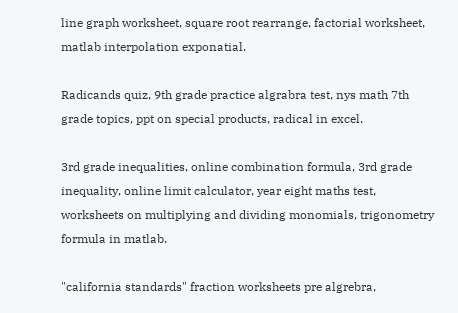line graph worksheet, square root rearrange, factorial worksheet, matlab interpolation exponatial.

Radicands quiz, 9th grade practice algrabra test, nys math 7th grade topics, ppt on special products, radical in excel.

3rd grade inequalities, online combination formula, 3rd grade inequality, online limit calculator, year eight maths test, worksheets on multiplying and dividing monomials, trigonometry formula in matlab.

"california standards" fraction worksheets pre algrebra,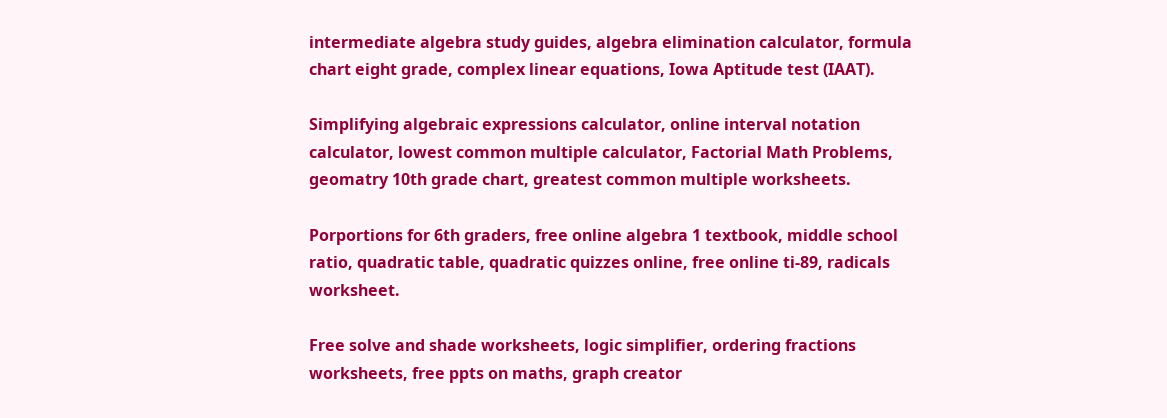intermediate algebra study guides, algebra elimination calculator, formula chart eight grade, complex linear equations, Iowa Aptitude test (IAAT).

Simplifying algebraic expressions calculator, online interval notation calculator, lowest common multiple calculator, Factorial Math Problems, geomatry 10th grade chart, greatest common multiple worksheets.

Porportions for 6th graders, free online algebra 1 textbook, middle school ratio, quadratic table, quadratic quizzes online, free online ti-89, radicals worksheet.

Free solve and shade worksheets, logic simplifier, ordering fractions worksheets, free ppts on maths, graph creator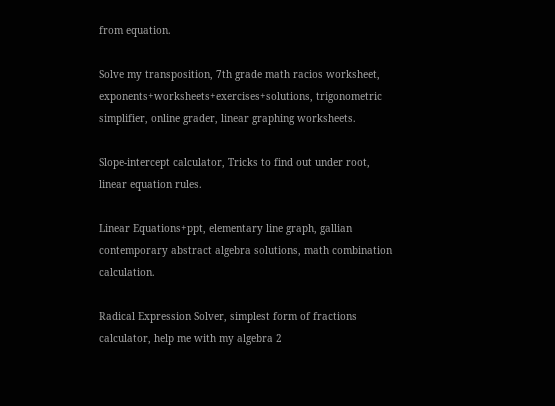from equation.

Solve my transposition, 7th grade math racios worksheet, exponents+worksheets+exercises+solutions, trigonometric simplifier, online grader, linear graphing worksheets.

Slope-intercept calculator, Tricks to find out under root, linear equation rules.

Linear Equations+ppt, elementary line graph, gallian contemporary abstract algebra solutions, math combination calculation.

Radical Expression Solver, simplest form of fractions calculator, help me with my algebra 2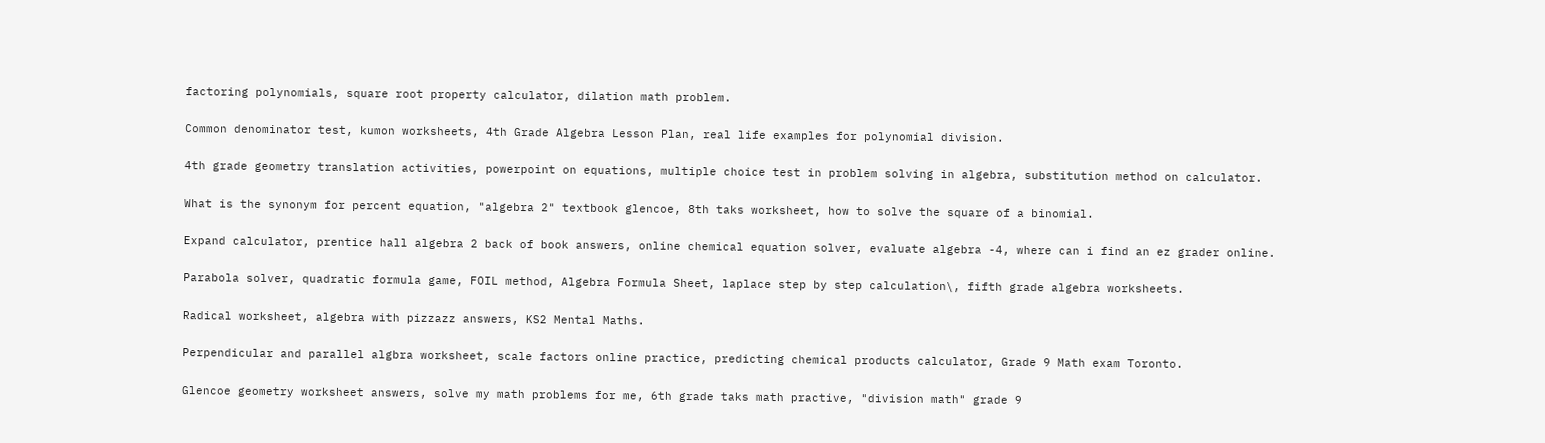factoring polynomials, square root property calculator, dilation math problem.

Common denominator test, kumon worksheets, 4th Grade Algebra Lesson Plan, real life examples for polynomial division.

4th grade geometry translation activities, powerpoint on equations, multiple choice test in problem solving in algebra, substitution method on calculator.

What is the synonym for percent equation, "algebra 2" textbook glencoe, 8th taks worksheet, how to solve the square of a binomial.

Expand calculator, prentice hall algebra 2 back of book answers, online chemical equation solver, evaluate algebra -4, where can i find an ez grader online.

Parabola solver, quadratic formula game, FOIL method, Algebra Formula Sheet, laplace step by step calculation\, fifth grade algebra worksheets.

Radical worksheet, algebra with pizzazz answers, KS2 Mental Maths.

Perpendicular and parallel algbra worksheet, scale factors online practice, predicting chemical products calculator, Grade 9 Math exam Toronto.

Glencoe geometry worksheet answers, solve my math problems for me, 6th grade taks math practive, "division math" grade 9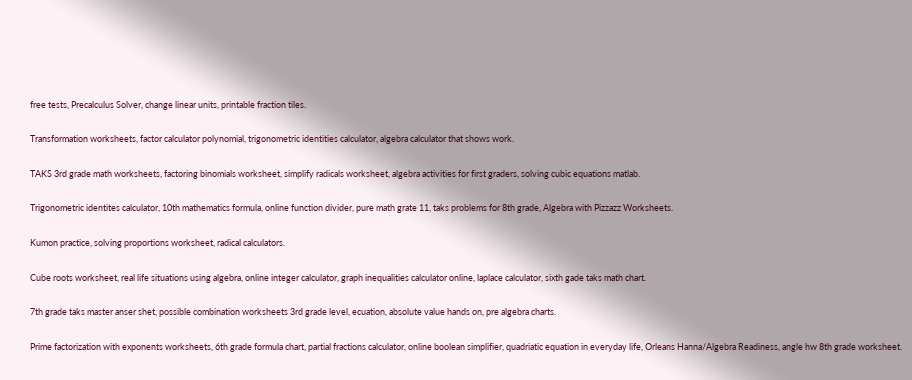free tests, Precalculus Solver, change linear units, printable fraction tiles.

Transformation worksheets, factor calculator polynomial, trigonometric identities calculator, algebra calculator that shows work.

TAKS 3rd grade math worksheets, factoring binomials worksheet, simplify radicals worksheet, algebra activities for first graders, solving cubic equations matlab.

Trigonometric identites calculator, 10th mathematics formula, online function divider, pure math grate 11, taks problems for 8th grade, Algebra with Pizzazz Worksheets.

Kumon practice, solving proportions worksheet, radical calculators.

Cube roots worksheet, real life situations using algebra, online integer calculator, graph inequalities calculator online, laplace calculator, sixth gade taks math chart.

7th grade taks master anser shet, possible combination worksheets 3rd grade level, ecuation, absolute value hands on, pre algebra charts.

Prime factorization with exponents worksheets, 6th grade formula chart, partial fractions calculator, online boolean simplifier, quadriatic equation in everyday life, Orleans Hanna/Algebra Readiness, angle hw 8th grade worksheet.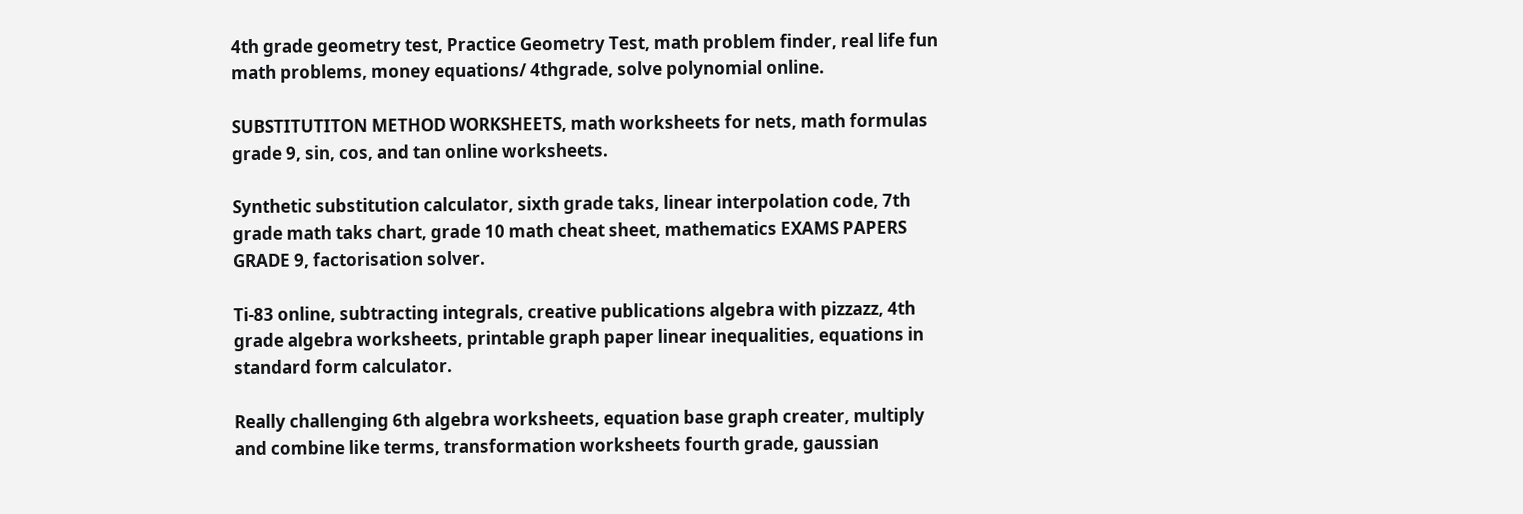4th grade geometry test, Practice Geometry Test, math problem finder, real life fun math problems, money equations/ 4thgrade, solve polynomial online.

SUBSTITUTITON METHOD WORKSHEETS, math worksheets for nets, math formulas grade 9, sin, cos, and tan online worksheets.

Synthetic substitution calculator, sixth grade taks, linear interpolation code, 7th grade math taks chart, grade 10 math cheat sheet, mathematics EXAMS PAPERS GRADE 9, factorisation solver.

Ti-83 online, subtracting integrals, creative publications algebra with pizzazz, 4th grade algebra worksheets, printable graph paper linear inequalities, equations in standard form calculator.

Really challenging 6th algebra worksheets, equation base graph creater, multiply and combine like terms, transformation worksheets fourth grade, gaussian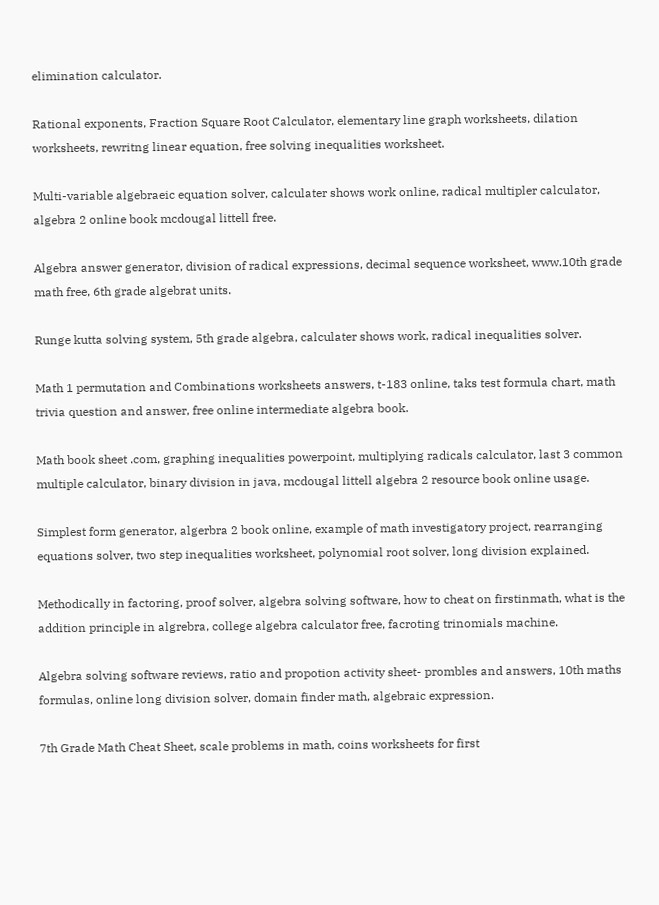elimination calculator.

Rational exponents, Fraction Square Root Calculator, elementary line graph worksheets, dilation worksheets, rewritng linear equation, free solving inequalities worksheet.

Multi-variable algebraeic equation solver, calculater shows work online, radical multipler calculator, algebra 2 online book mcdougal littell free.

Algebra answer generator, division of radical expressions, decimal sequence worksheet, www.10th grade math free, 6th grade algebrat units.

Runge kutta solving system, 5th grade algebra, calculater shows work, radical inequalities solver.

Math 1 permutation and Combinations worksheets answers, t-183 online, taks test formula chart, math trivia question and answer, free online intermediate algebra book.

Math book sheet .com, graphing inequalities powerpoint, multiplying radicals calculator, last 3 common multiple calculator, binary division in java, mcdougal littell algebra 2 resource book online usage.

Simplest form generator, algerbra 2 book online, example of math investigatory project, rearranging equations solver, two step inequalities worksheet, polynomial root solver, long division explained.

Methodically in factoring, proof solver, algebra solving software, how to cheat on firstinmath, what is the addition principle in algrebra, college algebra calculator free, facroting trinomials machine.

Algebra solving software reviews, ratio and propotion activity sheet- prombles and answers, 10th maths formulas, online long division solver, domain finder math, algebraic expression.

7th Grade Math Cheat Sheet, scale problems in math, coins worksheets for first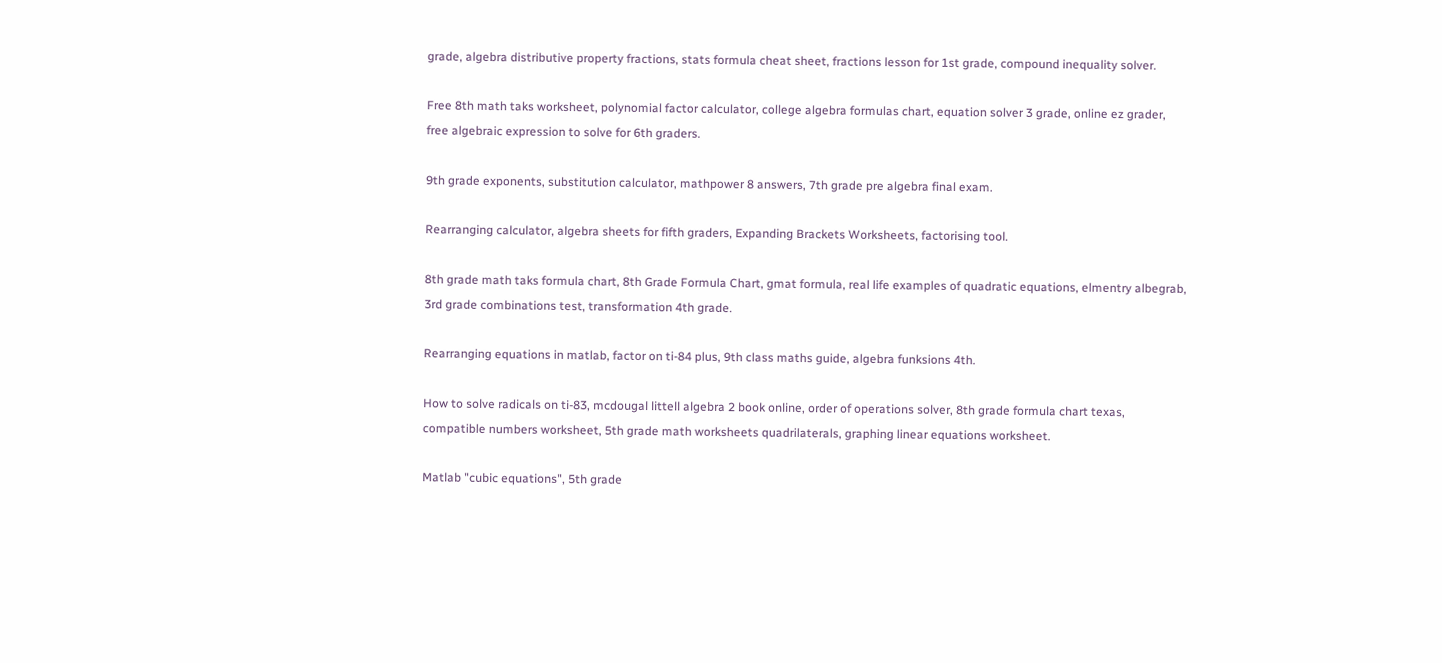grade, algebra distributive property fractions, stats formula cheat sheet, fractions lesson for 1st grade, compound inequality solver.

Free 8th math taks worksheet, polynomial factor calculator, college algebra formulas chart, equation solver 3 grade, online ez grader, free algebraic expression to solve for 6th graders.

9th grade exponents, substitution calculator, mathpower 8 answers, 7th grade pre algebra final exam.

Rearranging calculator, algebra sheets for fifth graders, Expanding Brackets Worksheets, factorising tool.

8th grade math taks formula chart, 8th Grade Formula Chart, gmat formula, real life examples of quadratic equations, elmentry albegrab, 3rd grade combinations test, transformation 4th grade.

Rearranging equations in matlab, factor on ti-84 plus, 9th class maths guide, algebra funksions 4th.

How to solve radicals on ti-83, mcdougal littell algebra 2 book online, order of operations solver, 8th grade formula chart texas, compatible numbers worksheet, 5th grade math worksheets quadrilaterals, graphing linear equations worksheet.

Matlab "cubic equations", 5th grade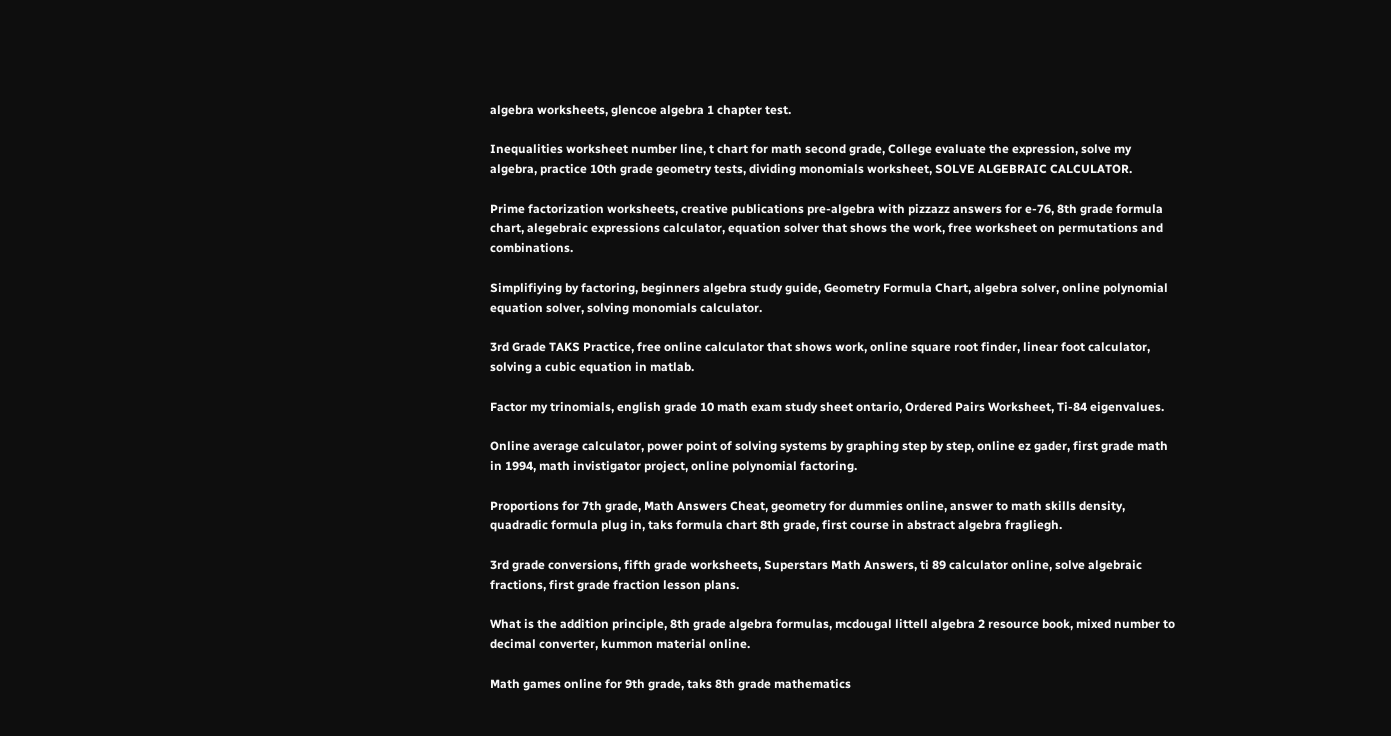algebra worksheets, glencoe algebra 1 chapter test.

Inequalities worksheet number line, t chart for math second grade, College evaluate the expression, solve my algebra, practice 10th grade geometry tests, dividing monomials worksheet, SOLVE ALGEBRAIC CALCULATOR.

Prime factorization worksheets, creative publications pre-algebra with pizzazz answers for e-76, 8th grade formula chart, alegebraic expressions calculator, equation solver that shows the work, free worksheet on permutations and combinations.

Simplifiying by factoring, beginners algebra study guide, Geometry Formula Chart, algebra solver, online polynomial equation solver, solving monomials calculator.

3rd Grade TAKS Practice, free online calculator that shows work, online square root finder, linear foot calculator, solving a cubic equation in matlab.

Factor my trinomials, english grade 10 math exam study sheet ontario, Ordered Pairs Worksheet, Ti-84 eigenvalues.

Online average calculator, power point of solving systems by graphing step by step, online ez gader, first grade math in 1994, math invistigator project, online polynomial factoring.

Proportions for 7th grade, Math Answers Cheat, geometry for dummies online, answer to math skills density, quadradic formula plug in, taks formula chart 8th grade, first course in abstract algebra fragliegh.

3rd grade conversions, fifth grade worksheets, Superstars Math Answers, ti 89 calculator online, solve algebraic fractions, first grade fraction lesson plans.

What is the addition principle, 8th grade algebra formulas, mcdougal littell algebra 2 resource book, mixed number to decimal converter, kummon material online.

Math games online for 9th grade, taks 8th grade mathematics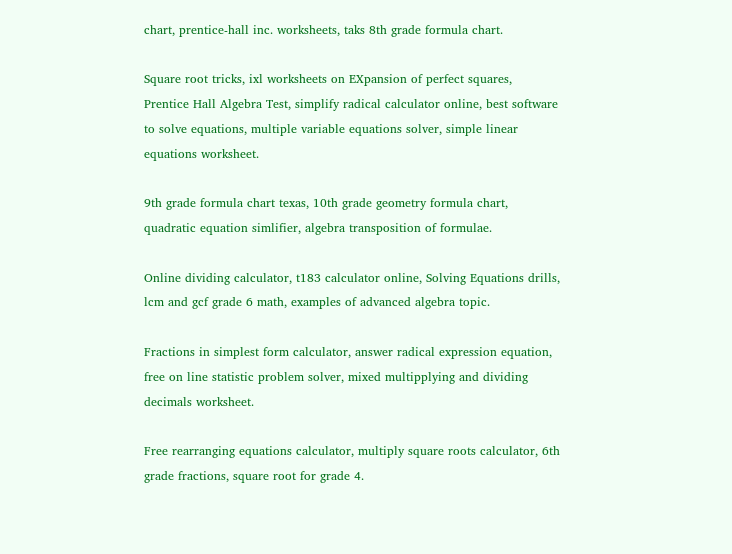chart, prentice-hall inc. worksheets, taks 8th grade formula chart.

Square root tricks, ixl worksheets on EXpansion of perfect squares, Prentice Hall Algebra Test, simplify radical calculator online, best software to solve equations, multiple variable equations solver, simple linear equations worksheet.

9th grade formula chart texas, 10th grade geometry formula chart, quadratic equation simlifier, algebra transposition of formulae.

Online dividing calculator, t183 calculator online, Solving Equations drills, lcm and gcf grade 6 math, examples of advanced algebra topic.

Fractions in simplest form calculator, answer radical expression equation, free on line statistic problem solver, mixed multipplying and dividing decimals worksheet.

Free rearranging equations calculator, multiply square roots calculator, 6th grade fractions, square root for grade 4.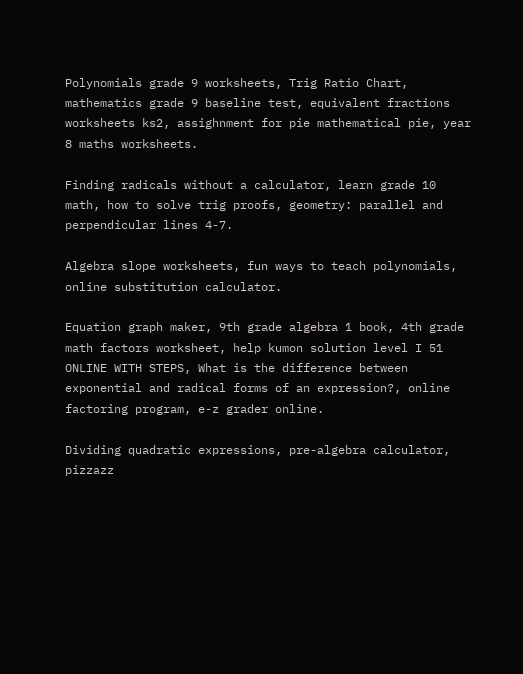Polynomials grade 9 worksheets, Trig Ratio Chart, mathematics grade 9 baseline test, equivalent fractions worksheets ks2, assighnment for pie mathematical pie, year 8 maths worksheets.

Finding radicals without a calculator, learn grade 10 math, how to solve trig proofs, geometry: parallel and perpendicular lines 4-7.

Algebra slope worksheets, fun ways to teach polynomials, online substitution calculator.

Equation graph maker, 9th grade algebra 1 book, 4th grade math factors worksheet, help kumon solution level I 51 ONLINE WITH STEPS, What is the difference between exponential and radical forms of an expression?, online factoring program, e-z grader online.

Dividing quadratic expressions, pre-algebra calculator, pizzazz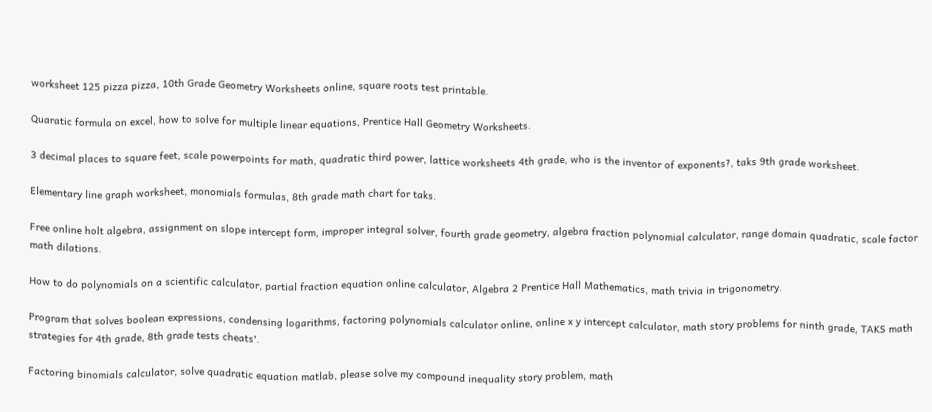worksheet 125 pizza pizza, 10th Grade Geometry Worksheets online, square roots test printable.

Quaratic formula on excel, how to solve for multiple linear equations, Prentice Hall Geometry Worksheets.

3 decimal places to square feet, scale powerpoints for math, quadratic third power, lattice worksheets 4th grade, who is the inventor of exponents?, taks 9th grade worksheet.

Elementary line graph worksheet, monomials formulas, 8th grade math chart for taks.

Free online holt algebra, assignment on slope intercept form, improper integral solver, fourth grade geometry, algebra fraction polynomial calculator, range domain quadratic, scale factor math dilations.

How to do polynomials on a scientific calculator, partial fraction equation online calculator, Algebra 2 Prentice Hall Mathematics, math trivia in trigonometry.

Program that solves boolean expressions, condensing logarithms, factoring polynomials calculator online, online x y intercept calculator, math story problems for ninth grade, TAKS math strategies for 4th grade, 8th grade tests cheats'.

Factoring binomials calculator, solve quadratic equation matlab, please solve my compound inequality story problem, math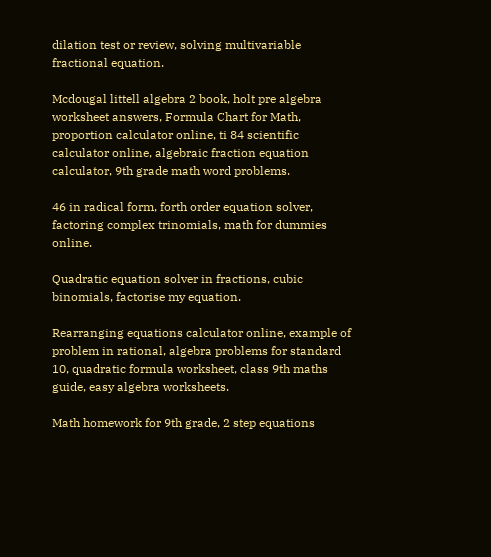dilation test or review, solving multivariable fractional equation.

Mcdougal littell algebra 2 book, holt pre algebra worksheet answers, Formula Chart for Math, proportion calculator online, ti 84 scientific calculator online, algebraic fraction equation calculator, 9th grade math word problems.

46 in radical form, forth order equation solver, factoring complex trinomials, math for dummies online.

Quadratic equation solver in fractions, cubic binomials, factorise my equation.

Rearranging equations calculator online, example of problem in rational, algebra problems for standard 10, quadratic formula worksheet, class 9th maths guide, easy algebra worksheets.

Math homework for 9th grade, 2 step equations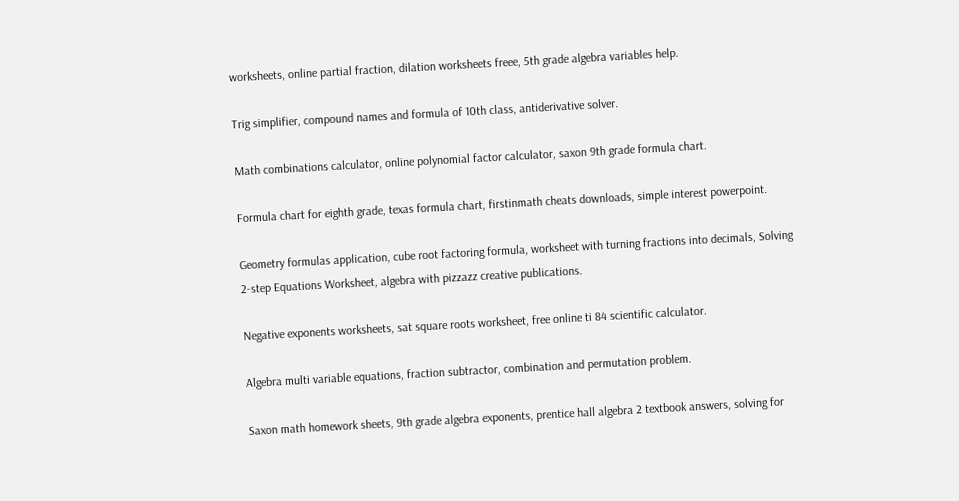worksheets, online partial fraction, dilation worksheets freee, 5th grade algebra variables help.

Trig simplifier, compound names and formula of 10th class, antiderivative solver.

Math combinations calculator, online polynomial factor calculator, saxon 9th grade formula chart.

Formula chart for eighth grade, texas formula chart, firstinmath cheats downloads, simple interest powerpoint.

Geometry formulas application, cube root factoring formula, worksheet with turning fractions into decimals, Solving 2-step Equations Worksheet, algebra with pizzazz creative publications.

Negative exponents worksheets, sat square roots worksheet, free online ti 84 scientific calculator.

Algebra multi variable equations, fraction subtractor, combination and permutation problem.

Saxon math homework sheets, 9th grade algebra exponents, prentice hall algebra 2 textbook answers, solving for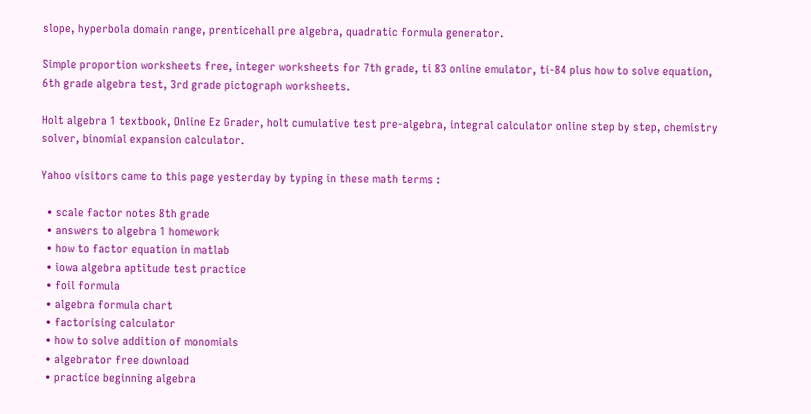slope, hyperbola domain range, prenticehall pre algebra, quadratic formula generator.

Simple proportion worksheets free, integer worksheets for 7th grade, ti 83 online emulator, ti-84 plus how to solve equation, 6th grade algebra test, 3rd grade pictograph worksheets.

Holt algebra 1 textbook, Online Ez Grader, holt cumulative test pre-algebra, integral calculator online step by step, chemistry solver, binomial expansion calculator.

Yahoo visitors came to this page yesterday by typing in these math terms :

  • scale factor notes 8th grade
  • answers to algebra 1 homework
  • how to factor equation in matlab
  • iowa algebra aptitude test practice
  • foil formula
  • algebra formula chart
  • factorising calculator
  • how to solve addition of monomials
  • algebrator free download
  • practice beginning algebra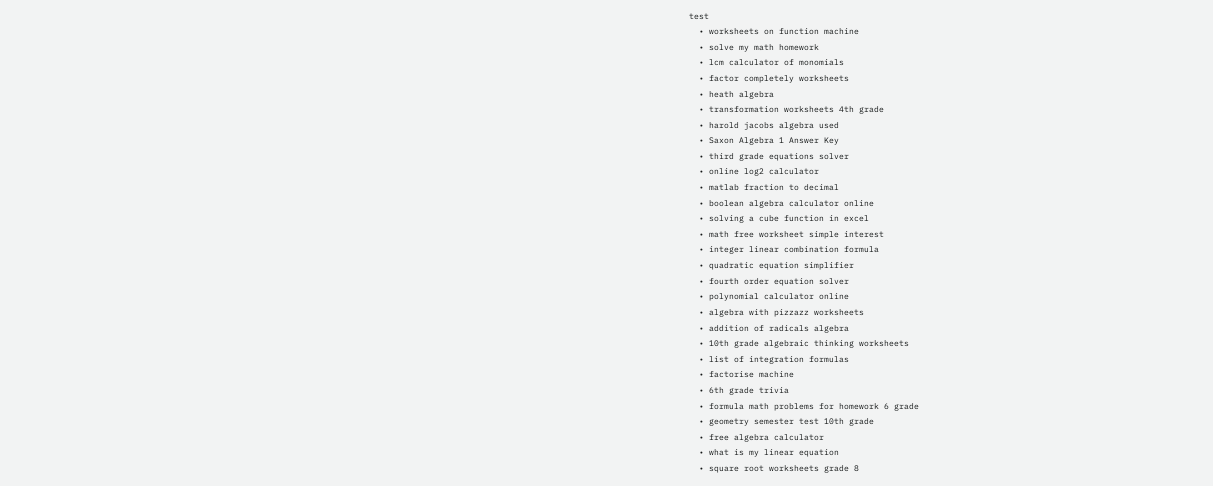test
  • worksheets on function machine
  • solve my math homework
  • lcm calculator of monomials
  • factor completely worksheets
  • heath algebra
  • transformation worksheets 4th grade
  • harold jacobs algebra used
  • Saxon Algebra 1 Answer Key
  • third grade equations solver
  • online log2 calculator
  • matlab fraction to decimal
  • boolean algebra calculator online
  • solving a cube function in excel
  • math free worksheet simple interest
  • integer linear combination formula
  • quadratic equation simplifier
  • fourth order equation solver
  • polynomial calculator online
  • algebra with pizzazz worksheets
  • addition of radicals algebra
  • 10th grade algebraic thinking worksheets
  • list of integration formulas
  • factorise machine
  • 6th grade trivia
  • formula math problems for homework 6 grade
  • geometry semester test 10th grade
  • free algebra calculator
  • what is my linear equation
  • square root worksheets grade 8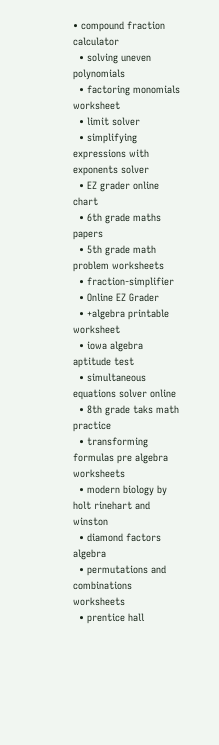• compound fraction calculator
  • solving uneven polynomials
  • factoring monomials worksheet
  • limit solver
  • simplifying expressions with exponents solver
  • EZ grader online chart
  • 6th grade maths papers
  • 5th grade math problem worksheets
  • fraction-simplifier
  • Online EZ Grader
  • +algebra printable worksheet
  • iowa algebra aptitude test
  • simultaneous equations solver online
  • 8th grade taks math practice
  • transforming formulas pre algebra worksheets
  • modern biology by holt rinehart and winston
  • diamond factors algebra
  • permutations and combinations worksheets
  • prentice hall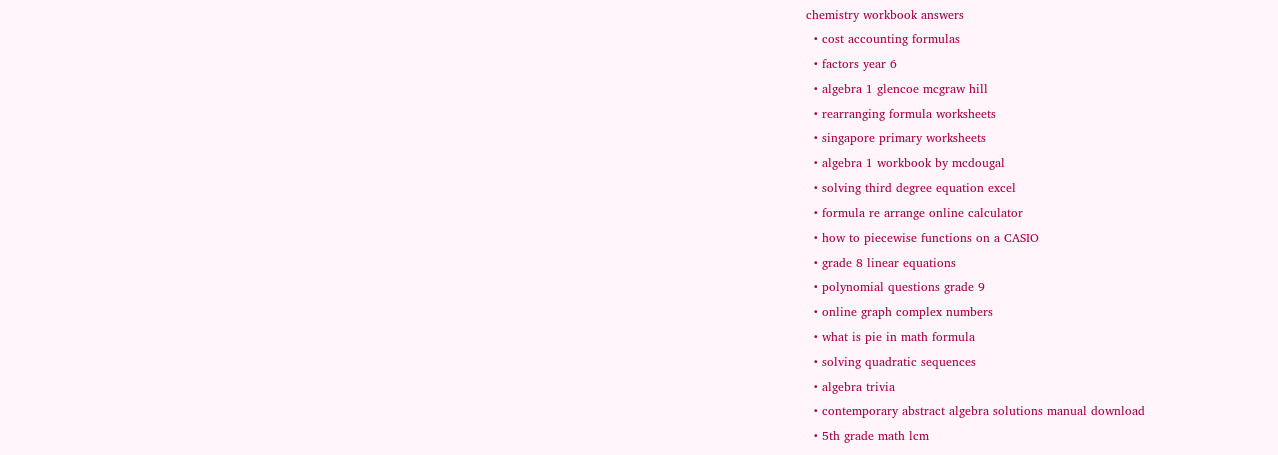chemistry workbook answers
  • cost accounting formulas
  • factors year 6
  • algebra 1 glencoe mcgraw hill
  • rearranging formula worksheets
  • singapore primary worksheets
  • algebra 1 workbook by mcdougal
  • solving third degree equation excel
  • formula re arrange online calculator
  • how to piecewise functions on a CASIO
  • grade 8 linear equations
  • polynomial questions grade 9
  • online graph complex numbers
  • what is pie in math formula
  • solving quadratic sequences
  • algebra trivia
  • contemporary abstract algebra solutions manual download
  • 5th grade math lcm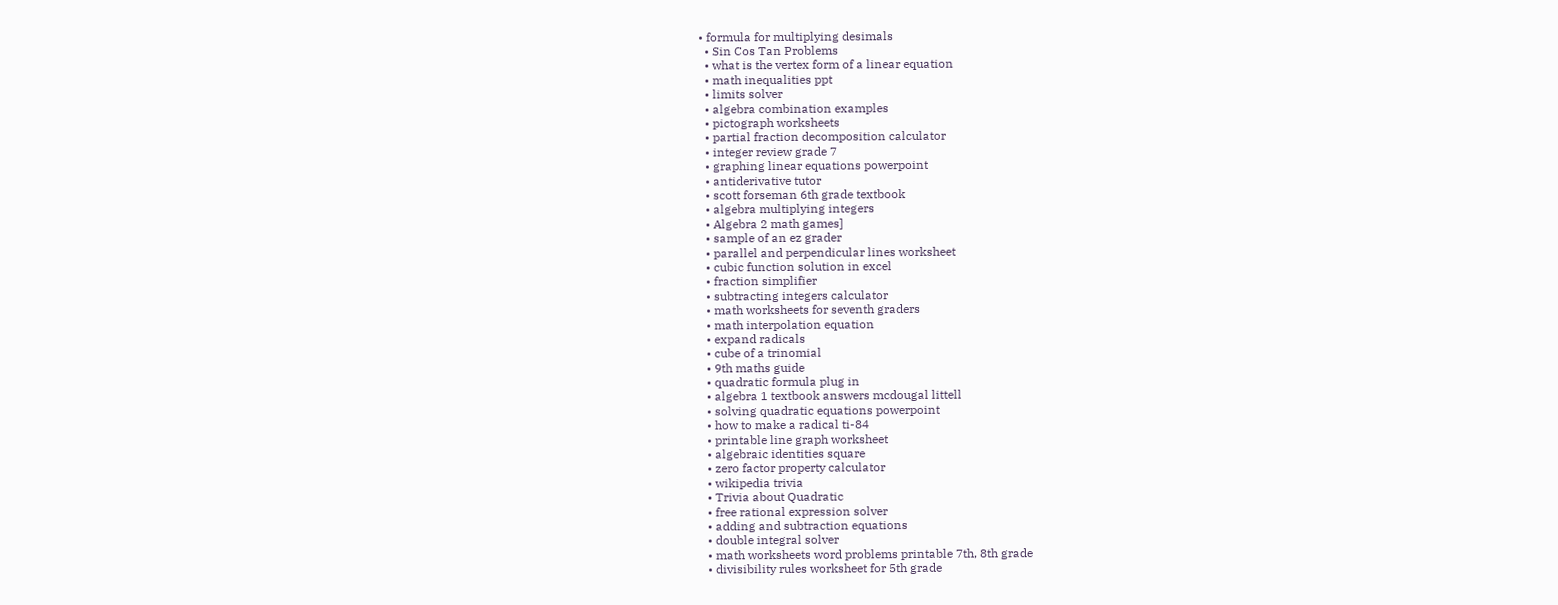• formula for multiplying desimals
  • Sin Cos Tan Problems
  • what is the vertex form of a linear equation
  • math inequalities ppt
  • limits solver
  • algebra combination examples
  • pictograph worksheets
  • partial fraction decomposition calculator
  • integer review grade 7
  • graphing linear equations powerpoint
  • antiderivative tutor
  • scott forseman 6th grade textbook
  • algebra multiplying integers
  • Algebra 2 math games]
  • sample of an ez grader
  • parallel and perpendicular lines worksheet
  • cubic function solution in excel
  • fraction simplifier
  • subtracting integers calculator
  • math worksheets for seventh graders
  • math interpolation equation
  • expand radicals
  • cube of a trinomial
  • 9th maths guide
  • quadratic formula plug in
  • algebra 1 textbook answers mcdougal littell
  • solving quadratic equations powerpoint
  • how to make a radical ti-84
  • printable line graph worksheet
  • algebraic identities square
  • zero factor property calculator
  • wikipedia trivia
  • Trivia about Quadratic
  • free rational expression solver
  • adding and subtraction equations
  • double integral solver
  • math worksheets word problems printable 7th, 8th grade
  • divisibility rules worksheet for 5th grade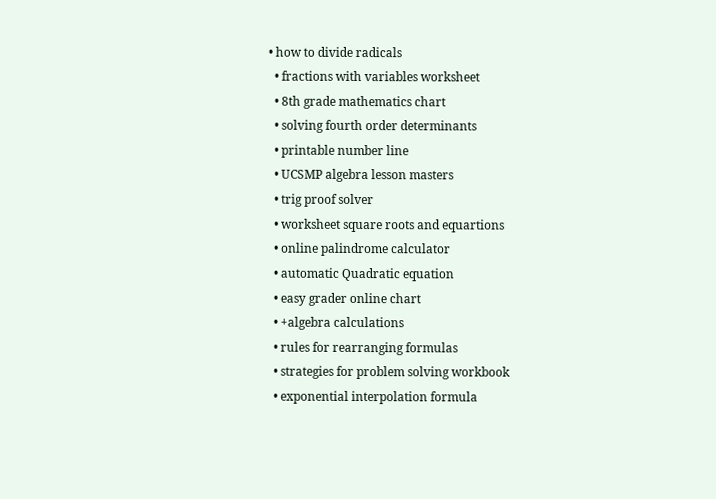• how to divide radicals
  • fractions with variables worksheet
  • 8th grade mathematics chart
  • solving fourth order determinants
  • printable number line
  • UCSMP algebra lesson masters
  • trig proof solver
  • worksheet square roots and equartions
  • online palindrome calculator
  • automatic Quadratic equation
  • easy grader online chart
  • +algebra calculations
  • rules for rearranging formulas
  • strategies for problem solving workbook
  • exponential interpolation formula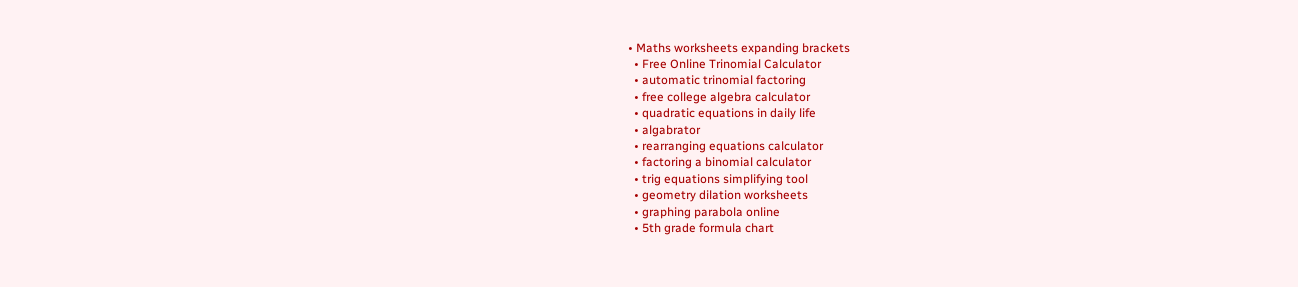• Maths worksheets expanding brackets
  • Free Online Trinomial Calculator
  • automatic trinomial factoring
  • free college algebra calculator
  • quadratic equations in daily life
  • algabrator
  • rearranging equations calculator
  • factoring a binomial calculator
  • trig equations simplifying tool
  • geometry dilation worksheets
  • graphing parabola online
  • 5th grade formula chart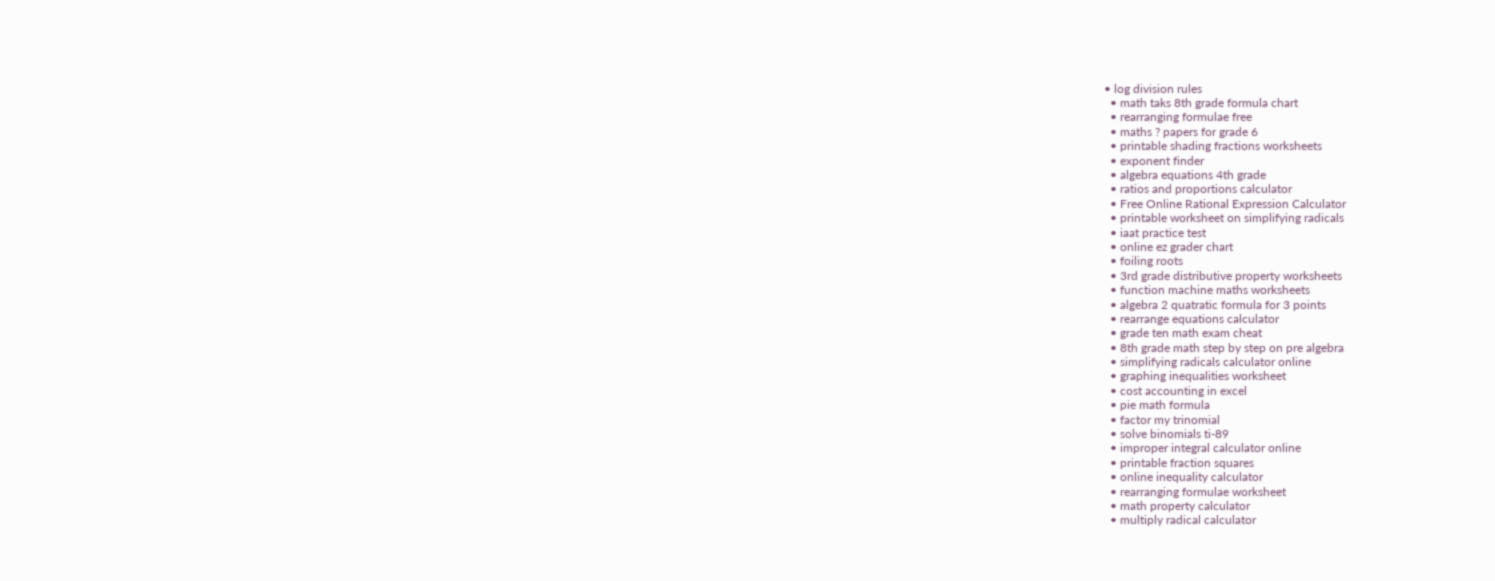• log division rules
  • math taks 8th grade formula chart
  • rearranging formulae free
  • maths ? papers for grade 6
  • printable shading fractions worksheets
  • exponent finder
  • algebra equations 4th grade
  • ratios and proportions calculator
  • Free Online Rational Expression Calculator
  • printable worksheet on simplifying radicals
  • iaat practice test
  • online ez grader chart
  • foiling roots
  • 3rd grade distributive property worksheets
  • function machine maths worksheets
  • algebra 2 quatratic formula for 3 points
  • rearrange equations calculator
  • grade ten math exam cheat
  • 8th grade math step by step on pre algebra
  • simplifying radicals calculator online
  • graphing inequalities worksheet
  • cost accounting in excel
  • pie math formula
  • factor my trinomial
  • solve binomials ti-89
  • improper integral calculator online
  • printable fraction squares
  • online inequality calculator
  • rearranging formulae worksheet
  • math property calculator
  • multiply radical calculator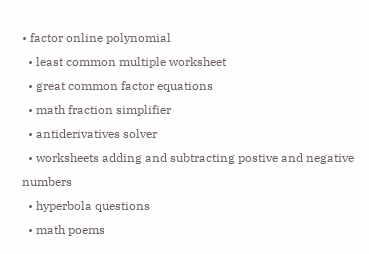• factor online polynomial
  • least common multiple worksheet
  • great common factor equations
  • math fraction simplifier
  • antiderivatives solver
  • worksheets adding and subtracting postive and negative numbers
  • hyperbola questions
  • math poems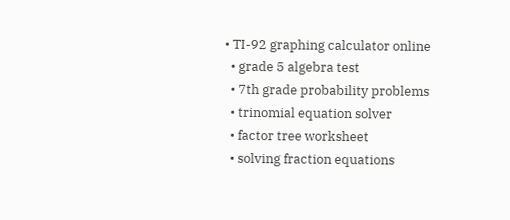• TI-92 graphing calculator online
  • grade 5 algebra test
  • 7th grade probability problems
  • trinomial equation solver
  • factor tree worksheet
  • solving fraction equations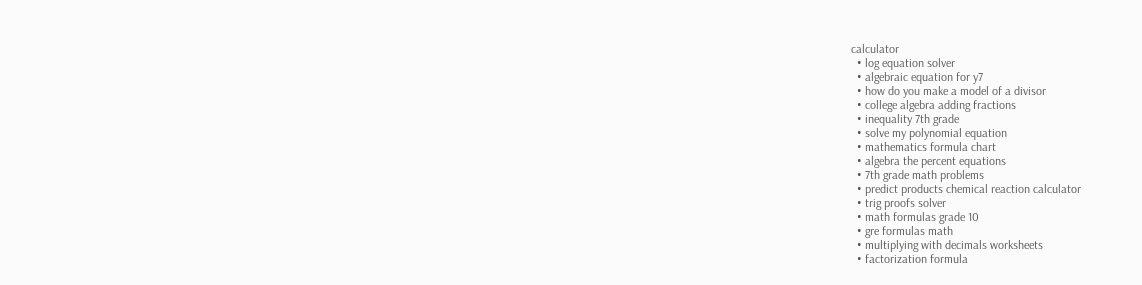calculator
  • log equation solver
  • algebraic equation for y7
  • how do you make a model of a divisor
  • college algebra adding fractions
  • inequality 7th grade
  • solve my polynomial equation
  • mathematics formula chart
  • algebra the percent equations
  • 7th grade math problems
  • predict products chemical reaction calculator
  • trig proofs solver
  • math formulas grade 10
  • gre formulas math
  • multiplying with decimals worksheets
  • factorization formula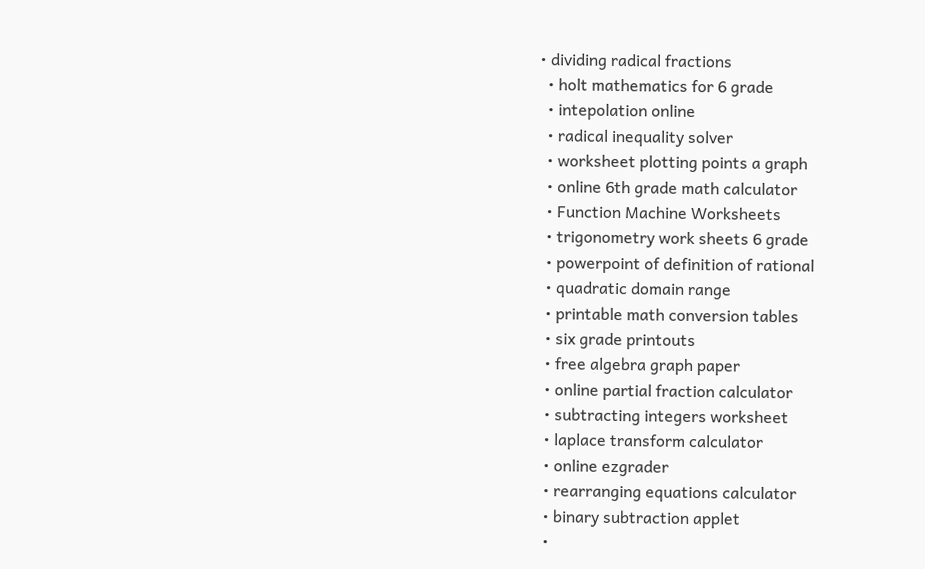• dividing radical fractions
  • holt mathematics for 6 grade
  • intepolation online
  • radical inequality solver
  • worksheet plotting points a graph
  • online 6th grade math calculator
  • Function Machine Worksheets
  • trigonometry work sheets 6 grade
  • powerpoint of definition of rational
  • quadratic domain range
  • printable math conversion tables
  • six grade printouts
  • free algebra graph paper
  • online partial fraction calculator
  • subtracting integers worksheet
  • laplace transform calculator
  • online ezgrader
  • rearranging equations calculator
  • binary subtraction applet
  •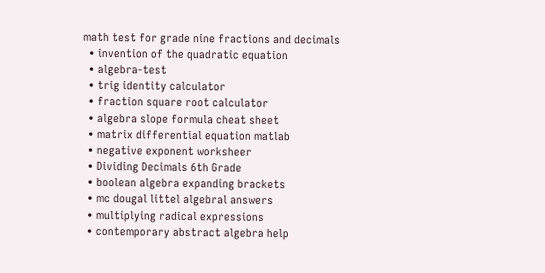math test for grade nine fractions and decimals
  • invention of the quadratic equation
  • algebra-test
  • trig identity calculator
  • fraction square root calculator
  • algebra slope formula cheat sheet
  • matrix differential equation matlab
  • negative exponent worksheer
  • Dividing Decimals 6th Grade
  • boolean algebra expanding brackets
  • mc dougal littel algebral answers
  • multiplying radical expressions
  • contemporary abstract algebra help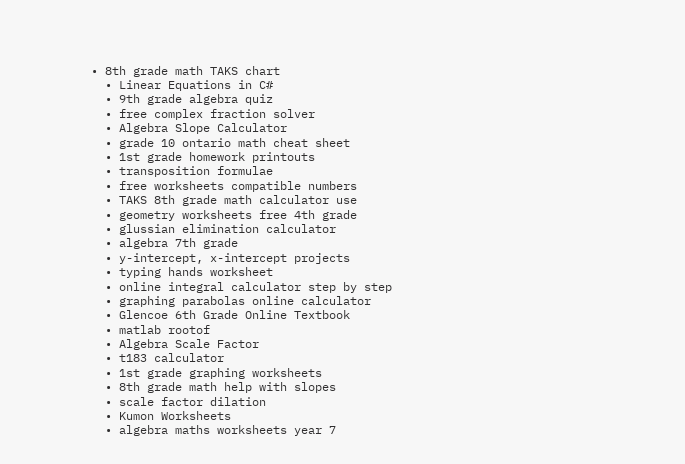• 8th grade math TAKS chart
  • Linear Equations in C#
  • 9th grade algebra quiz
  • free complex fraction solver
  • Algebra Slope Calculator
  • grade 10 ontario math cheat sheet
  • 1st grade homework printouts
  • transposition formulae
  • free worksheets compatible numbers
  • TAKS 8th grade math calculator use
  • geometry worksheets free 4th grade
  • glussian elimination calculator
  • algebra 7th grade
  • y-intercept, x-intercept projects
  • typing hands worksheet
  • online integral calculator step by step
  • graphing parabolas online calculator
  • Glencoe 6th Grade Online Textbook
  • matlab rootof
  • Algebra Scale Factor
  • t183 calculator
  • 1st grade graphing worksheets
  • 8th grade math help with slopes
  • scale factor dilation
  • Kumon Worksheets
  • algebra maths worksheets year 7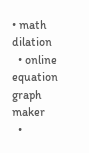• math dilation
  • online equation graph maker
  •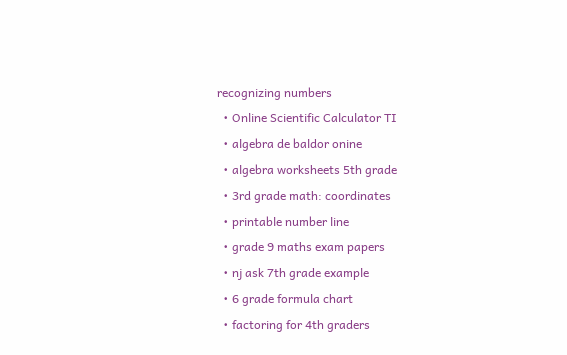recognizing numbers
  • Online Scientific Calculator TI
  • algebra de baldor onine
  • algebra worksheets 5th grade
  • 3rd grade math: coordinates
  • printable number line
  • grade 9 maths exam papers
  • nj ask 7th grade example
  • 6 grade formula chart
  • factoring for 4th graders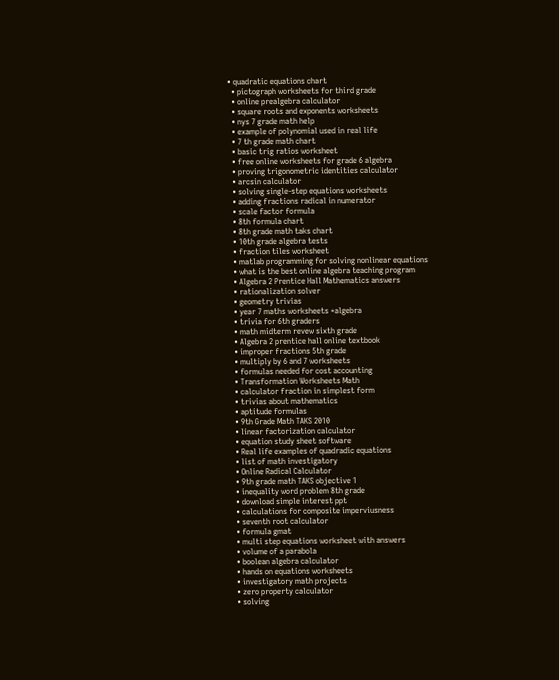• quadratic equations chart
  • pictograph worksheets for third grade
  • online prealgebra calculator
  • square roots and exponents worksheets
  • nys 7 grade math help
  • example of polynomial used in real life
  • 7 th grade math chart
  • basic trig ratios worksheet
  • free online worksheets for grade 6 algebra
  • proving trigonometric identities calculator
  • arcsin calculator
  • solving single-step equations worksheets
  • adding fractions radical in numerator
  • scale factor formula
  • 8th formula chart
  • 8th grade math taks chart
  • 10th grade algebra tests
  • fraction tiles worksheet
  • matlab programming for solving nonlinear equations
  • what is the best online algebra teaching program
  • Algebra 2 Prentice Hall Mathematics answers
  • rationalization solver
  • geometry trivias
  • year 7 maths worksheets +algebra
  • trivia for 6th graders
  • math midterm revew sixth grade
  • Algebra 2 prentice hall online textbook
  • improper fractions 5th grade
  • multiply by 6 and 7 worksheets
  • formulas needed for cost accounting
  • Transformation Worksheets Math
  • calculator fraction in simplest form
  • trivias about mathematics
  • aptitude formulas
  • 9th Grade Math TAKS 2010
  • linear factorization calculator
  • equation study sheet software
  • Real life examples of quadradic equations
  • list of math investigatory
  • Online Radical Calculator
  • 9th grade math TAKS objective 1
  • inequality word problem 8th grade
  • download simple interest ppt
  • calculations for composite imperviusness
  • seventh root calculator
  • formula gmat
  • multi step equations worksheet with answers
  • volume of a parabola
  • boolean algebra calculator
  • hands on equations worksheets
  • investigatory math projects
  • zero property calculator
  • solving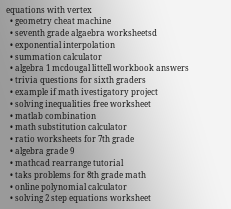equations with vertex
  • geometry cheat machine
  • seventh grade algaebra worksheetsd
  • exponential interpolation
  • summation calculator
  • algebra 1 mcdougal littell workbook answers
  • trivia questions for sixth graders
  • example if math ivestigatory project
  • solving inequalities free worksheet
  • matlab combination
  • math substitution calculator
  • ratio worksheets for 7th grade
  • algebra grade 9
  • mathcad rearrange tutorial
  • taks problems for 8th grade math
  • online polynomial calculator
  • solving 2 step equations worksheet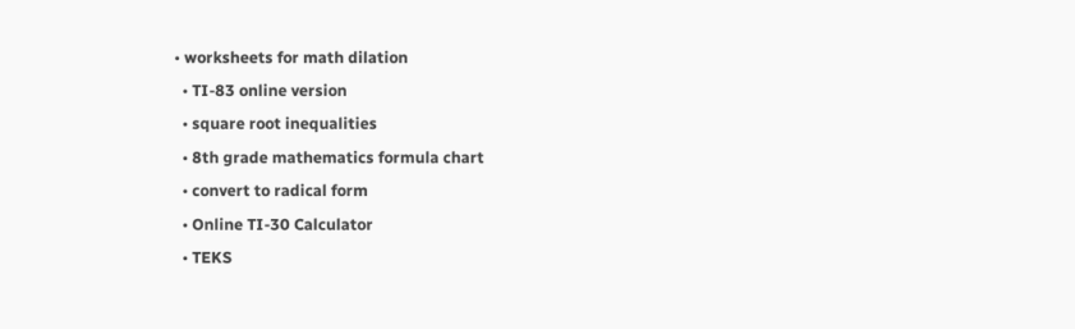• worksheets for math dilation
  • TI-83 online version
  • square root inequalities
  • 8th grade mathematics formula chart
  • convert to radical form
  • Online TI-30 Calculator
  • TEKS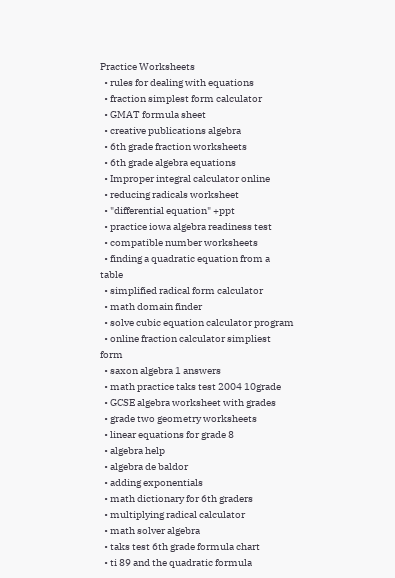Practice Worksheets
  • rules for dealing with equations
  • fraction simplest form calculator
  • GMAT formula sheet
  • creative publications algebra
  • 6th grade fraction worksheets
  • 6th grade algebra equations
  • Improper integral calculator online
  • reducing radicals worksheet
  • "differential equation" +ppt
  • practice iowa algebra readiness test
  • compatible number worksheets
  • finding a quadratic equation from a table
  • simplified radical form calculator
  • math domain finder
  • solve cubic equation calculator program
  • online fraction calculator simpliest form
  • saxon algebra 1 answers
  • math practice taks test 2004 10grade
  • GCSE algebra worksheet with grades
  • grade two geometry worksheets
  • linear equations for grade 8
  • algebra help
  • algebra de baldor
  • adding exponentials
  • math dictionary for 6th graders
  • multiplying radical calculator
  • math solver algebra
  • taks test 6th grade formula chart
  • ti 89 and the quadratic formula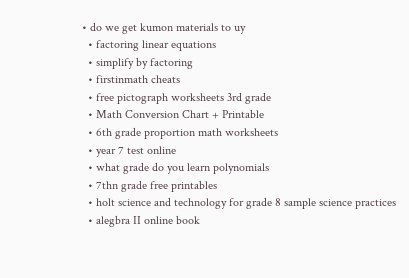• do we get kumon materials to uy
  • factoring linear equations
  • simplify by factoring
  • firstinmath cheats
  • free pictograph worksheets 3rd grade
  • Math Conversion Chart + Printable
  • 6th grade proportion math worksheets
  • year 7 test online
  • what grade do you learn polynomials
  • 7thn grade free printables
  • holt science and technology for grade 8 sample science practices
  • alegbra II online book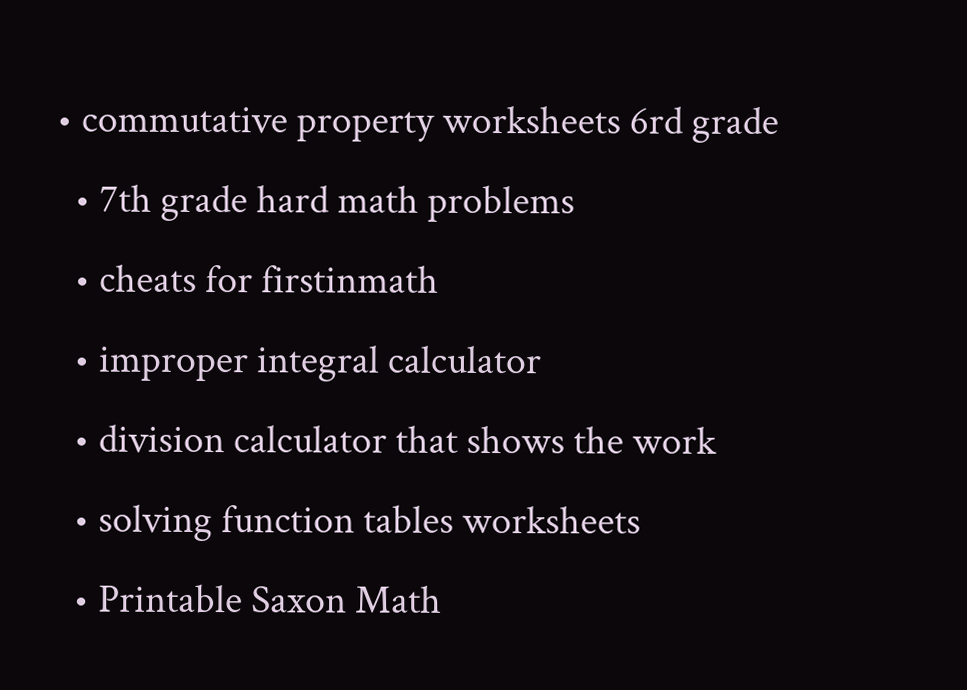• commutative property worksheets 6rd grade
  • 7th grade hard math problems
  • cheats for firstinmath
  • improper integral calculator
  • division calculator that shows the work
  • solving function tables worksheets
  • Printable Saxon Math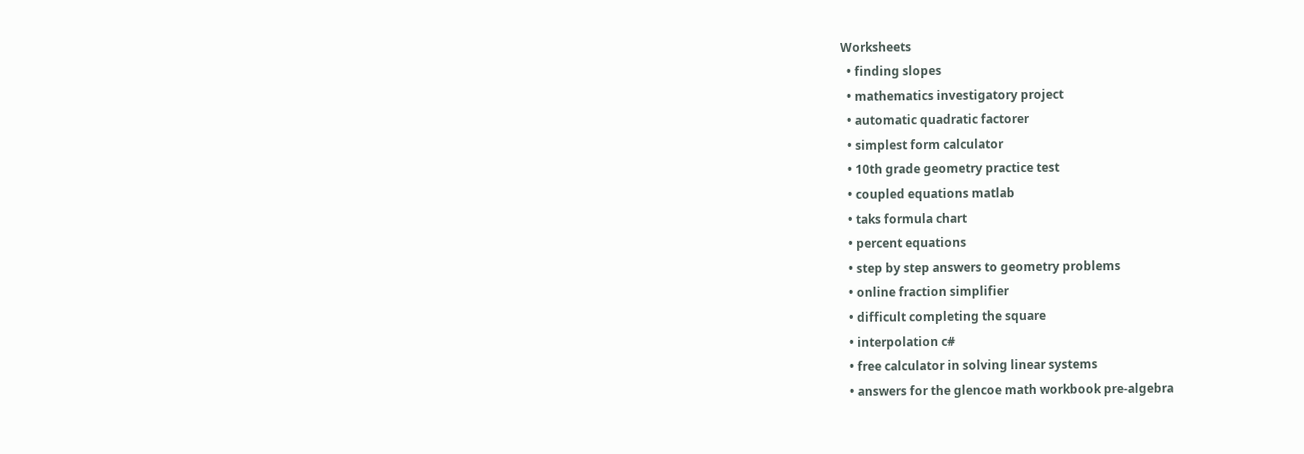Worksheets
  • finding slopes
  • mathematics investigatory project
  • automatic quadratic factorer
  • simplest form calculator
  • 10th grade geometry practice test
  • coupled equations matlab
  • taks formula chart
  • percent equations
  • step by step answers to geometry problems
  • online fraction simplifier
  • difficult completing the square
  • interpolation c#
  • free calculator in solving linear systems
  • answers for the glencoe math workbook pre-algebra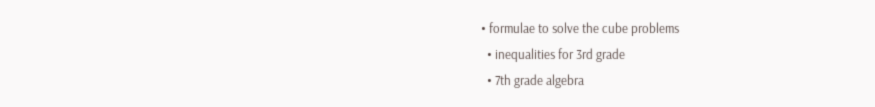• formulae to solve the cube problems
  • inequalities for 3rd grade
  • 7th grade algebra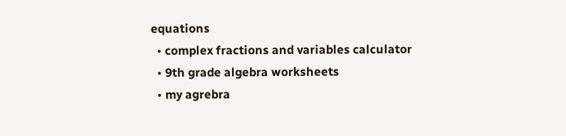equations
  • complex fractions and variables calculator
  • 9th grade algebra worksheets
  • my agrebra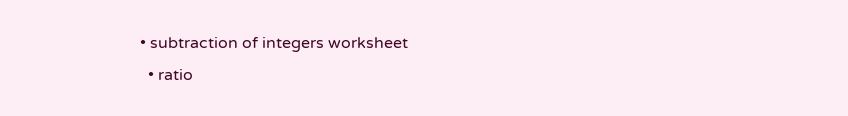• subtraction of integers worksheet
  • ratio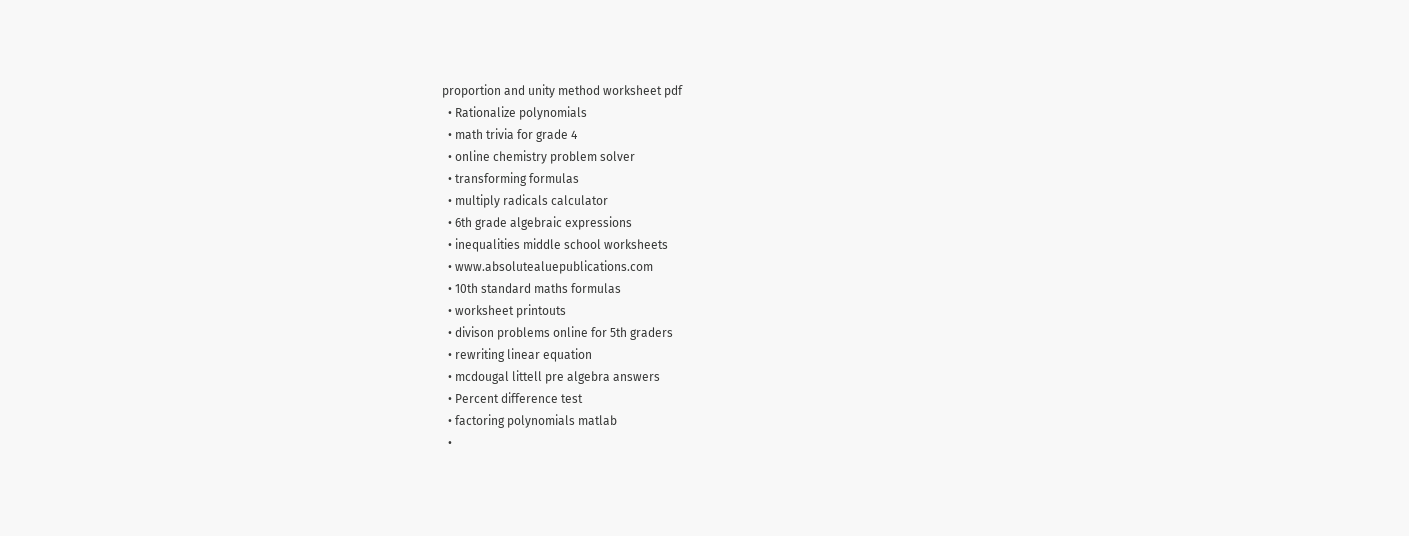proportion and unity method worksheet pdf
  • Rationalize polynomials
  • math trivia for grade 4
  • online chemistry problem solver
  • transforming formulas
  • multiply radicals calculator
  • 6th grade algebraic expressions
  • inequalities middle school worksheets
  • www.absolutealuepublications.com
  • 10th standard maths formulas
  • worksheet printouts
  • divison problems online for 5th graders
  • rewriting linear equation
  • mcdougal littell pre algebra answers
  • Percent difference test
  • factoring polynomials matlab
  •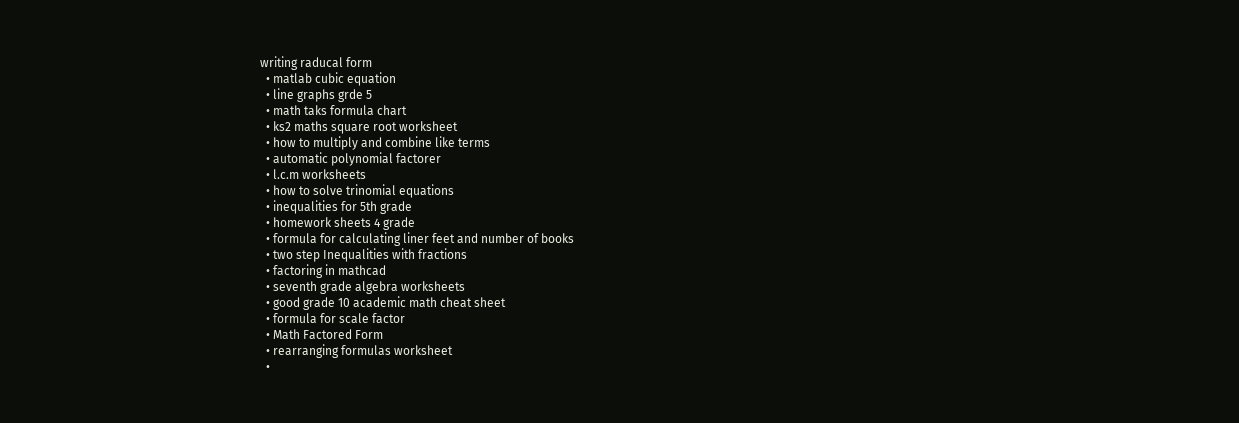writing raducal form
  • matlab cubic equation
  • line graphs grde 5
  • math taks formula chart
  • ks2 maths square root worksheet
  • how to multiply and combine like terms
  • automatic polynomial factorer
  • l.c.m worksheets
  • how to solve trinomial equations
  • inequalities for 5th grade
  • homework sheets 4 grade
  • formula for calculating liner feet and number of books
  • two step Inequalities with fractions
  • factoring in mathcad
  • seventh grade algebra worksheets
  • good grade 10 academic math cheat sheet
  • formula for scale factor
  • Math Factored Form
  • rearranging formulas worksheet
  •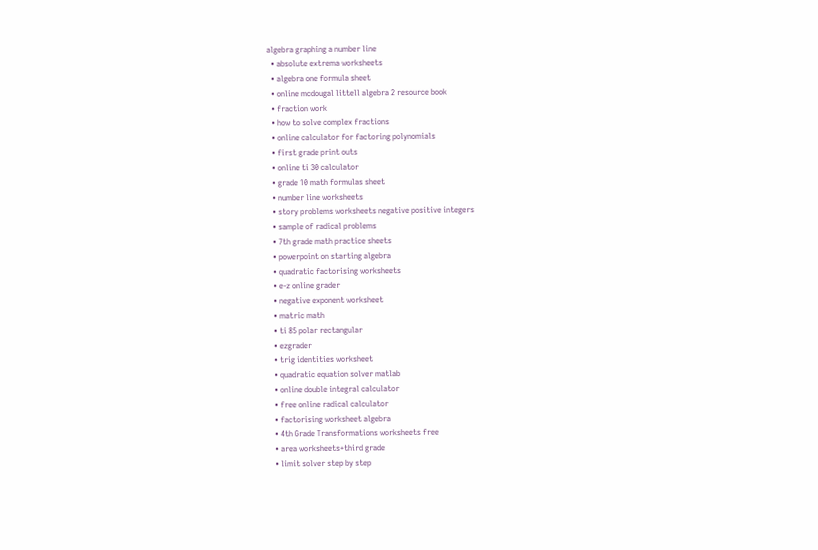algebra graphing a number line
  • absolute extrema worksheets
  • algebra one formula sheet
  • online mcdougal littell algebra 2 resource book
  • fraction work
  • how to solve complex fractions
  • online calculator for factoring polynomials
  • first grade print outs
  • online ti 30 calculator
  • grade 10 math formulas sheet
  • number line worksheets
  • story problems worksheets negative positive integers
  • sample of radical problems
  • 7th grade math practice sheets
  • powerpoint on starting algebra
  • quadratic factorising worksheets
  • e-z online grader
  • negative exponent worksheet
  • matric math
  • ti 85 polar rectangular
  • ezgrader
  • trig identities worksheet
  • quadratic equation solver matlab
  • online double integral calculator
  • free online radical calculator
  • factorising worksheet algebra
  • 4th Grade Transformations worksheets free
  • area worksheets+third grade
  • limit solver step by step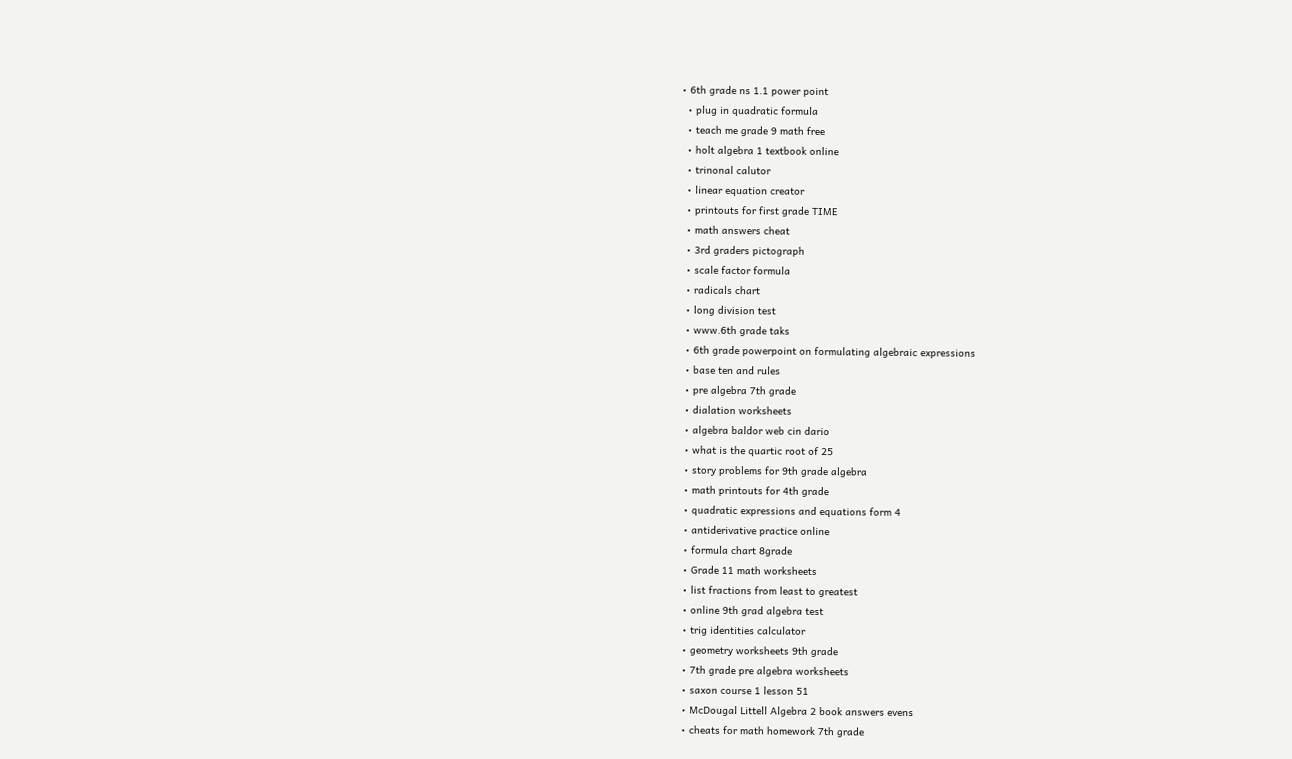• 6th grade ns 1.1 power point
  • plug in quadratic formula
  • teach me grade 9 math free
  • holt algebra 1 textbook online
  • trinonal calutor
  • linear equation creator
  • printouts for first grade TIME
  • math answers cheat
  • 3rd graders pictograph
  • scale factor formula
  • radicals chart
  • long division test
  • www.6th grade taks
  • 6th grade powerpoint on formulating algebraic expressions
  • base ten and rules
  • pre algebra 7th grade
  • dialation worksheets
  • algebra baldor web cin dario
  • what is the quartic root of 25
  • story problems for 9th grade algebra
  • math printouts for 4th grade
  • quadratic expressions and equations form 4
  • antiderivative practice online
  • formula chart 8grade
  • Grade 11 math worksheets
  • list fractions from least to greatest
  • online 9th grad algebra test
  • trig identities calculator
  • geometry worksheets 9th grade
  • 7th grade pre algebra worksheets
  • saxon course 1 lesson 51
  • McDougal Littell Algebra 2 book answers evens
  • cheats for math homework 7th grade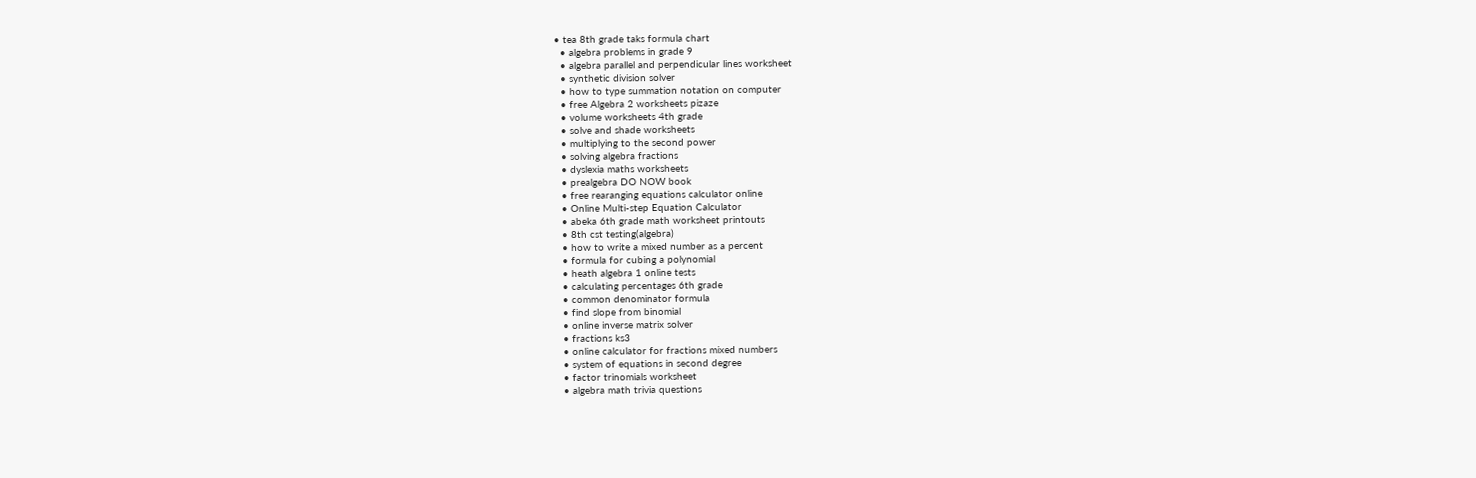• tea 8th grade taks formula chart
  • algebra problems in grade 9
  • algebra parallel and perpendicular lines worksheet
  • synthetic division solver
  • how to type summation notation on computer
  • free Algebra 2 worksheets pizaze
  • volume worksheets 4th grade
  • solve and shade worksheets
  • multiplying to the second power
  • solving algebra fractions
  • dyslexia maths worksheets
  • prealgebra DO NOW book
  • free rearanging equations calculator online
  • Online Multi-step Equation Calculator
  • abeka 6th grade math worksheet printouts
  • 8th cst testing(algebra)
  • how to write a mixed number as a percent
  • formula for cubing a polynomial
  • heath algebra 1 online tests
  • calculating percentages 6th grade
  • common denominator formula
  • find slope from binomial
  • online inverse matrix solver
  • fractions ks3
  • online calculator for fractions mixed numbers
  • system of equations in second degree
  • factor trinomials worksheet
  • algebra math trivia questions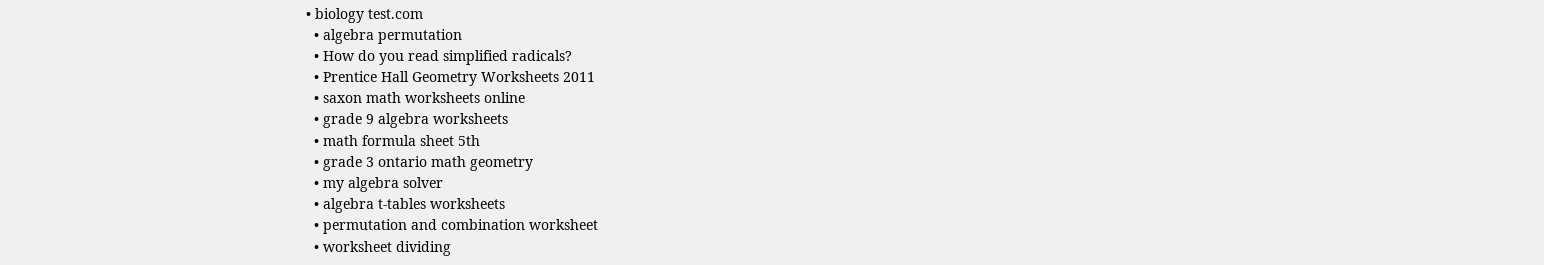• biology test.com
  • algebra permutation
  • How do you read simplified radicals?
  • Prentice Hall Geometry Worksheets 2011
  • saxon math worksheets online
  • grade 9 algebra worksheets
  • math formula sheet 5th
  • grade 3 ontario math geometry
  • my algebra solver
  • algebra t-tables worksheets
  • permutation and combination worksheet
  • worksheet dividing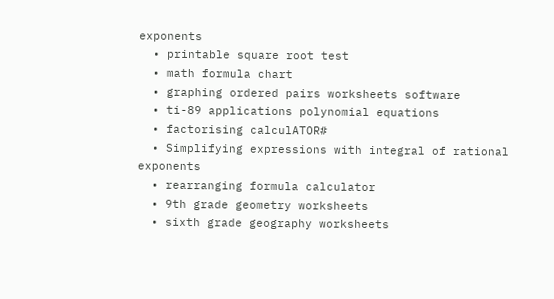exponents
  • printable square root test
  • math formula chart
  • graphing ordered pairs worksheets software
  • ti-89 applications polynomial equations
  • factorising calculATOR#
  • Simplifying expressions with integral of rational exponents
  • rearranging formula calculator
  • 9th grade geometry worksheets
  • sixth grade geography worksheets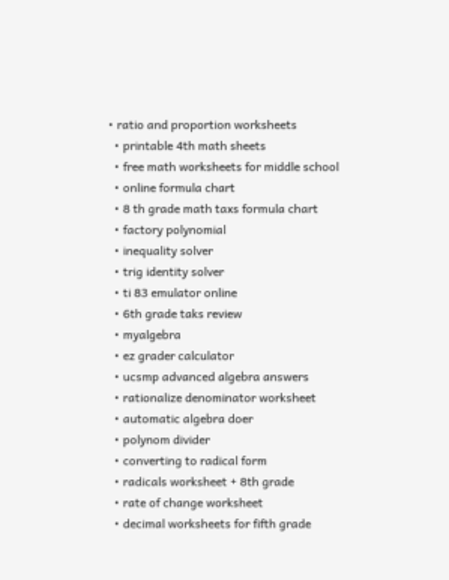• ratio and proportion worksheets
  • printable 4th math sheets
  • free math worksheets for middle school
  • online formula chart
  • 8 th grade math taxs formula chart
  • factory polynomial
  • inequality solver
  • trig identity solver
  • ti 83 emulator online
  • 6th grade taks review
  • myalgebra
  • ez grader calculator
  • ucsmp advanced algebra answers
  • rationalize denominator worksheet
  • automatic algebra doer
  • polynom divider
  • converting to radical form
  • radicals worksheet + 8th grade
  • rate of change worksheet
  • decimal worksheets for fifth grade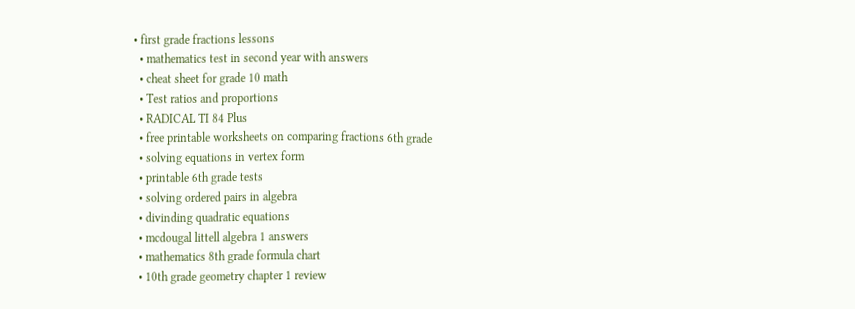• first grade fractions lessons
  • mathematics test in second year with answers
  • cheat sheet for grade 10 math
  • Test ratios and proportions
  • RADICAL TI 84 Plus
  • free printable worksheets on comparing fractions 6th grade
  • solving equations in vertex form
  • printable 6th grade tests
  • solving ordered pairs in algebra
  • divinding quadratic equations
  • mcdougal littell algebra 1 answers
  • mathematics 8th grade formula chart
  • 10th grade geometry chapter 1 review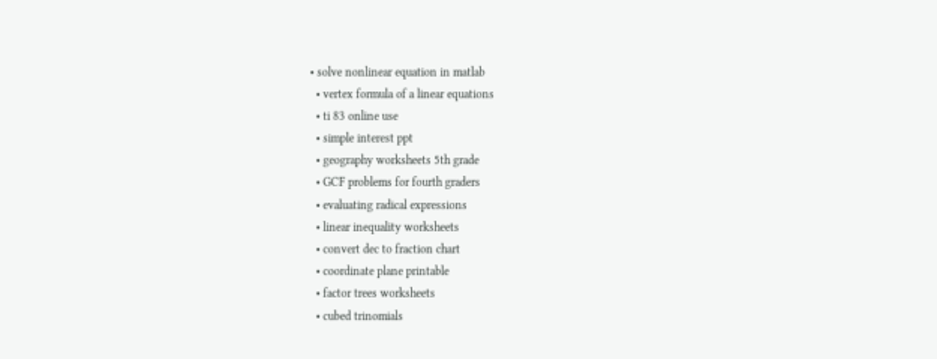• solve nonlinear equation in matlab
  • vertex formula of a linear equations
  • ti 83 online use
  • simple interest ppt
  • geography worksheets 5th grade
  • GCF problems for fourth graders
  • evaluating radical expressions
  • linear inequality worksheets
  • convert dec to fraction chart
  • coordinate plane printable
  • factor trees worksheets
  • cubed trinomials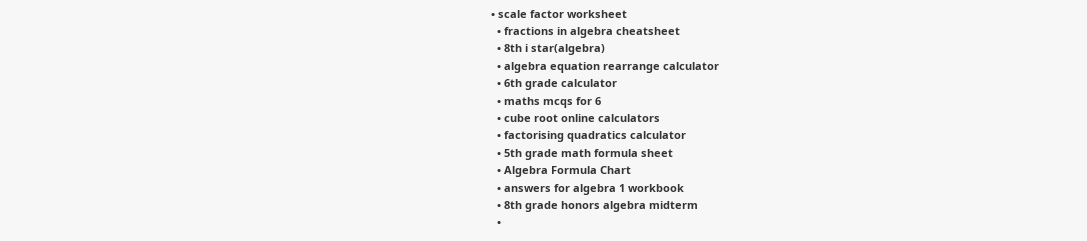• scale factor worksheet
  • fractions in algebra cheatsheet
  • 8th i star(algebra)
  • algebra equation rearrange calculator
  • 6th grade calculator
  • maths mcqs for 6
  • cube root online calculators
  • factorising quadratics calculator
  • 5th grade math formula sheet
  • Algebra Formula Chart
  • answers for algebra 1 workbook
  • 8th grade honors algebra midterm
  •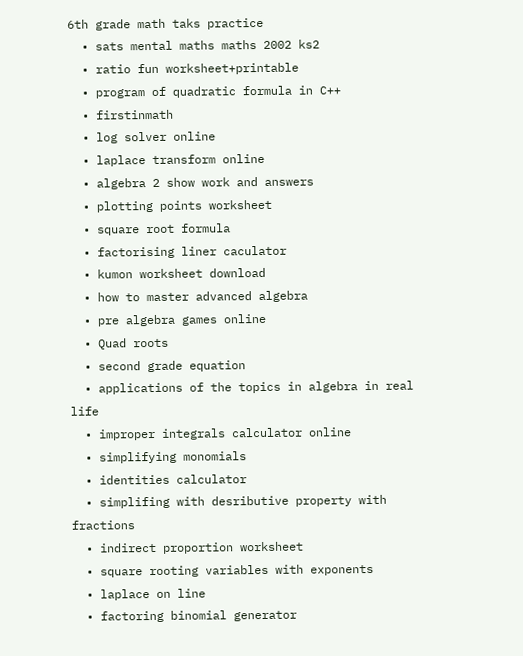6th grade math taks practice
  • sats mental maths maths 2002 ks2
  • ratio fun worksheet+printable
  • program of quadratic formula in C++
  • firstinmath
  • log solver online
  • laplace transform online
  • algebra 2 show work and answers
  • plotting points worksheet
  • square root formula
  • factorising liner caculator
  • kumon worksheet download
  • how to master advanced algebra
  • pre algebra games online
  • Quad roots
  • second grade equation
  • applications of the topics in algebra in real life
  • improper integrals calculator online
  • simplifying monomials
  • identities calculator
  • simplifing with desributive property with fractions
  • indirect proportion worksheet
  • square rooting variables with exponents
  • laplace on line
  • factoring binomial generator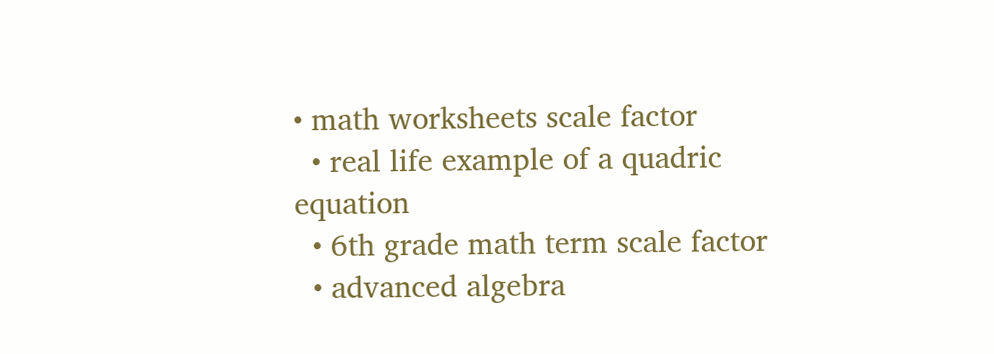• math worksheets scale factor
  • real life example of a quadric equation
  • 6th grade math term scale factor
  • advanced algebra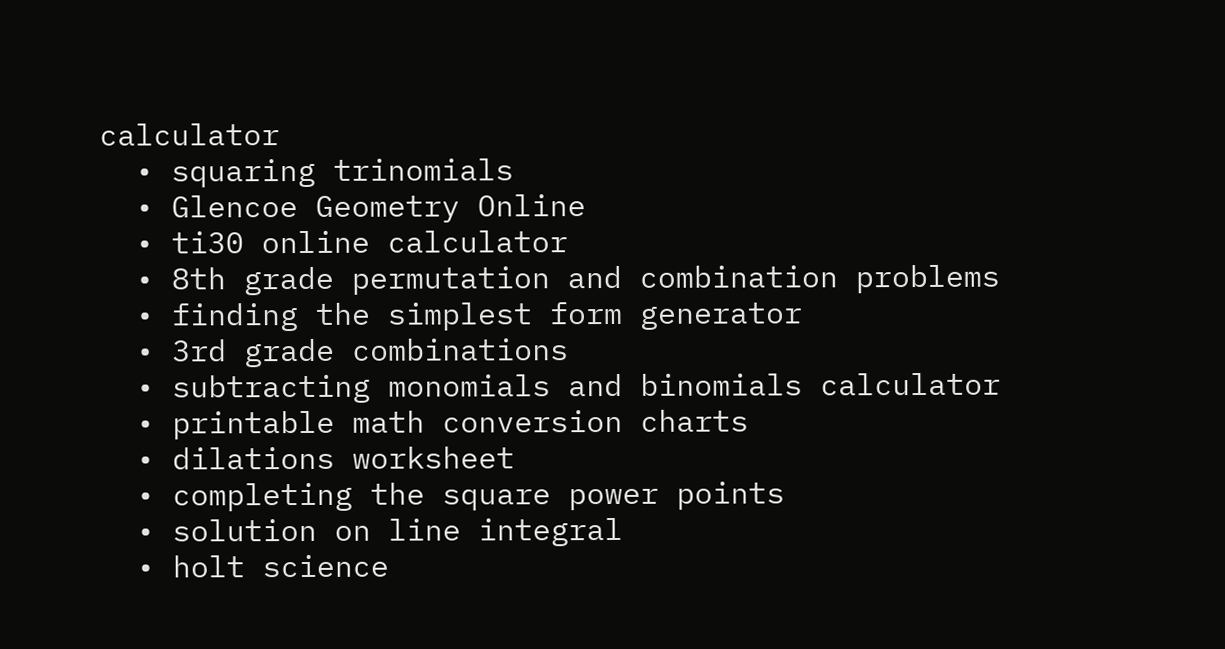calculator
  • squaring trinomials
  • Glencoe Geometry Online
  • ti30 online calculator
  • 8th grade permutation and combination problems
  • finding the simplest form generator
  • 3rd grade combinations
  • subtracting monomials and binomials calculator
  • printable math conversion charts
  • dilations worksheet
  • completing the square power points
  • solution on line integral
  • holt science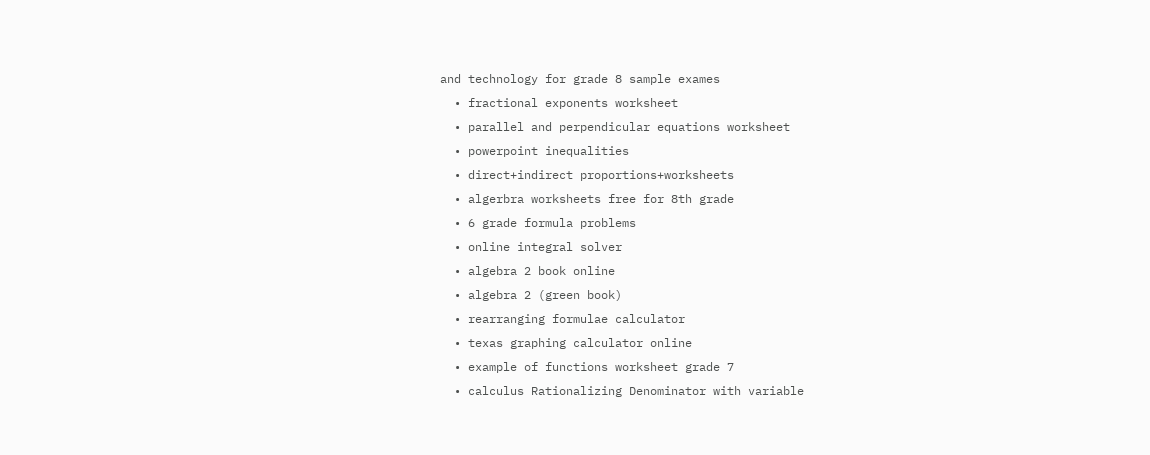and technology for grade 8 sample exames
  • fractional exponents worksheet
  • parallel and perpendicular equations worksheet
  • powerpoint inequalities
  • direct+indirect proportions+worksheets
  • algerbra worksheets free for 8th grade
  • 6 grade formula problems
  • online integral solver
  • algebra 2 book online
  • algebra 2 (green book)
  • rearranging formulae calculator
  • texas graphing calculator online
  • example of functions worksheet grade 7
  • calculus Rationalizing Denominator with variable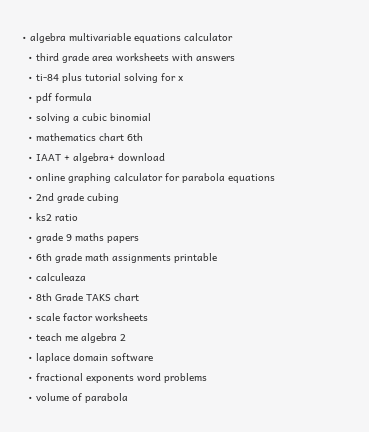• algebra multivariable equations calculator
  • third grade area worksheets with answers
  • ti-84 plus tutorial solving for x
  • pdf formula
  • solving a cubic binomial
  • mathematics chart 6th
  • IAAT + algebra+ download
  • online graphing calculator for parabola equations
  • 2nd grade cubing
  • ks2 ratio
  • grade 9 maths papers
  • 6th grade math assignments printable
  • calculeaza
  • 8th Grade TAKS chart
  • scale factor worksheets
  • teach me algebra 2
  • laplace domain software
  • fractional exponents word problems
  • volume of parabola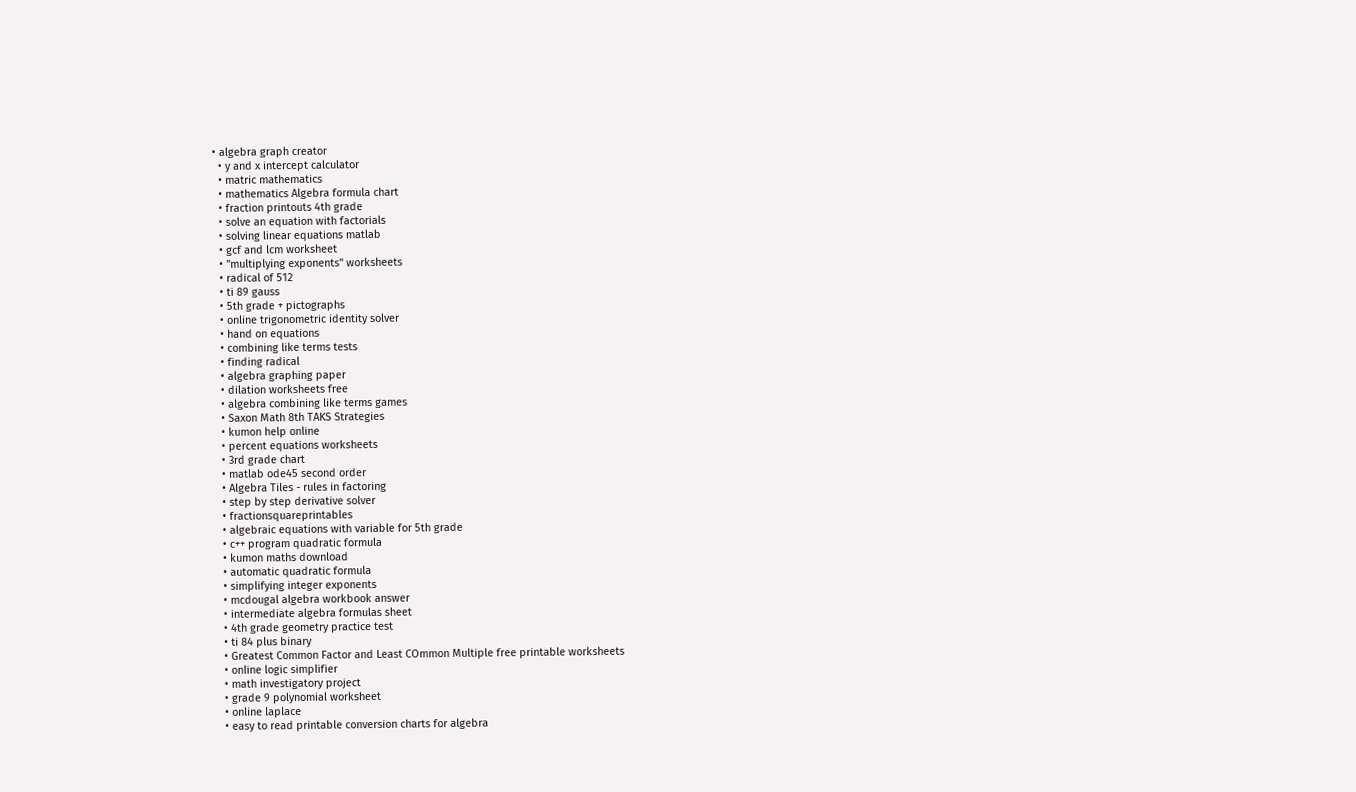• algebra graph creator
  • y and x intercept calculator
  • matric mathematics
  • mathematics Algebra formula chart
  • fraction printouts 4th grade
  • solve an equation with factorials
  • solving linear equations matlab
  • gcf and lcm worksheet
  • "multiplying exponents" worksheets
  • radical of 512
  • ti 89 gauss
  • 5th grade + pictographs
  • online trigonometric identity solver
  • hand on equations
  • combining like terms tests
  • finding radical
  • algebra graphing paper
  • dilation worksheets free
  • algebra combining like terms games
  • Saxon Math 8th TAKS Strategies
  • kumon help online
  • percent equations worksheets
  • 3rd grade chart
  • matlab ode45 second order
  • Algebra Tiles - rules in factoring
  • step by step derivative solver
  • fractionsquareprintables
  • algebraic equations with variable for 5th grade
  • c++ program quadratic formula
  • kumon maths download
  • automatic quadratic formula
  • simplifying integer exponents
  • mcdougal algebra workbook answer
  • intermediate algebra formulas sheet
  • 4th grade geometry practice test
  • ti 84 plus binary
  • Greatest Common Factor and Least COmmon Multiple free printable worksheets
  • online logic simplifier
  • math investigatory project
  • grade 9 polynomial worksheet
  • online laplace
  • easy to read printable conversion charts for algebra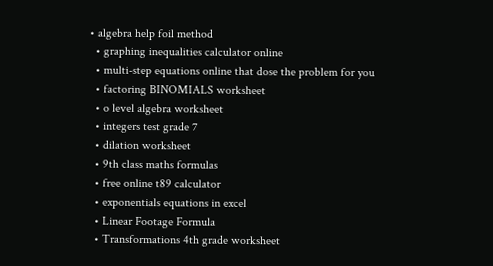• algebra help foil method
  • graphing inequalities calculator online
  • multi-step equations online that dose the problem for you
  • factoring BINOMIALS worksheet
  • o level algebra worksheet
  • integers test grade 7
  • dilation worksheet
  • 9th class maths formulas
  • free online t89 calculator
  • exponentials equations in excel
  • Linear Footage Formula
  • Transformations 4th grade worksheet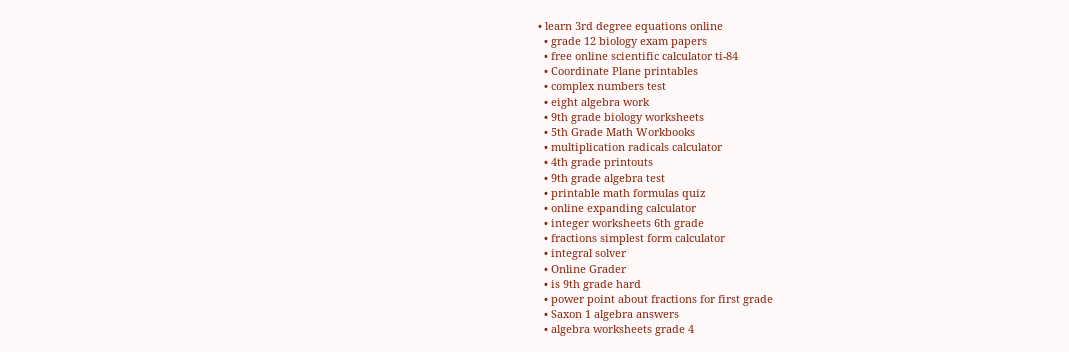• learn 3rd degree equations online
  • grade 12 biology exam papers
  • free online scientific calculator ti-84
  • Coordinate Plane printables
  • complex numbers test
  • eight algebra work
  • 9th grade biology worksheets
  • 5th Grade Math Workbooks
  • multiplication radicals calculator
  • 4th grade printouts
  • 9th grade algebra test
  • printable math formulas quiz
  • online expanding calculator
  • integer worksheets 6th grade
  • fractions simplest form calculator
  • integral solver
  • Online Grader
  • is 9th grade hard
  • power point about fractions for first grade
  • Saxon 1 algebra answers
  • algebra worksheets grade 4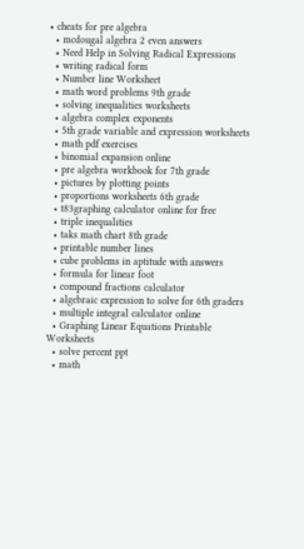• cheats for pre algebra
  • mcdougal algebra 2 even answers
  • Need Help in Solving Radical Expressions
  • writing radical form
  • Number line Worksheet
  • math word problems 9th grade
  • solving inequalities worksheets
  • algebra complex exponents
  • 5th grade variable and expression worksheets
  • math pdf exercises
  • binomial expansion online
  • pre algebra workbook for 7th grade
  • pictures by plotting points
  • proportions worksheets 6th grade
  • t83graphing calculator online for free
  • triple inequalities
  • taks math chart 8th grade
  • printable number lines
  • cube problems in aptitude with answers
  • formula for linear foot
  • compound fractions calculator
  • algebraic expression to solve for 6th graders
  • multiple integral calculator online
  • Graphing Linear Equations Printable Worksheets
  • solve percent ppt
  • math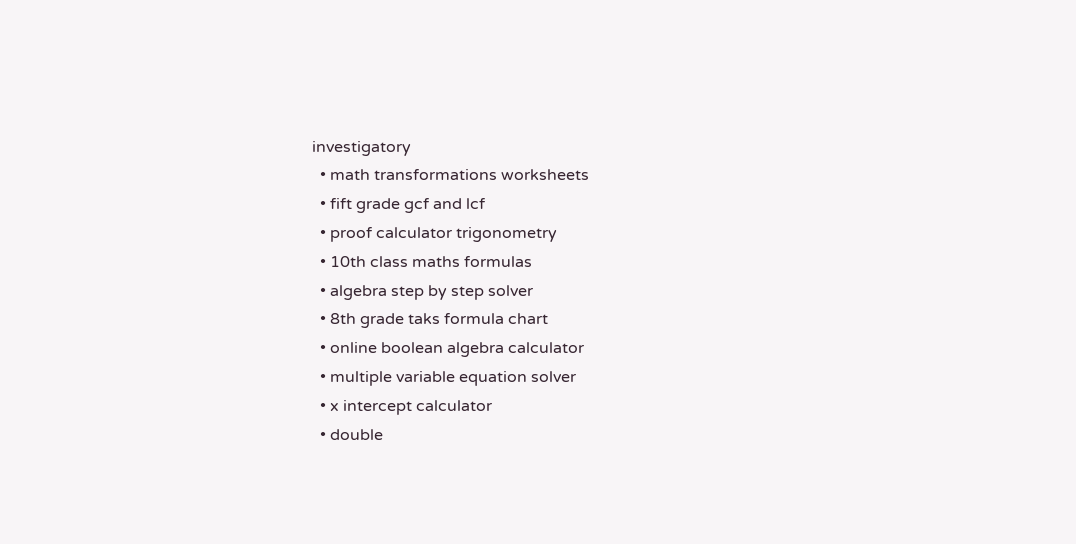investigatory
  • math transformations worksheets
  • fift grade gcf and lcf
  • proof calculator trigonometry
  • 10th class maths formulas
  • algebra step by step solver
  • 8th grade taks formula chart
  • online boolean algebra calculator
  • multiple variable equation solver
  • x intercept calculator
  • double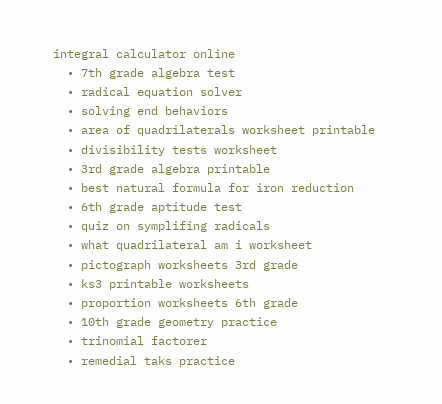integral calculator online
  • 7th grade algebra test
  • radical equation solver
  • solving end behaviors
  • area of quadrilaterals worksheet printable
  • divisibility tests worksheet
  • 3rd grade algebra printable
  • best natural formula for iron reduction
  • 6th grade aptitude test
  • quiz on symplifing radicals
  • what quadrilateral am i worksheet
  • pictograph worksheets 3rd grade
  • ks3 printable worksheets
  • proportion worksheets 6th grade
  • 10th grade geometry practice
  • trinomial factorer
  • remedial taks practice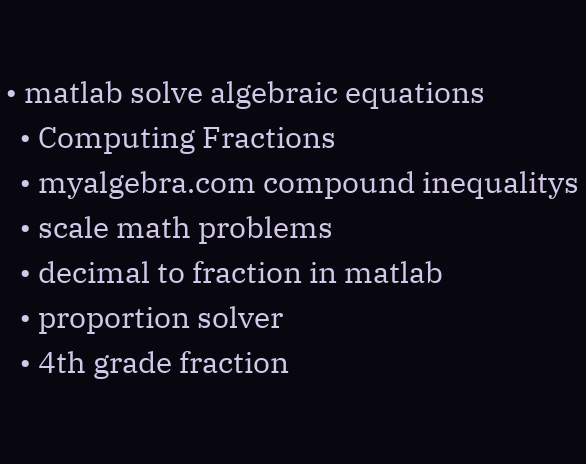• matlab solve algebraic equations
  • Computing Fractions
  • myalgebra.com compound inequalitys
  • scale math problems
  • decimal to fraction in matlab
  • proportion solver
  • 4th grade fraction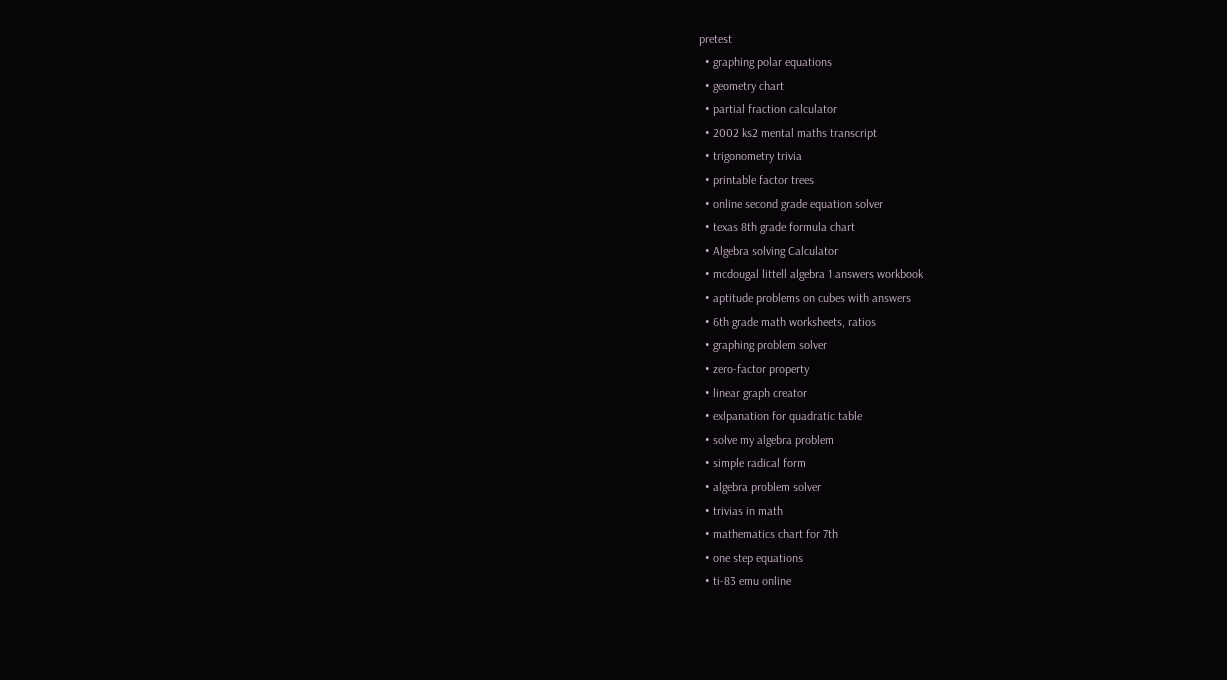pretest
  • graphing polar equations
  • geometry chart
  • partial fraction calculator
  • 2002 ks2 mental maths transcript
  • trigonometry trivia
  • printable factor trees
  • online second grade equation solver
  • texas 8th grade formula chart
  • Algebra solving Calculator
  • mcdougal littell algebra 1 answers workbook
  • aptitude problems on cubes with answers
  • 6th grade math worksheets, ratios
  • graphing problem solver
  • zero-factor property
  • linear graph creator
  • exlpanation for quadratic table
  • solve my algebra problem
  • simple radical form
  • algebra problem solver
  • trivias in math
  • mathematics chart for 7th
  • one step equations
  • ti-83 emu online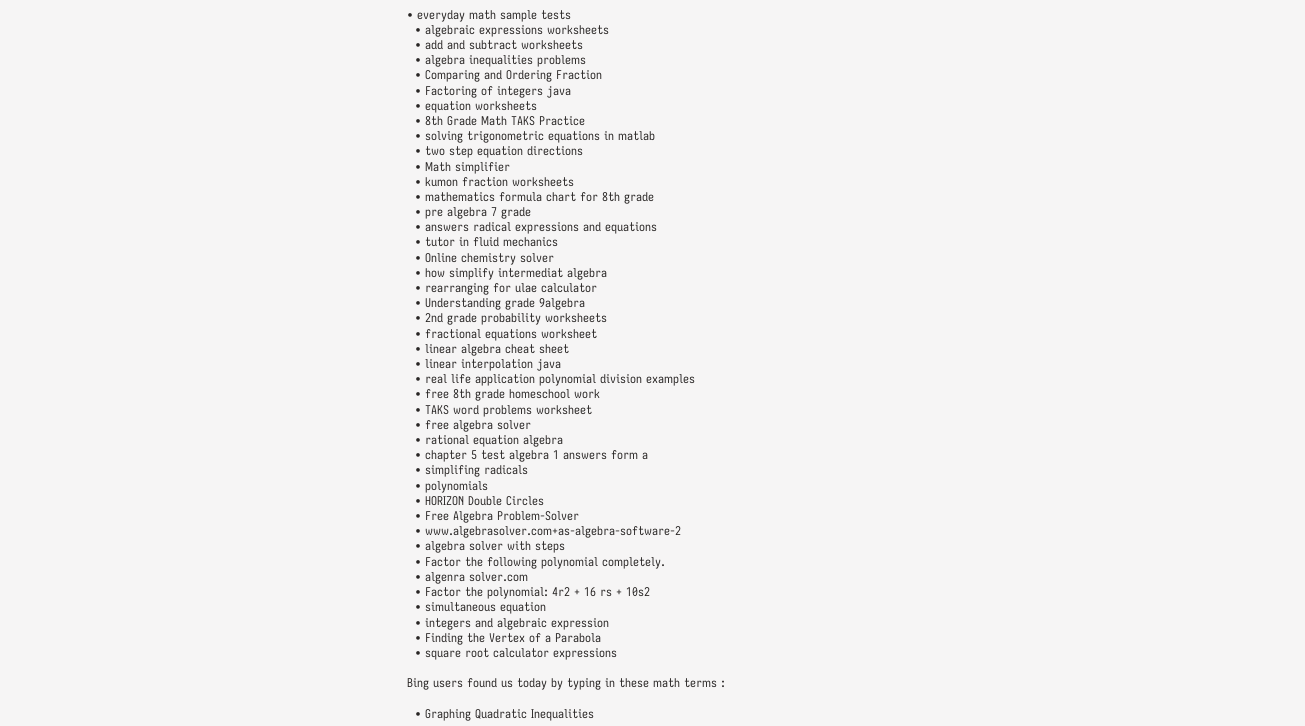• everyday math sample tests
  • algebraic expressions worksheets
  • add and subtract worksheets
  • algebra inequalities problems
  • Comparing and Ordering Fraction
  • Factoring of integers java
  • equation worksheets
  • 8th Grade Math TAKS Practice
  • solving trigonometric equations in matlab
  • two step equation directions
  • Math simplifier
  • kumon fraction worksheets
  • mathematics formula chart for 8th grade
  • pre algebra 7 grade
  • answers radical expressions and equations
  • tutor in fluid mechanics
  • Online chemistry solver
  • how simplify intermediat algebra
  • rearranging for ulae calculator
  • Understanding grade 9algebra
  • 2nd grade probability worksheets
  • fractional equations worksheet
  • linear algebra cheat sheet
  • linear interpolation java
  • real life application polynomial division examples
  • free 8th grade homeschool work
  • TAKS word problems worksheet
  • free algebra solver
  • rational equation algebra
  • chapter 5 test algebra 1 answers form a
  • simplifing radicals
  • polynomials
  • HORIZON Double Circles
  • Free Algebra Problem-Solver
  • www.algebrasolver.com+as-algebra-software-2
  • algebra solver with steps
  • Factor the following polynomial completely.
  • algenra solver.com
  • Factor the polynomial: 4r2 + 16 rs + 10s2
  • simultaneous equation
  • integers and algebraic expression
  • Finding the Vertex of a Parabola
  • square root calculator expressions

Bing users found us today by typing in these math terms :

  • Graphing Quadratic Inequalities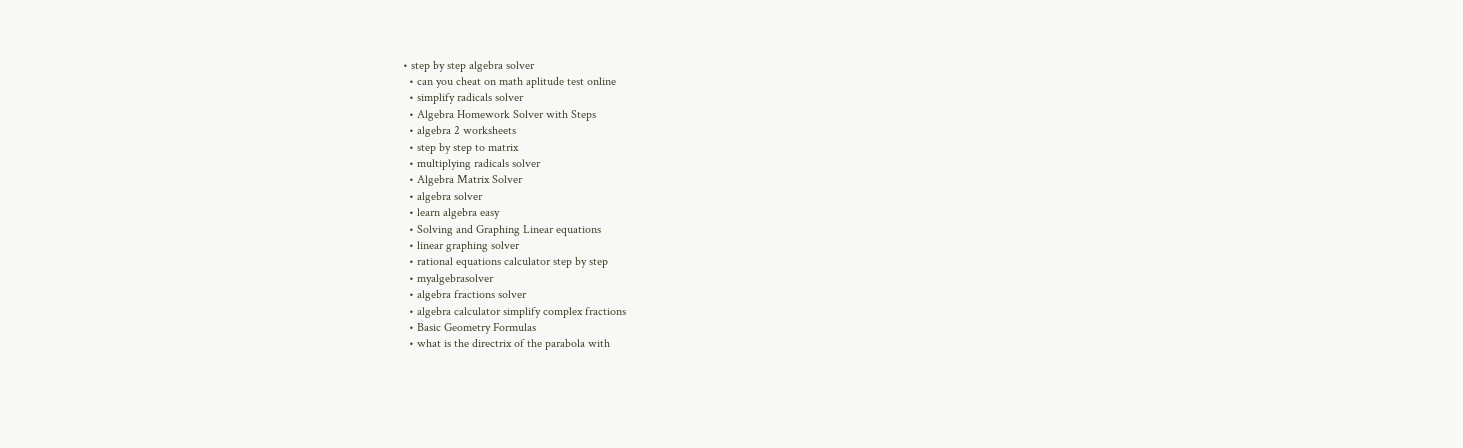• step by step algebra solver
  • can you cheat on math aplitude test online
  • simplify radicals solver
  • Algebra Homework Solver with Steps
  • algebra 2 worksheets
  • step by step to matrix
  • multiplying radicals solver
  • Algebra Matrix Solver
  • algebra solver
  • learn algebra easy
  • Solving and Graphing Linear equations
  • linear graphing solver
  • rational equations calculator step by step
  • myalgebrasolver
  • algebra fractions solver
  • algebra calculator simplify complex fractions
  • Basic Geometry Formulas
  • what is the directrix of the parabola with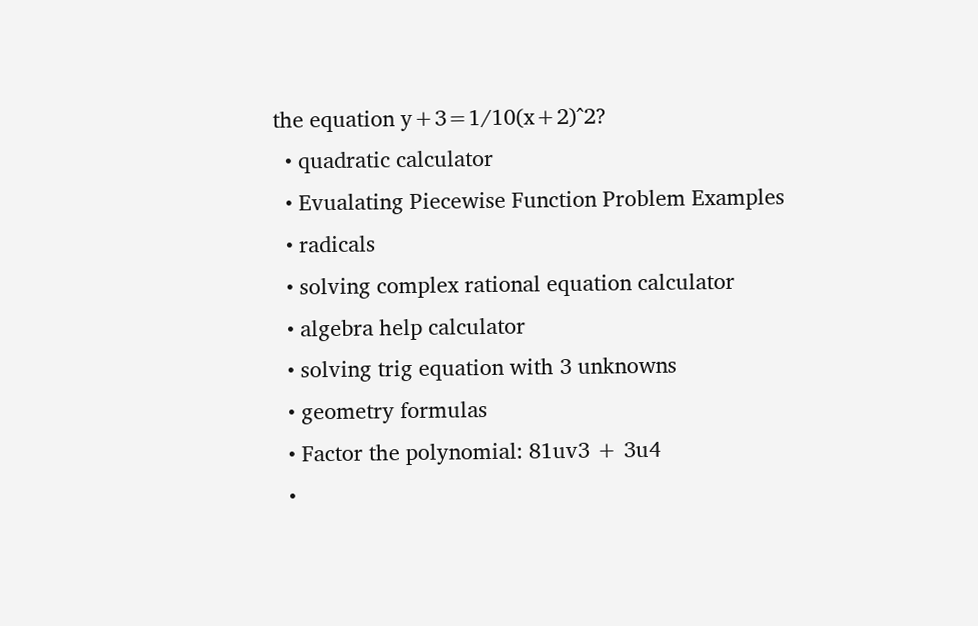the equation y+3=1/10(x+2)^2?
  • quadratic calculator
  • Evualating Piecewise Function Problem Examples
  • radicals
  • solving complex rational equation calculator
  • algebra help calculator
  • solving trig equation with 3 unknowns
  • geometry formulas
  • Factor the polynomial: 81uv3 + 3u4
  •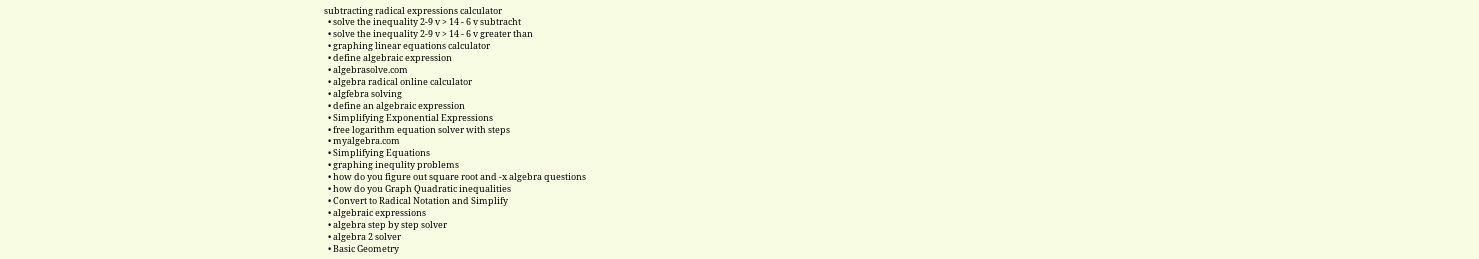subtracting radical expressions calculator
  • solve the inequality 2-9 v > 14 - 6 v subtracht
  • solve the inequality 2-9 v > 14 - 6 v greater than
  • graphing linear equations calculator
  • define algebraic expression
  • algebrasolve.com
  • algebra radical online calculator
  • algfebra solving
  • define an algebraic expression
  • Simplifying Exponential Expressions
  • free logarithm equation solver with steps
  • myalgebra.com
  • Simplifying Equations
  • graphing inequlity problems
  • how do you figure out square root and -x algebra questions
  • how do you Graph Quadratic inequalities
  • Convert to Radical Notation and Simplify
  • algebraic expressions
  • algebra step by step solver
  • algebra 2 solver
  • Basic Geometry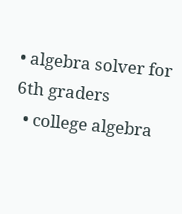• algebra solver for 6th graders
  • college algebra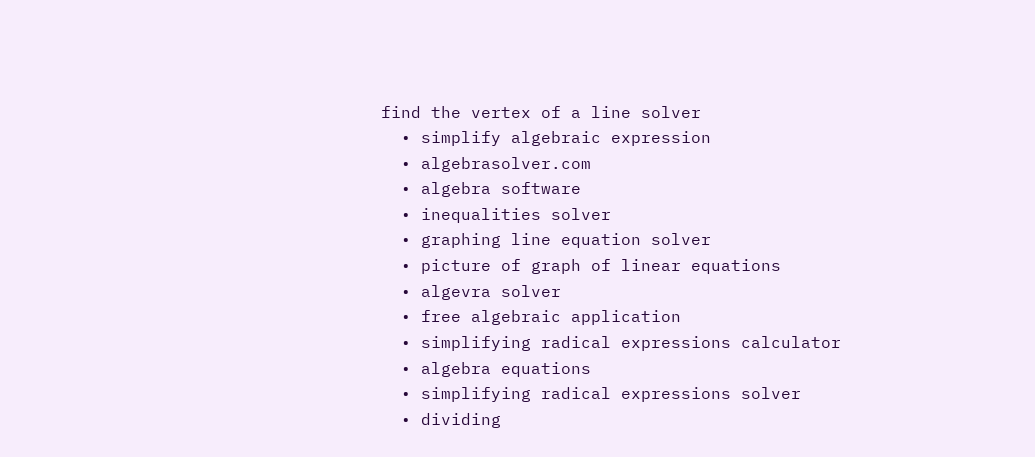find the vertex of a line solver
  • simplify algebraic expression
  • algebrasolver.com
  • algebra software
  • inequalities solver
  • graphing line equation solver
  • picture of graph of linear equations
  • algevra solver
  • free algebraic application
  • simplifying radical expressions calculator
  • algebra equations
  • simplifying radical expressions solver
  • dividing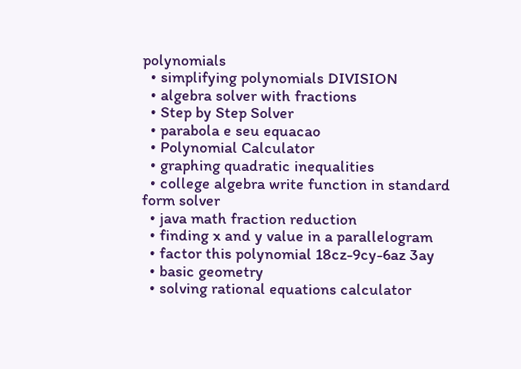polynomials
  • simplifying polynomials DIVISION
  • algebra solver with fractions
  • Step by Step Solver
  • parabola e seu equacao
  • Polynomial Calculator
  • graphing quadratic inequalities
  • college algebra write function in standard form solver
  • java math fraction reduction
  • finding x and y value in a parallelogram
  • factor this polynomial 18cz-9cy-6az 3ay
  • basic geometry
  • solving rational equations calculator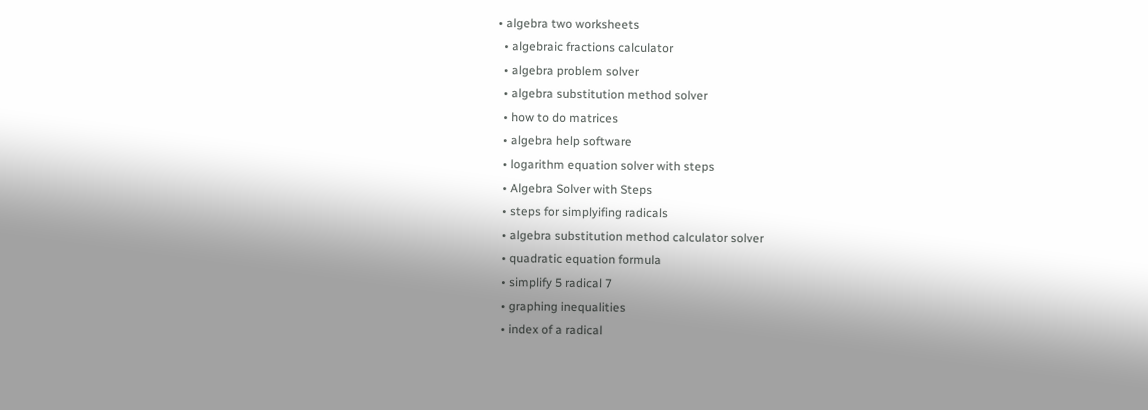• algebra two worksheets
  • algebraic fractions calculator
  • algebra problem solver
  • algebra substitution method solver
  • how to do matrices
  • algebra help software
  • logarithm equation solver with steps
  • Algebra Solver with Steps
  • steps for simplyifing radicals
  • algebra substitution method calculator solver
  • quadratic equation formula
  • simplify 5 radical 7
  • graphing inequalities
  • index of a radical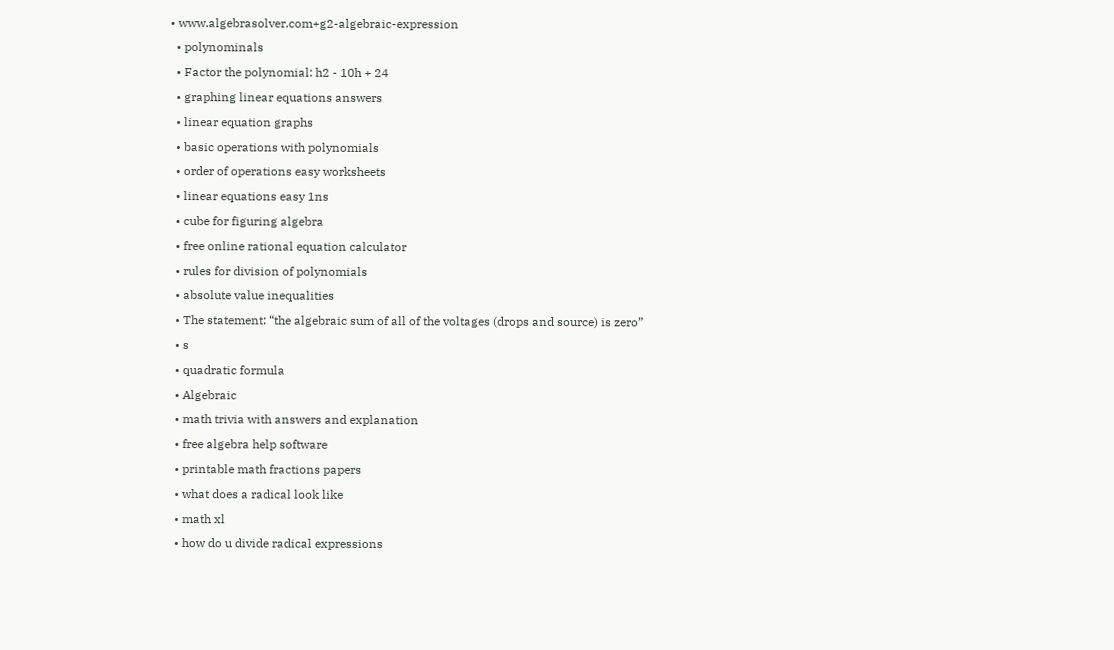• www.algebrasolver.com+g2-algebraic-expression
  • polynominals
  • Factor the polynomial: h2 - 10h + 24
  • graphing linear equations answers
  • linear equation graphs
  • basic operations with polynomials
  • order of operations easy worksheets
  • linear equations easy 1ns
  • cube for figuring algebra
  • free online rational equation calculator
  • rules for division of polynomials
  • absolute value inequalities
  • The statement: “the algebraic sum of all of the voltages (drops and source) is zero”
  • s
  • quadratic formula
  • Algebraic
  • math trivia with answers and explanation
  • free algebra help software
  • printable math fractions papers
  • what does a radical look like
  • math xl
  • how do u divide radical expressions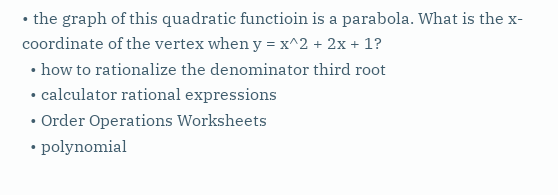• the graph of this quadratic functioin is a parabola. What is the x-coordinate of the vertex when y = x^2 + 2x + 1?
  • how to rationalize the denominator third root
  • calculator rational expressions
  • Order Operations Worksheets
  • polynomial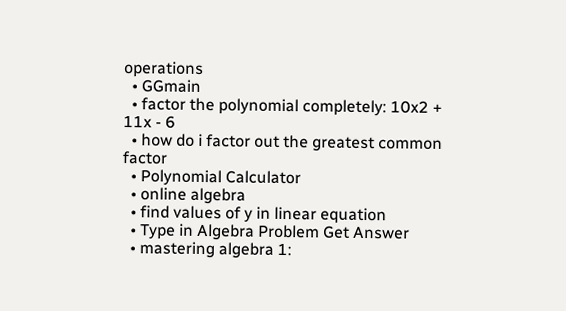operations
  • GGmain
  • factor the polynomial completely: 10x2 + 11x - 6
  • how do i factor out the greatest common factor
  • Polynomial Calculator
  • online algebra
  • find values of y in linear equation
  • Type in Algebra Problem Get Answer
  • mastering algebra 1: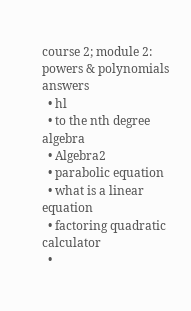course 2; module 2: powers & polynomials answers
  • hl
  • to the nth degree algebra
  • Algebra2
  • parabolic equation
  • what is a linear equation
  • factoring quadratic calculator
  •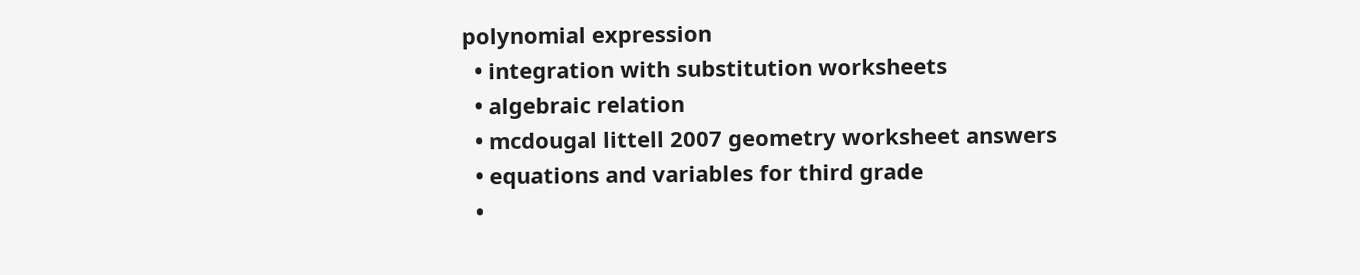polynomial expression
  • integration with substitution worksheets
  • algebraic relation
  • mcdougal littell 2007 geometry worksheet answers
  • equations and variables for third grade
  •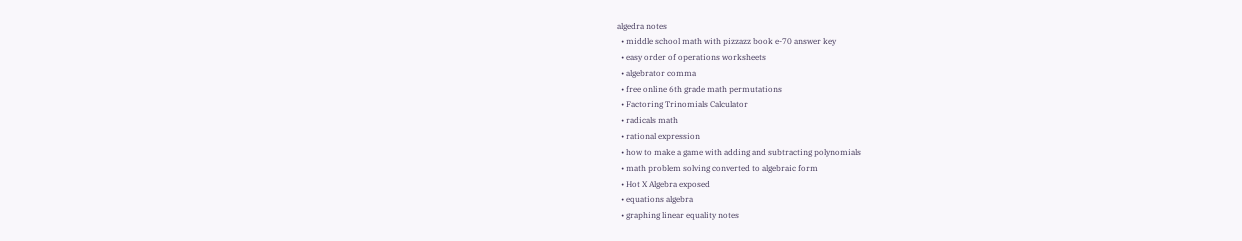algedra notes
  • middle school math with pizzazz book e-70 answer key
  • easy order of operations worksheets
  • algebrator comma
  • free online 6th grade math permutations
  • Factoring Trinomials Calculator
  • radicals math
  • rational expression
  • how to make a game with adding and subtracting polynomials
  • math problem solving converted to algebraic form
  • Hot X Algebra exposed
  • equations algebra
  • graphing linear equality notes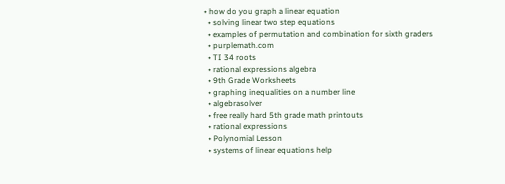• how do you graph a linear equation
  • solving linear two step equations
  • examples of permutation and combination for sixth graders
  • purplemath.com
  • TI 34 roots
  • rational expressions algebra
  • 9th Grade Worksheets
  • graphing inequalities on a number line
  • algebrasolver
  • free really hard 5th grade math printouts
  • rational expressions
  • Polynomial Lesson
  • systems of linear equations help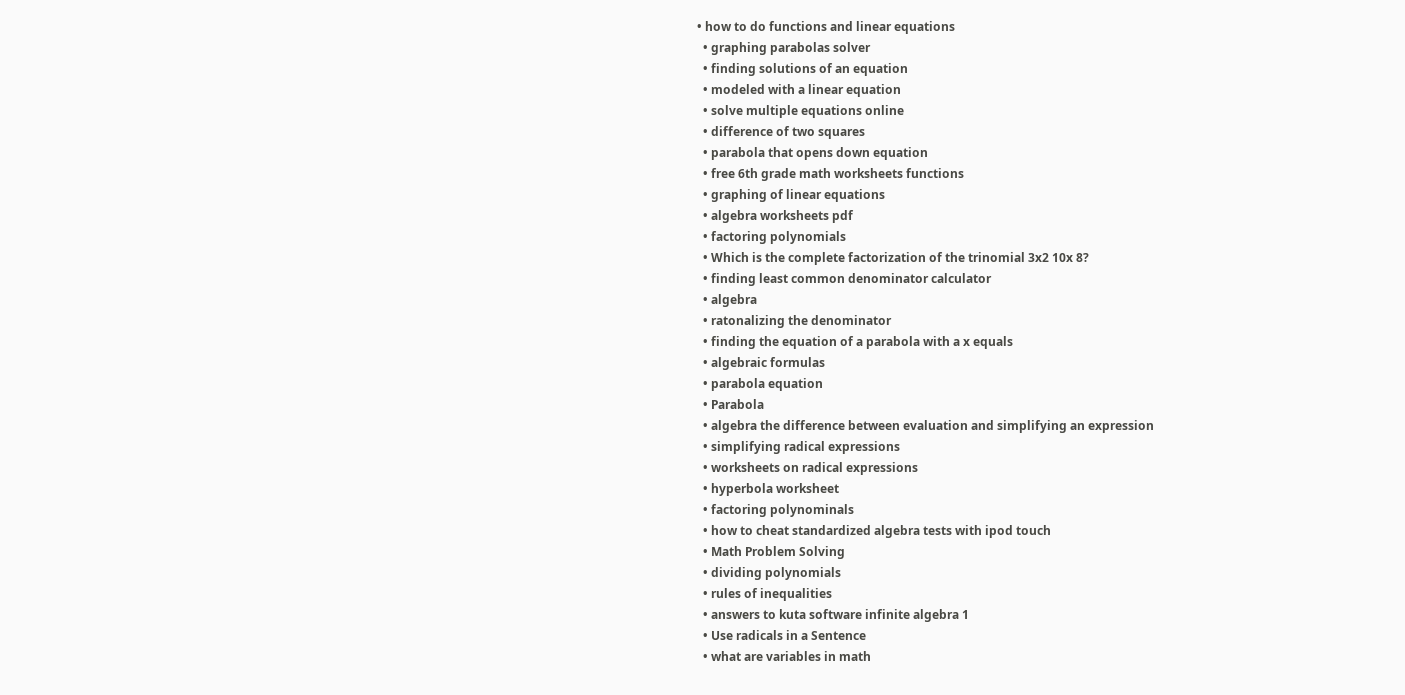• how to do functions and linear equations
  • graphing parabolas solver
  • finding solutions of an equation
  • modeled with a linear equation
  • solve multiple equations online
  • difference of two squares
  • parabola that opens down equation
  • free 6th grade math worksheets functions
  • graphing of linear equations
  • algebra worksheets pdf
  • factoring polynomials
  • Which is the complete factorization of the trinomial 3x2 10x 8?
  • finding least common denominator calculator
  • algebra
  • ratonalizing the denominator
  • finding the equation of a parabola with a x equals
  • algebraic formulas
  • parabola equation
  • Parabola
  • algebra the difference between evaluation and simplifying an expression
  • simplifying radical expressions
  • worksheets on radical expressions
  • hyperbola worksheet
  • factoring polynominals
  • how to cheat standardized algebra tests with ipod touch
  • Math Problem Solving
  • dividing polynomials
  • rules of inequalities
  • answers to kuta software infinite algebra 1
  • Use radicals in a Sentence
  • what are variables in math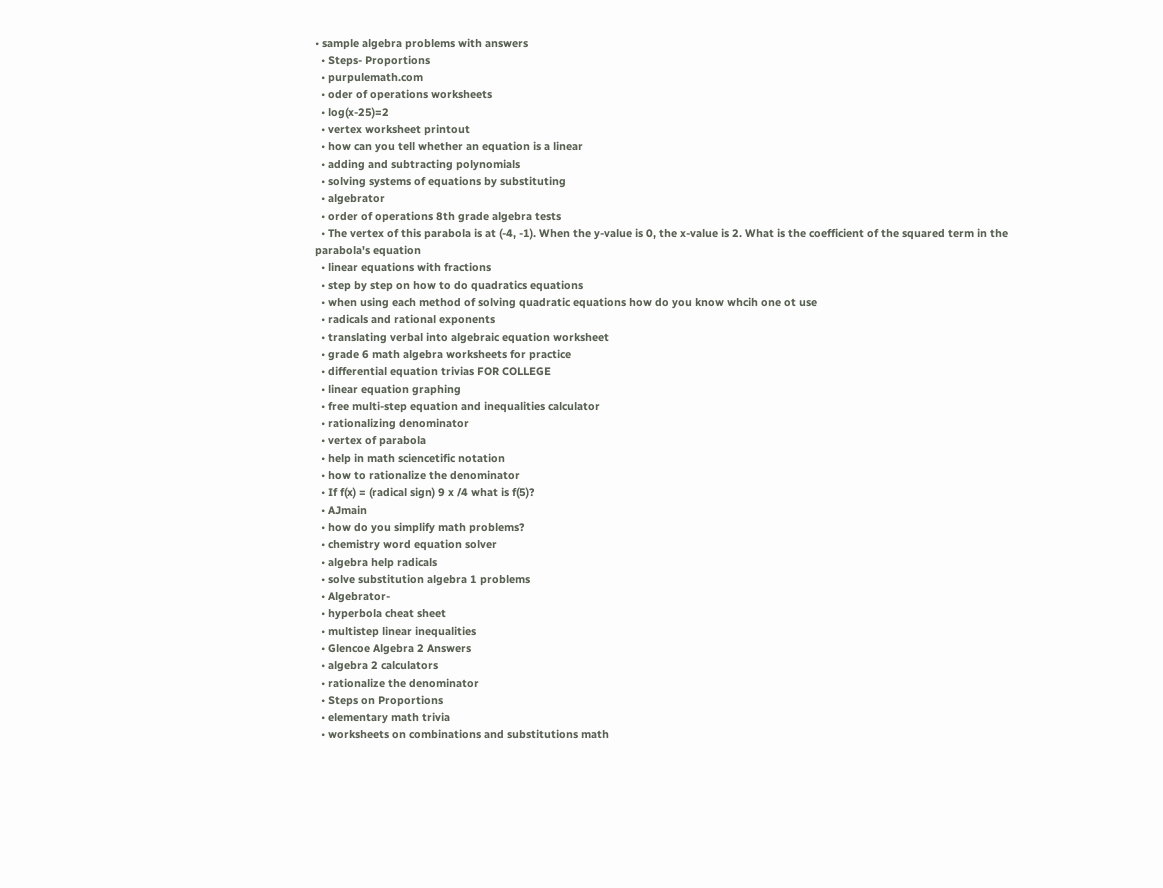• sample algebra problems with answers
  • Steps- Proportions
  • purpulemath.com
  • oder of operations worksheets
  • log(x-25)=2
  • vertex worksheet printout
  • how can you tell whether an equation is a linear
  • adding and subtracting polynomials
  • solving systems of equations by substituting
  • algebrator
  • order of operations 8th grade algebra tests
  • The vertex of this parabola is at (-4, -1). When the y-value is 0, the x-value is 2. What is the coefficient of the squared term in the parabola's equation
  • linear equations with fractions
  • step by step on how to do quadratics equations
  • when using each method of solving quadratic equations how do you know whcih one ot use
  • radicals and rational exponents
  • translating verbal into algebraic equation worksheet
  • grade 6 math algebra worksheets for practice
  • differential equation trivias FOR COLLEGE
  • linear equation graphing
  • free multi-step equation and inequalities calculator
  • rationalizing denominator
  • vertex of parabola
  • help in math sciencetific notation
  • how to rationalize the denominator
  • If f(x) = (radical sign) 9 x /4 what is f(5)?
  • AJmain
  • how do you simplify math problems?
  • chemistry word equation solver
  • algebra help radicals
  • solve substitution algebra 1 problems
  • Algebrator-
  • hyperbola cheat sheet
  • multistep linear inequalities
  • Glencoe Algebra 2 Answers
  • algebra 2 calculators
  • rationalize the denominator
  • Steps on Proportions
  • elementary math trivia
  • worksheets on combinations and substitutions math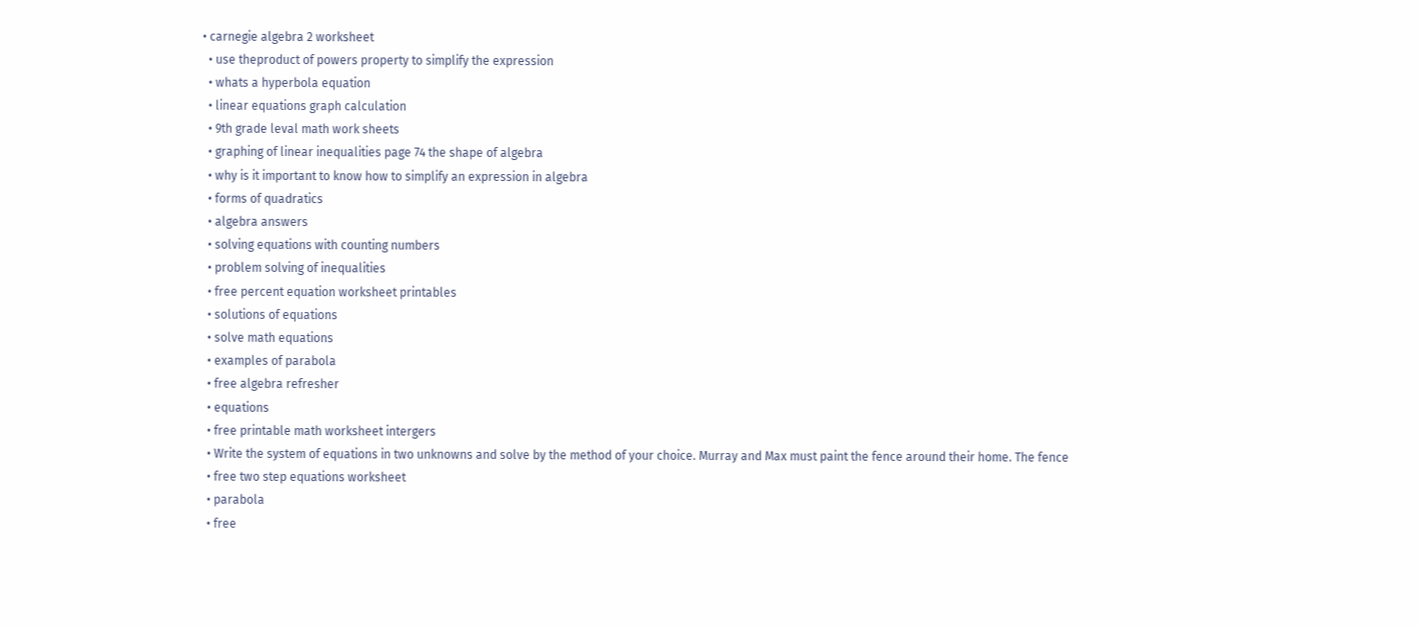• carnegie algebra 2 worksheet
  • use theproduct of powers property to simplify the expression
  • whats a hyperbola equation
  • linear equations graph calculation
  • 9th grade leval math work sheets
  • graphing of linear inequalities page 74 the shape of algebra
  • why is it important to know how to simplify an expression in algebra
  • forms of quadratics
  • algebra answers
  • solving equations with counting numbers
  • problem solving of inequalities
  • free percent equation worksheet printables
  • solutions of equations
  • solve math equations
  • examples of parabola
  • free algebra refresher
  • equations
  • free printable math worksheet intergers
  • Write the system of equations in two unknowns and solve by the method of your choice. Murray and Max must paint the fence around their home. The fence
  • free two step equations worksheet
  • parabola
  • free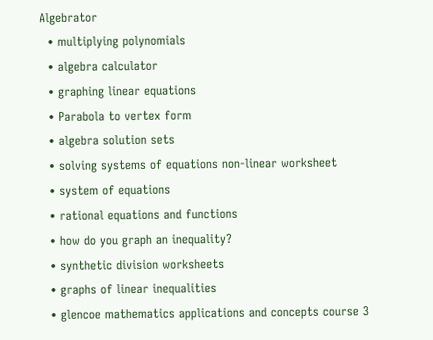Algebrator
  • multiplying polynomials
  • algebra calculator
  • graphing linear equations
  • Parabola to vertex form
  • algebra solution sets
  • solving systems of equations non-linear worksheet
  • system of equations
  • rational equations and functions
  • how do you graph an inequality?
  • synthetic division worksheets
  • graphs of linear inequalities
  • glencoe mathematics applications and concepts course 3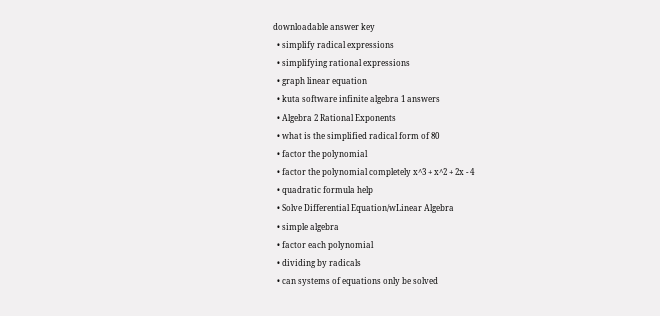downloadable answer key
  • simplify radical expressions
  • simplifying rational expressions
  • graph linear equation
  • kuta software infinite algebra 1 answers
  • Algebra 2 Rational Exponents
  • what is the simplified radical form of 80
  • factor the polynomial
  • factor the polynomial completely x^3 + x^2 + 2x - 4
  • quadratic formula help
  • Solve Differential Equation/wLinear Algebra
  • simple algebra
  • factor each polynomial
  • dividing by radicals
  • can systems of equations only be solved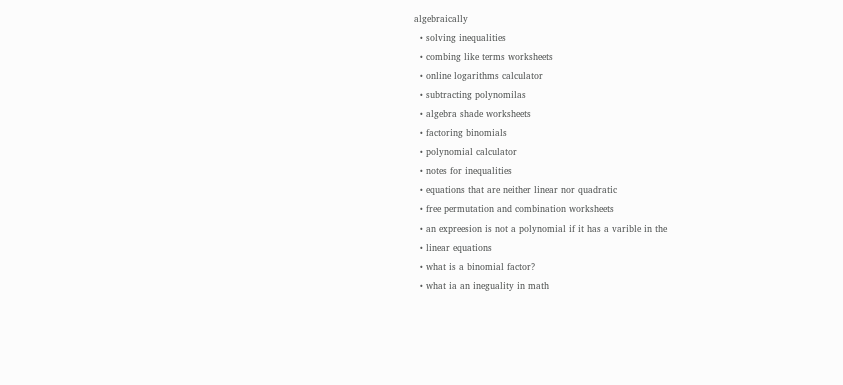algebraically
  • solving inequalities
  • combing like terms worksheets
  • online logarithms calculator
  • subtracting polynomilas
  • algebra shade worksheets
  • factoring binomials
  • polynomial calculator
  • notes for inequalities
  • equations that are neither linear nor quadratic
  • free permutation and combination worksheets
  • an expreesion is not a polynomial if it has a varible in the
  • linear equations
  • what is a binomial factor?
  • what ia an ineguality in math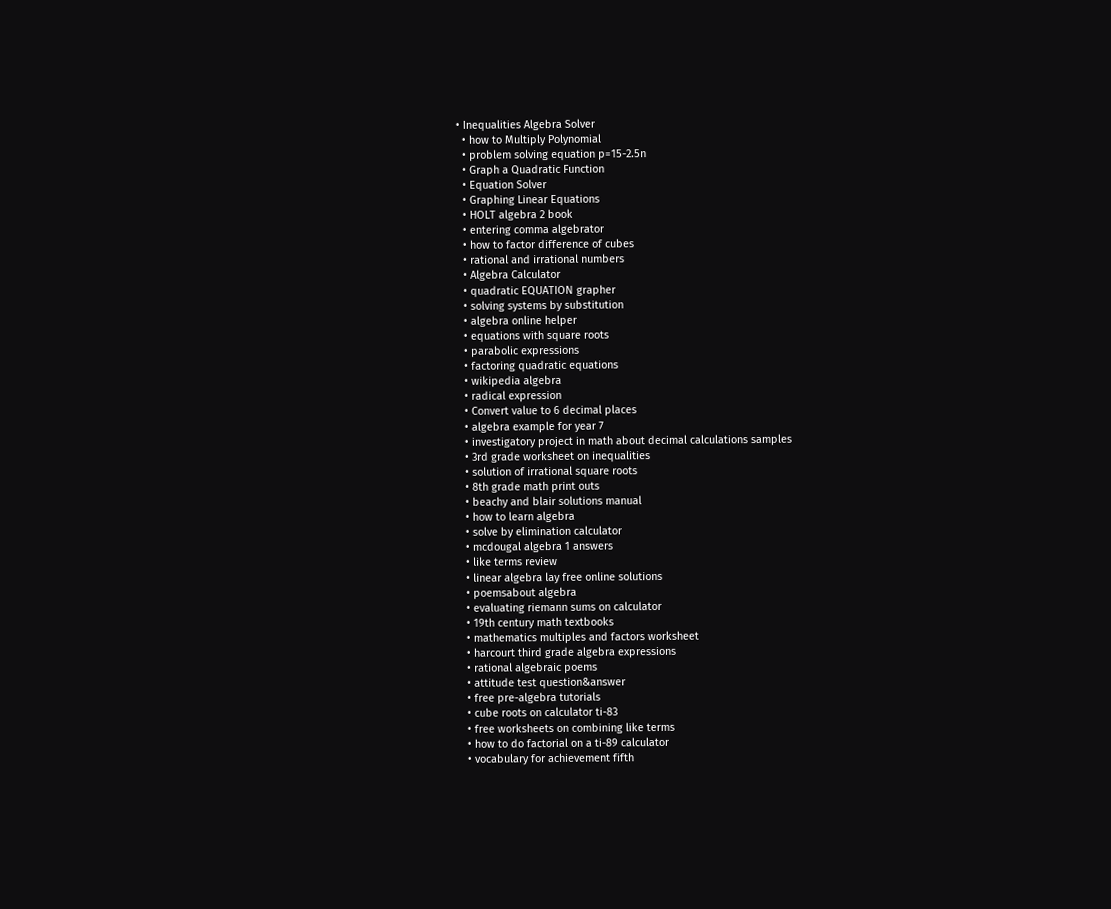• Inequalities Algebra Solver
  • how to Multiply Polynomial
  • problem solving equation p=15-2.5n
  • Graph a Quadratic Function
  • Equation Solver
  • Graphing Linear Equations
  • HOLT algebra 2 book
  • entering comma algebrator
  • how to factor difference of cubes
  • rational and irrational numbers
  • Algebra Calculator
  • quadratic EQUATION grapher
  • solving systems by substitution
  • algebra online helper
  • equations with square roots
  • parabolic expressions
  • factoring quadratic equations
  • wikipedia algebra
  • radical expression
  • Convert value to 6 decimal places
  • algebra example for year 7
  • investigatory project in math about decimal calculations samples
  • 3rd grade worksheet on inequalities
  • solution of irrational square roots
  • 8th grade math print outs
  • beachy and blair solutions manual
  • how to learn algebra
  • solve by elimination calculator
  • mcdougal algebra 1 answers
  • like terms review
  • linear algebra lay free online solutions
  • poemsabout algebra
  • evaluating riemann sums on calculator
  • 19th century math textbooks
  • mathematics multiples and factors worksheet
  • harcourt third grade algebra expressions
  • rational algebraic poems
  • attitude test question&answer
  • free pre-algebra tutorials
  • cube roots on calculator ti-83
  • free worksheets on combining like terms
  • how to do factorial on a ti-89 calculator
  • vocabulary for achievement fifth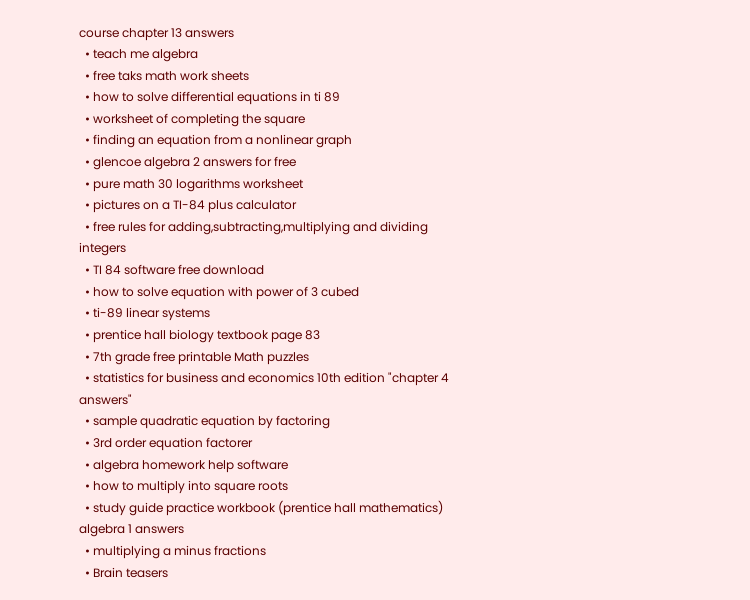course chapter 13 answers
  • teach me algebra
  • free taks math work sheets
  • how to solve differential equations in ti 89
  • worksheet of completing the square
  • finding an equation from a nonlinear graph
  • glencoe algebra 2 answers for free
  • pure math 30 logarithms worksheet
  • pictures on a TI-84 plus calculator
  • free rules for adding,subtracting,multiplying and dividing integers
  • TI 84 software free download
  • how to solve equation with power of 3 cubed
  • ti-89 linear systems
  • prentice hall biology textbook page 83
  • 7th grade free printable Math puzzles
  • statistics for business and economics 10th edition "chapter 4 answers"
  • sample quadratic equation by factoring
  • 3rd order equation factorer
  • algebra homework help software
  • how to multiply into square roots
  • study guide practice workbook (prentice hall mathematics) algebra 1 answers
  • multiplying a minus fractions
  • Brain teasers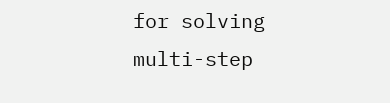for solving multi-step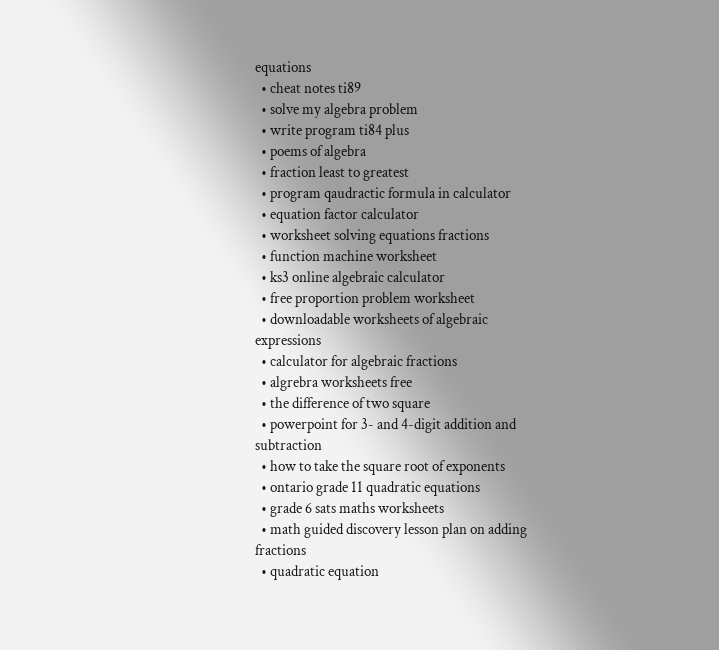equations
  • cheat notes ti89
  • solve my algebra problem
  • write program ti84 plus
  • poems of algebra
  • fraction least to greatest
  • program qaudractic formula in calculator
  • equation factor calculator
  • worksheet solving equations fractions
  • function machine worksheet
  • ks3 online algebraic calculator
  • free proportion problem worksheet
  • downloadable worksheets of algebraic expressions
  • calculator for algebraic fractions
  • algrebra worksheets free
  • the difference of two square
  • powerpoint for 3- and 4-digit addition and subtraction
  • how to take the square root of exponents
  • ontario grade 11 quadratic equations
  • grade 6 sats maths worksheets
  • math guided discovery lesson plan on adding fractions
  • quadratic equation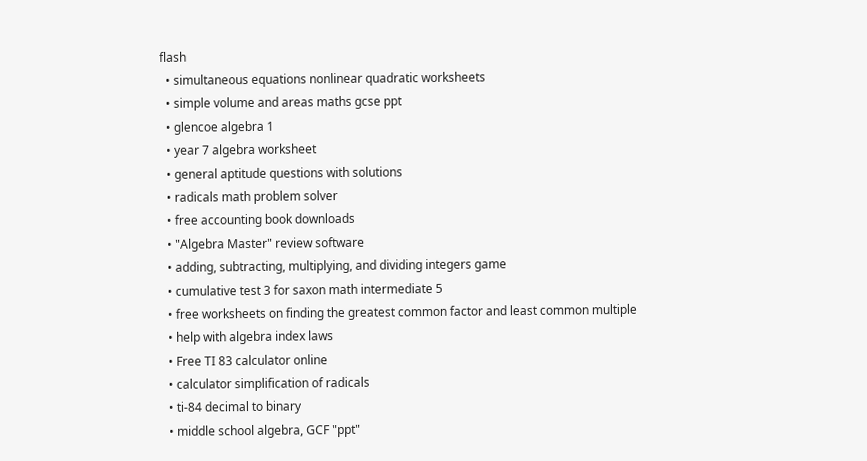flash
  • simultaneous equations nonlinear quadratic worksheets
  • simple volume and areas maths gcse ppt
  • glencoe algebra 1
  • year 7 algebra worksheet
  • general aptitude questions with solutions
  • radicals math problem solver
  • free accounting book downloads
  • "Algebra Master" review software
  • adding, subtracting, multiplying, and dividing integers game
  • cumulative test 3 for saxon math intermediate 5
  • free worksheets on finding the greatest common factor and least common multiple
  • help with algebra index laws
  • Free TI 83 calculator online
  • calculator simplification of radicals
  • ti-84 decimal to binary
  • middle school algebra, GCF "ppt"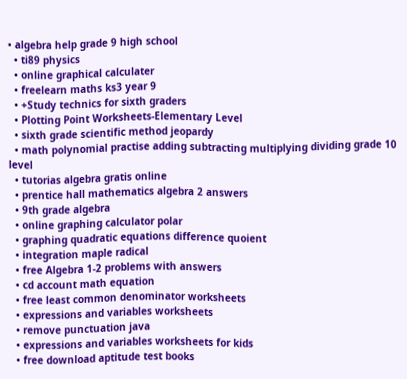• algebra help grade 9 high school
  • ti89 physics
  • online graphical calculater
  • freelearn maths ks3 year 9
  • +Study technics for sixth graders
  • Plotting Point Worksheets-Elementary Level
  • sixth grade scientific method jeopardy
  • math polynomial practise adding subtracting multiplying dividing grade 10 level
  • tutorias algebra gratis online
  • prentice hall mathematics algebra 2 answers
  • 9th grade algebra
  • online graphing calculator polar
  • graphing quadratic equations difference quoient
  • integration maple radical
  • free Algebra 1-2 problems with answers
  • cd account math equation
  • free least common denominator worksheets
  • expressions and variables worksheets
  • remove punctuation java
  • expressions and variables worksheets for kids
  • free download aptitude test books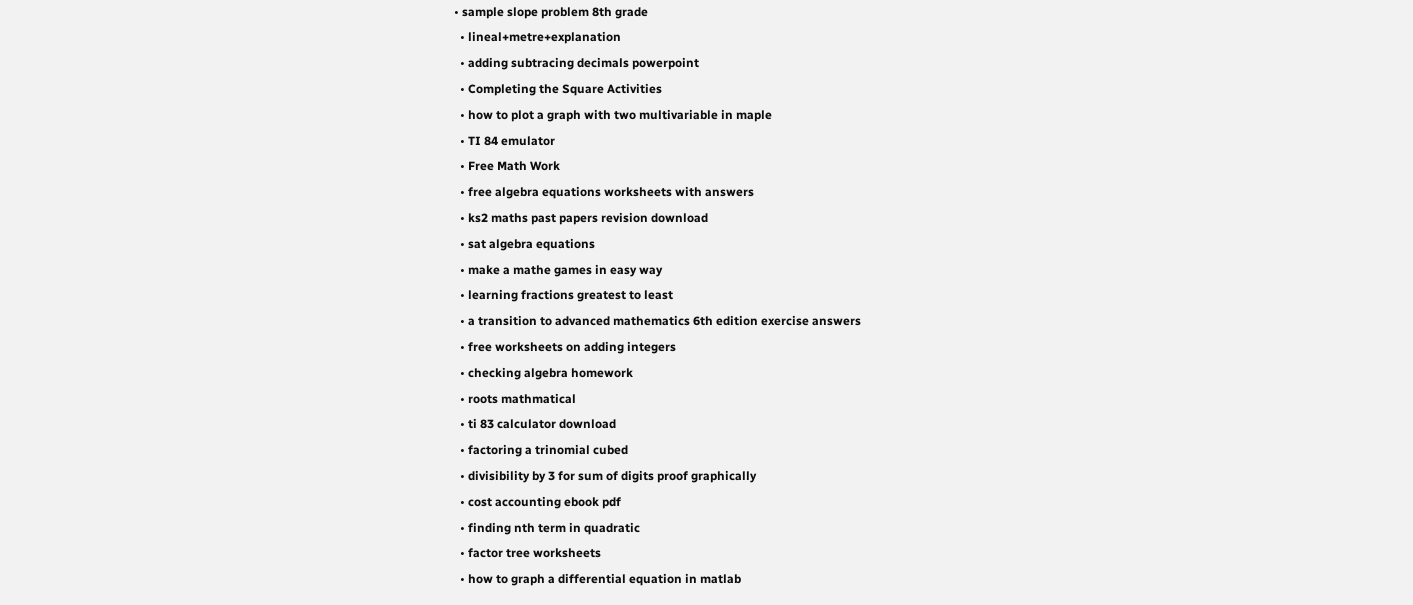• sample slope problem 8th grade
  • lineal+metre+explanation
  • adding subtracing decimals powerpoint
  • Completing the Square Activities
  • how to plot a graph with two multivariable in maple
  • TI 84 emulator
  • Free Math Work
  • free algebra equations worksheets with answers
  • ks2 maths past papers revision download
  • sat algebra equations
  • make a mathe games in easy way
  • learning fractions greatest to least
  • a transition to advanced mathematics 6th edition exercise answers
  • free worksheets on adding integers
  • checking algebra homework
  • roots mathmatical
  • ti 83 calculator download
  • factoring a trinomial cubed
  • divisibility by 3 for sum of digits proof graphically
  • cost accounting ebook pdf
  • finding nth term in quadratic
  • factor tree worksheets
  • how to graph a differential equation in matlab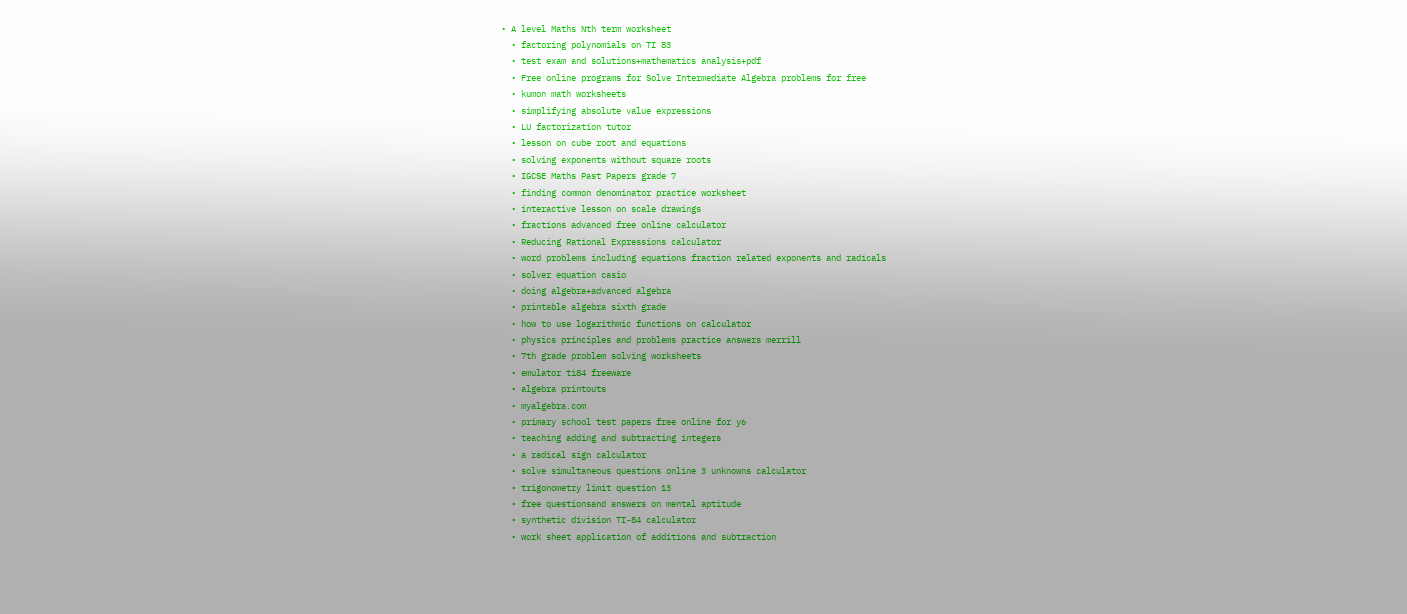• A level Maths Nth term worksheet
  • factoring polynomials on TI 83
  • test exam and solutions+mathematics analysis+pdf
  • Free online programs for Solve Intermediate Algebra problems for free
  • kumon math worksheets
  • simplifying absolute value expressions
  • LU factorization tutor
  • lesson on cube root and equations
  • solving exponents without square roots
  • IGCSE Maths Past Papers grade 7
  • finding common denominator practice worksheet
  • interactive lesson on scale drawings
  • fractions advanced free online calculator
  • Reducing Rational Expressions calculator
  • word problems including equations fraction related exponents and radicals
  • solver equation casio
  • doing algebra+advanced algebra
  • printable algebra sixth grade
  • how to use logarithmic functions on calculator
  • physics principles and problems practice answers merrill
  • 7th grade problem solving worksheets
  • emulator ti84 freeware
  • algebra printouts
  • myalgebra.com
  • primary school test papers free online for y6
  • teaching adding and subtracting integers
  • a radical sign calculator
  • solve simultaneous questions online 3 unknowns calculator
  • trigonometry limit question 13
  • free questionsand answers on mental aptitude
  • synthetic division TI-84 calculator
  • work sheet application of additions and subtraction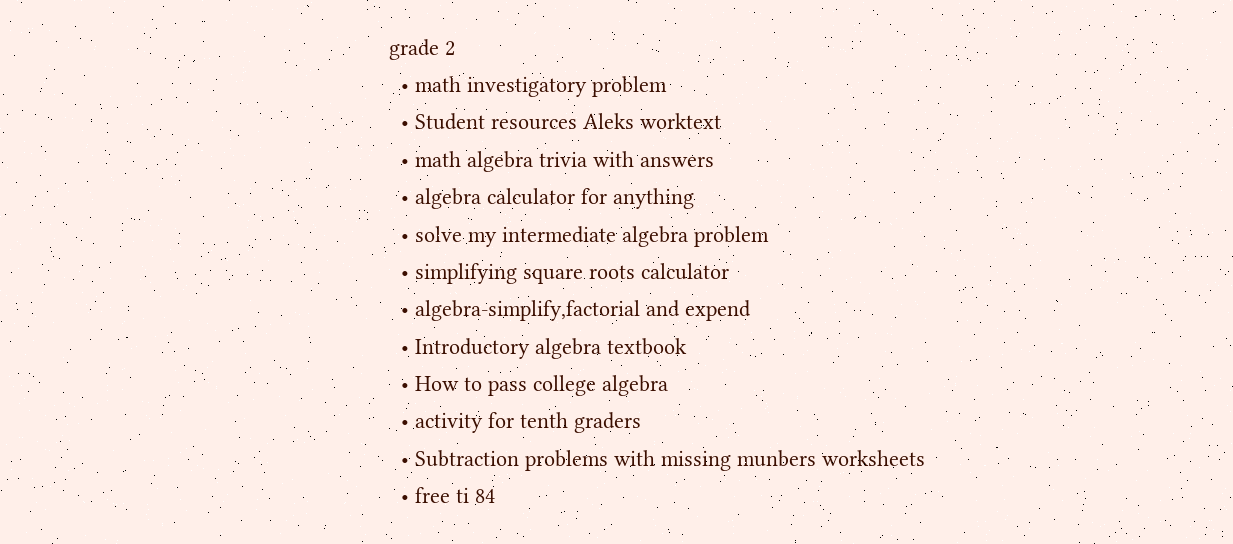grade 2
  • math investigatory problem
  • Student resources Aleks worktext
  • math algebra trivia with answers
  • algebra calculator for anything
  • solve my intermediate algebra problem
  • simplifying square roots calculator
  • algebra-simplify,factorial and expend
  • Introductory algebra textbook
  • How to pass college algebra
  • activity for tenth graders
  • Subtraction problems with missing munbers worksheets
  • free ti 84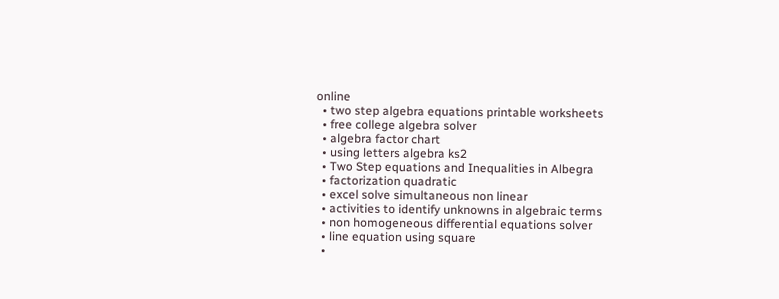online
  • two step algebra equations printable worksheets
  • free college algebra solver
  • algebra factor chart
  • using letters algebra ks2
  • Two Step equations and Inequalities in Albegra
  • factorization quadratic
  • excel solve simultaneous non linear
  • activities to identify unknowns in algebraic terms
  • non homogeneous differential equations solver
  • line equation using square
  •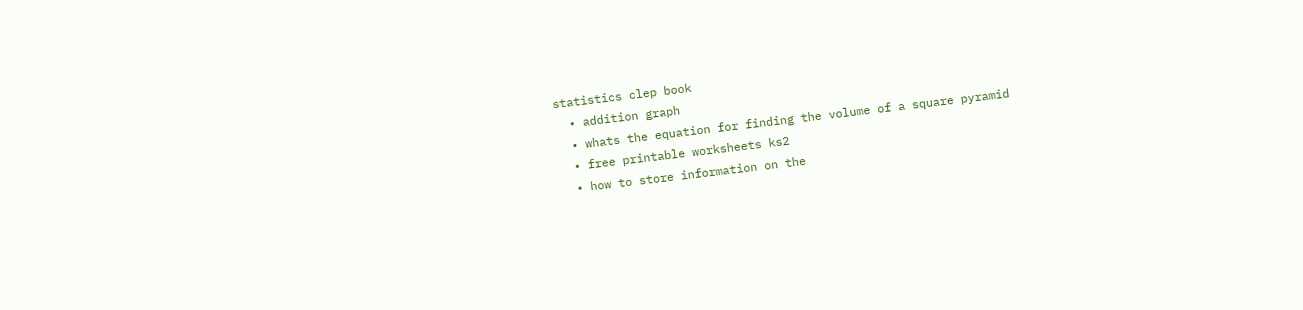statistics clep book
  • addition graph
  • whats the equation for finding the volume of a square pyramid
  • free printable worksheets ks2
  • how to store information on the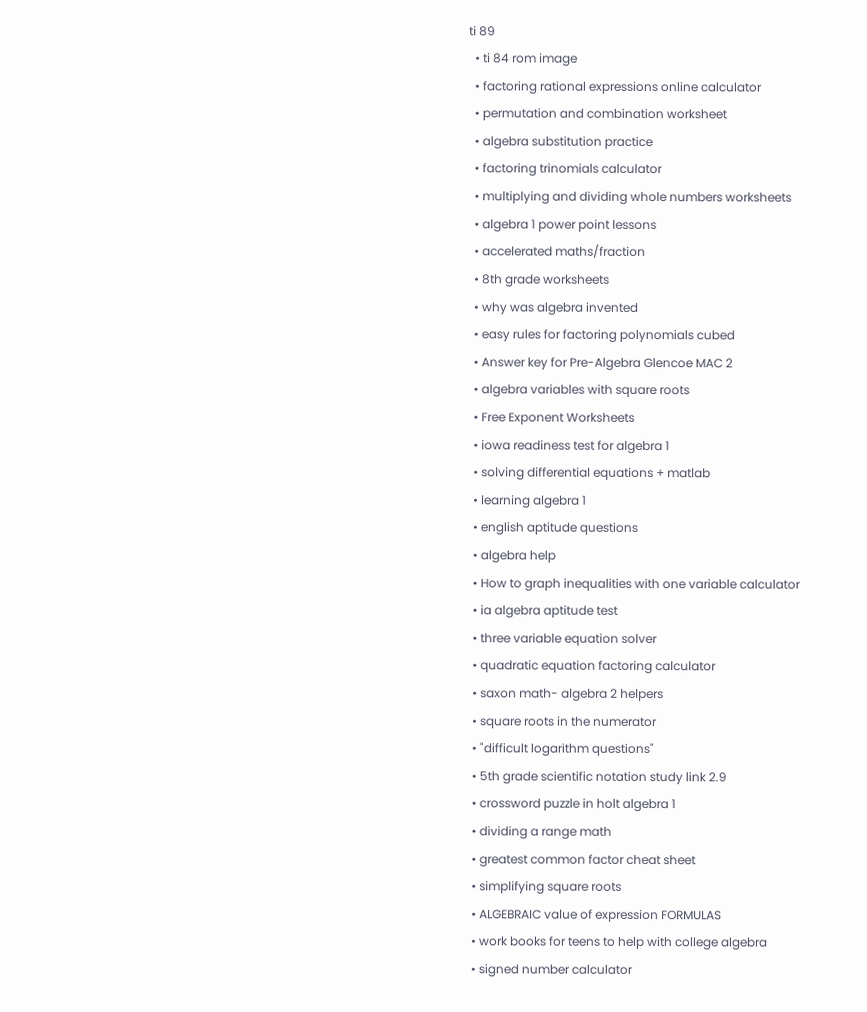ti 89
  • ti 84 rom image
  • factoring rational expressions online calculator
  • permutation and combination worksheet
  • algebra substitution practice
  • factoring trinomials calculator
  • multiplying and dividing whole numbers worksheets
  • algebra 1 power point lessons
  • accelerated maths/fraction
  • 8th grade worksheets
  • why was algebra invented
  • easy rules for factoring polynomials cubed
  • Answer key for Pre-Algebra Glencoe MAC 2
  • algebra variables with square roots
  • Free Exponent Worksheets
  • iowa readiness test for algebra 1
  • solving differential equations + matlab
  • learning algebra 1
  • english aptitude questions
  • algebra help
  • How to graph inequalities with one variable calculator
  • ia algebra aptitude test
  • three variable equation solver
  • quadratic equation factoring calculator
  • saxon math- algebra 2 helpers
  • square roots in the numerator
  • "difficult logarithm questions"
  • 5th grade scientific notation study link 2.9
  • crossword puzzle in holt algebra 1
  • dividing a range math
  • greatest common factor cheat sheet
  • simplifying square roots
  • ALGEBRAIC value of expression FORMULAS
  • work books for teens to help with college algebra
  • signed number calculator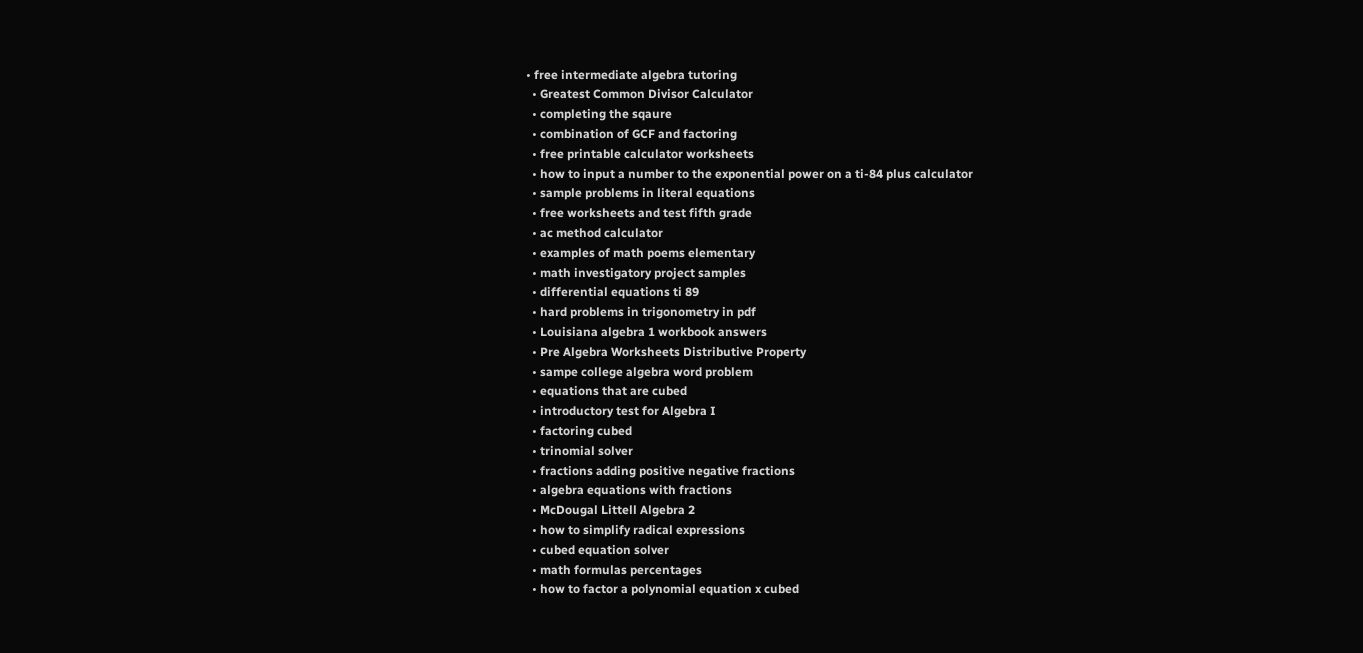• free intermediate algebra tutoring
  • Greatest Common Divisor Calculator
  • completing the sqaure
  • combination of GCF and factoring
  • free printable calculator worksheets
  • how to input a number to the exponential power on a ti-84 plus calculator
  • sample problems in literal equations
  • free worksheets and test fifth grade
  • ac method calculator
  • examples of math poems elementary
  • math investigatory project samples
  • differential equations ti 89
  • hard problems in trigonometry in pdf
  • Louisiana algebra 1 workbook answers
  • Pre Algebra Worksheets Distributive Property
  • sampe college algebra word problem
  • equations that are cubed
  • introductory test for Algebra I
  • factoring cubed
  • trinomial solver
  • fractions adding positive negative fractions
  • algebra equations with fractions
  • McDougal Littell Algebra 2
  • how to simplify radical expressions
  • cubed equation solver
  • math formulas percentages
  • how to factor a polynomial equation x cubed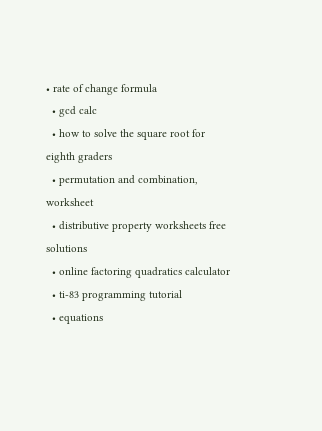• rate of change formula
  • gcd calc
  • how to solve the square root for eighth graders
  • permutation and combination, worksheet
  • distributive property worksheets free solutions
  • online factoring quadratics calculator
  • ti-83 programming tutorial
  • equations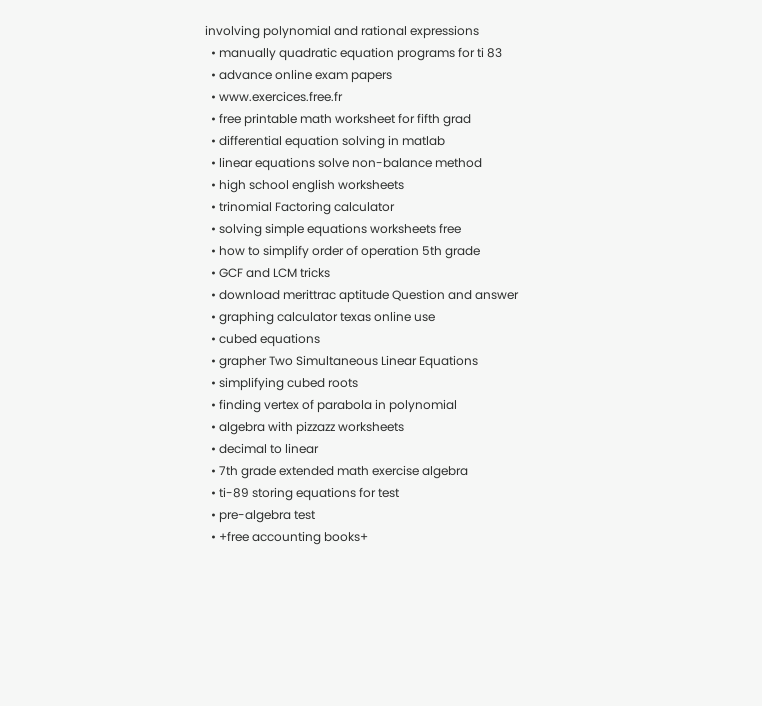involving polynomial and rational expressions
  • manually quadratic equation programs for ti 83
  • advance online exam papers
  • www.exercices.free.fr
  • free printable math worksheet for fifth grad
  • differential equation solving in matlab
  • linear equations solve non-balance method
  • high school english worksheets
  • trinomial Factoring calculator
  • solving simple equations worksheets free
  • how to simplify order of operation 5th grade
  • GCF and LCM tricks
  • download merittrac aptitude Question and answer
  • graphing calculator texas online use
  • cubed equations
  • grapher Two Simultaneous Linear Equations
  • simplifying cubed roots
  • finding vertex of parabola in polynomial
  • algebra with pizzazz worksheets
  • decimal to linear
  • 7th grade extended math exercise algebra
  • ti-89 storing equations for test
  • pre-algebra test
  • +free accounting books+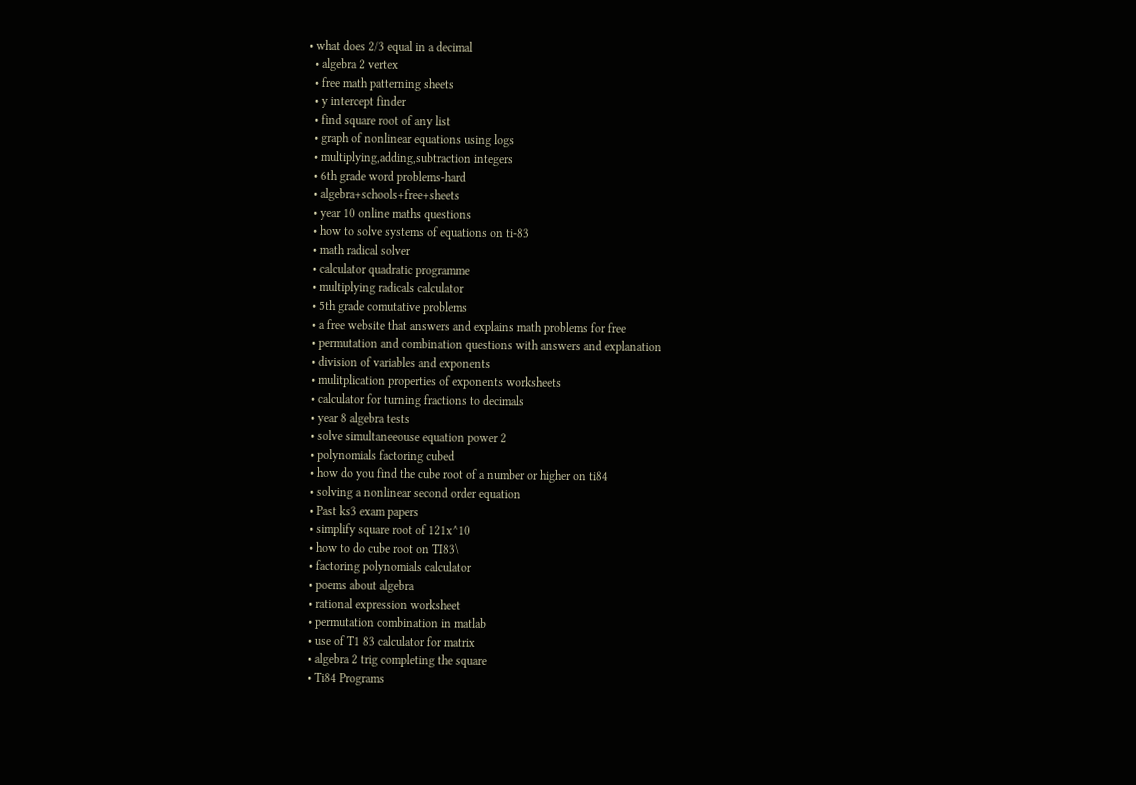• what does 2/3 equal in a decimal
  • algebra 2 vertex
  • free math patterning sheets
  • y intercept finder
  • find square root of any list
  • graph of nonlinear equations using logs
  • multiplying,adding,subtraction integers
  • 6th grade word problems-hard
  • algebra+schools+free+sheets
  • year 10 online maths questions
  • how to solve systems of equations on ti-83
  • math radical solver
  • calculator quadratic programme
  • multiplying radicals calculator
  • 5th grade comutative problems
  • a free website that answers and explains math problems for free
  • permutation and combination questions with answers and explanation
  • division of variables and exponents
  • mulitplication properties of exponents worksheets
  • calculator for turning fractions to decimals
  • year 8 algebra tests
  • solve simultaneeouse equation power 2
  • polynomials factoring cubed
  • how do you find the cube root of a number or higher on ti84
  • solving a nonlinear second order equation
  • Past ks3 exam papers
  • simplify square root of 121x^10
  • how to do cube root on TI83\
  • factoring polynomials calculator
  • poems about algebra
  • rational expression worksheet
  • permutation combination in matlab
  • use of T1 83 calculator for matrix
  • algebra 2 trig completing the square
  • Ti84 Programs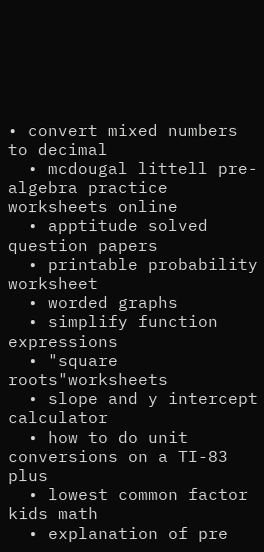• convert mixed numbers to decimal
  • mcdougal littell pre-algebra practice worksheets online
  • apptitude solved question papers
  • printable probability worksheet
  • worded graphs
  • simplify function expressions
  • "square roots"worksheets
  • slope and y intercept calculator
  • how to do unit conversions on a TI-83 plus
  • lowest common factor kids math
  • explanation of pre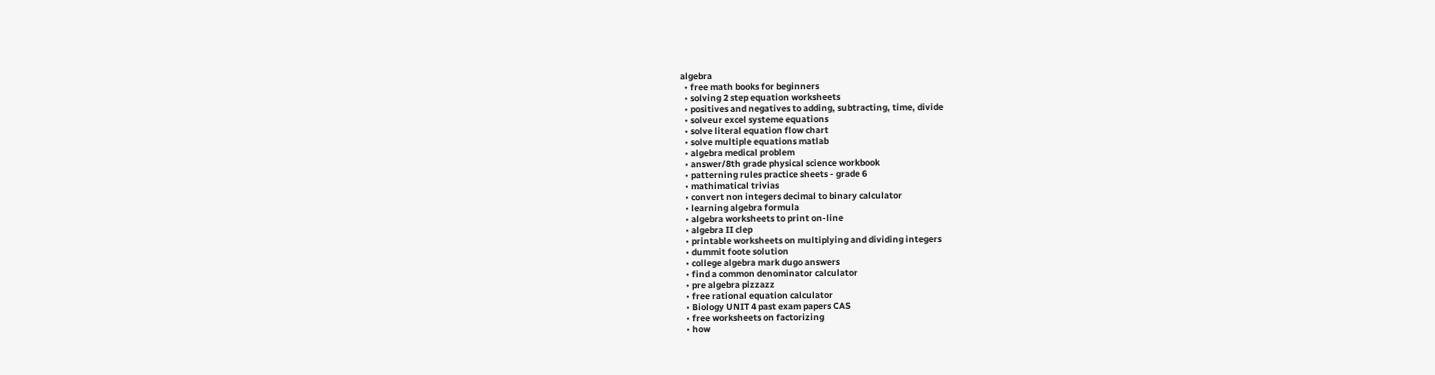algebra
  • free math books for beginners
  • solving 2 step equation worksheets
  • positives and negatives to adding, subtracting, time, divide
  • solveur excel systeme equations
  • solve literal equation flow chart
  • solve multiple equations matlab
  • algebra medical problem
  • answer/8th grade physical science workbook
  • patterning rules practice sheets - grade 6
  • mathimatical trivias
  • convert non integers decimal to binary calculator
  • learning algebra formula
  • algebra worksheets to print on-line
  • algebra II clep
  • printable worksheets on multiplying and dividing integers
  • dummit foote solution
  • college algebra mark dugo answers
  • find a common denominator calculator
  • pre algebra pizzazz
  • free rational equation calculator
  • Biology UNIT 4 past exam papers CAS
  • free worksheets on factorizing
  • how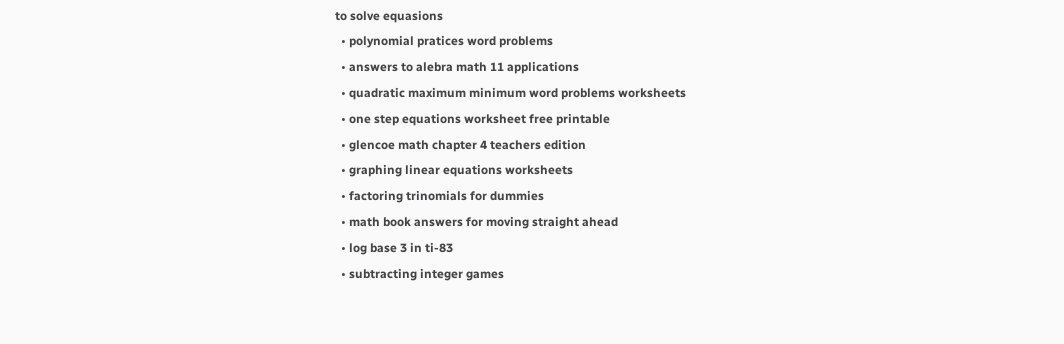to solve equasions
  • polynomial pratices word problems
  • answers to alebra math 11 applications
  • quadratic maximum minimum word problems worksheets
  • one step equations worksheet free printable
  • glencoe math chapter 4 teachers edition
  • graphing linear equations worksheets
  • factoring trinomials for dummies
  • math book answers for moving straight ahead
  • log base 3 in ti-83
  • subtracting integer games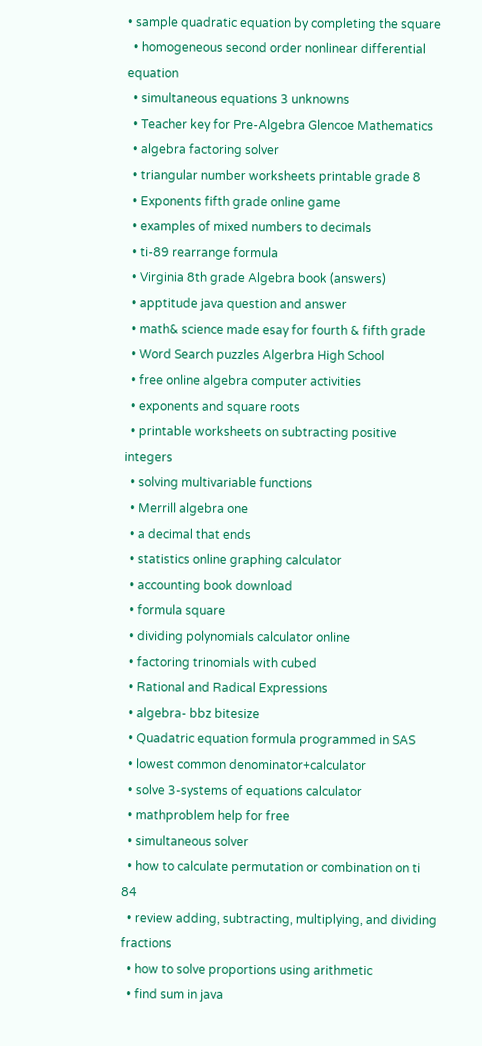• sample quadratic equation by completing the square
  • homogeneous second order nonlinear differential equation
  • simultaneous equations 3 unknowns
  • Teacher key for Pre-Algebra Glencoe Mathematics
  • algebra factoring solver
  • triangular number worksheets printable grade 8
  • Exponents fifth grade online game
  • examples of mixed numbers to decimals
  • ti-89 rearrange formula
  • Virginia 8th grade Algebra book (answers)
  • apptitude java question and answer
  • math& science made esay for fourth & fifth grade
  • Word Search puzzles Algerbra High School
  • free online algebra computer activities
  • exponents and square roots
  • printable worksheets on subtracting positive integers
  • solving multivariable functions
  • Merrill algebra one
  • a decimal that ends
  • statistics online graphing calculator
  • accounting book download
  • formula square
  • dividing polynomials calculator online
  • factoring trinomials with cubed
  • Rational and Radical Expressions
  • algebra- bbz bitesize
  • Quadatric equation formula programmed in SAS
  • lowest common denominator+calculator
  • solve 3-systems of equations calculator
  • mathproblem help for free
  • simultaneous solver
  • how to calculate permutation or combination on ti 84
  • review adding, subtracting, multiplying, and dividing fractions
  • how to solve proportions using arithmetic
  • find sum in java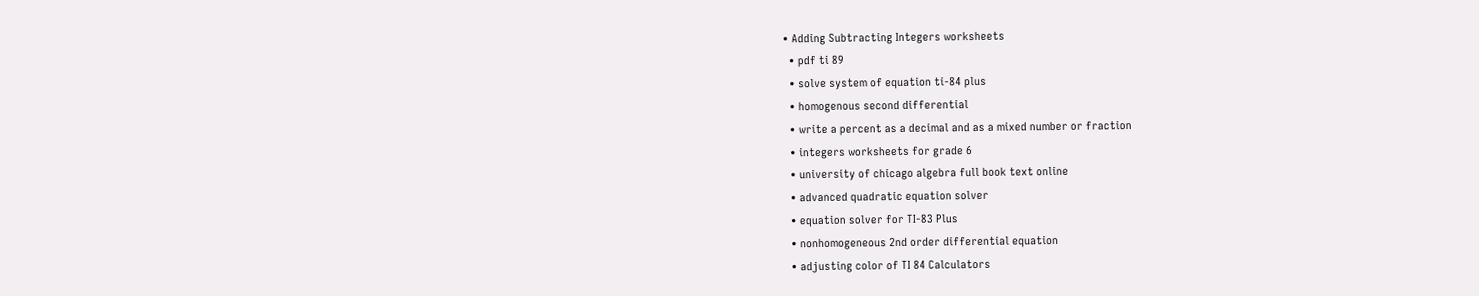• Adding Subtracting Integers worksheets
  • pdf ti 89
  • solve system of equation ti-84 plus
  • homogenous second differential
  • write a percent as a decimal and as a mixed number or fraction
  • integers worksheets for grade 6
  • university of chicago algebra full book text online
  • advanced quadratic equation solver
  • equation solver for TI-83 Plus
  • nonhomogeneous 2nd order differential equation
  • adjusting color of TI 84 Calculators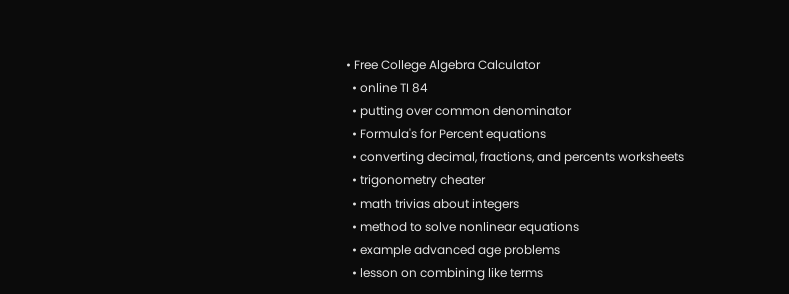• Free College Algebra Calculator
  • online TI 84
  • putting over common denominator
  • Formula's for Percent equations
  • converting decimal, fractions, and percents worksheets
  • trigonometry cheater
  • math trivias about integers
  • method to solve nonlinear equations
  • example advanced age problems
  • lesson on combining like terms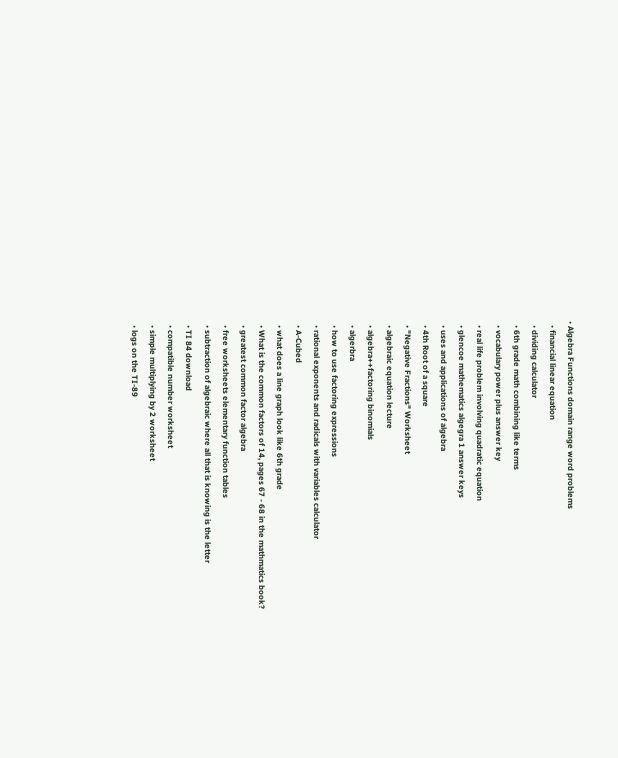• Algebra Functions domain range word problems
  • financial linear equation
  • dividing calculator
  • 6th grade math combining like terms
  • vocabulary power plus answer key
  • real life problem involving quadratic equation
  • glencoe mathematics algegra 1 answer keys
  • uses and applications of algebra
  • 4th Root of a square
  • "Negative Fractions" Worksheet
  • algebraic equation lecture
  • algebra++factoring binomials
  • algerbra
  • how to use factoring expressions
  • rational exponents and radicals with variables calculator
  • A-Cubed
  • what does a line graph look like 6th grade
  • What is the common factors of 14, pages 67 - 68 in the mathmatics book?
  • greatest common factor algebra
  • free worksheets elementary function tables
  • subtraction of algebraic where all that is knowing is the letter
  • TI 84 download
  • compatible number worksheet
  • simple multiplying by 2 worksheet
  • logs on the TI-89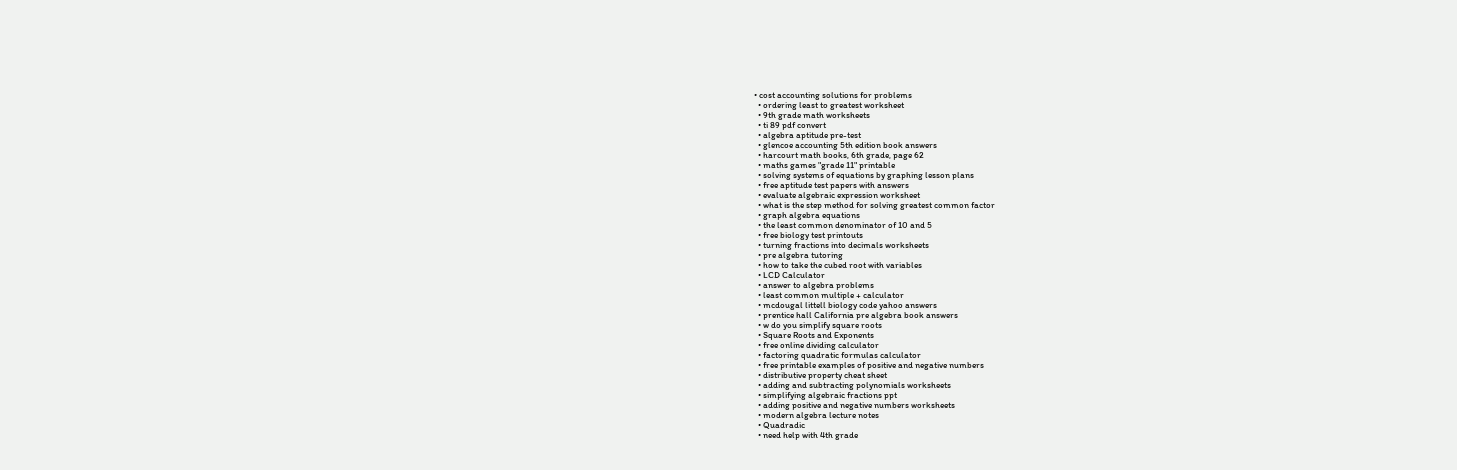• cost accounting solutions for problems
  • ordering least to greatest worksheet
  • 9th grade math worksheets
  • ti 89 pdf convert
  • algebra aptitude pre-test
  • glencoe accounting 5th edition book answers
  • harcourt math books, 6th grade, page 62
  • maths games "grade 11" printable
  • solving systems of equations by graphing lesson plans
  • free aptitude test papers with answers
  • evaluate algebraic expression worksheet
  • what is the step method for solving greatest common factor
  • graph algebra equations
  • the least common denominator of 10 and 5
  • free biology test printouts
  • turning fractions into decimals worksheets
  • pre algebra tutoring
  • how to take the cubed root with variables
  • LCD Calculator
  • answer to algebra problems
  • least common multiple + calculator
  • mcdougal littell biology code yahoo answers
  • prentice hall California pre algebra book answers
  • w do you simplify square roots
  • Square Roots and Exponents
  • free online dividing calculator
  • factoring quadratic formulas calculator
  • free printable examples of positive and negative numbers
  • distributive property cheat sheet
  • adding and subtracting polynomials worksheets
  • simplifying algebraic fractions ppt
  • adding positive and negative numbers worksheets
  • modern algebra lecture notes
  • Quadradic
  • need help with 4th grade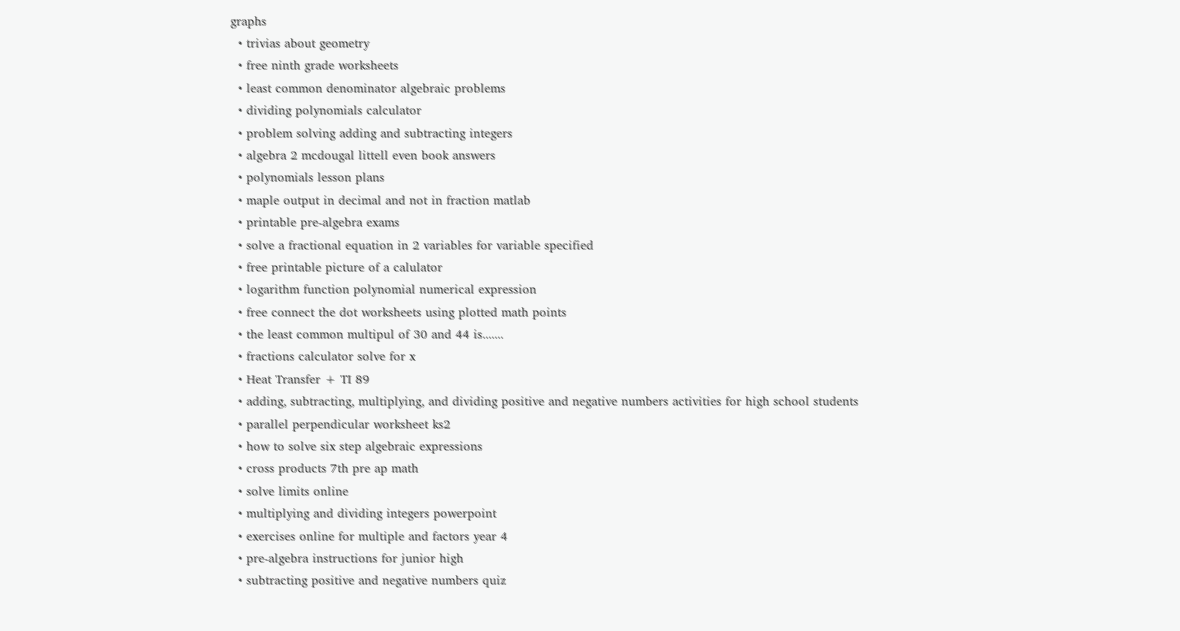graphs
  • trivias about geometry
  • free ninth grade worksheets
  • least common denominator algebraic problems
  • dividing polynomials calculator
  • problem solving adding and subtracting integers
  • algebra 2 mcdougal littell even book answers
  • polynomials lesson plans
  • maple output in decimal and not in fraction matlab
  • printable pre-algebra exams
  • solve a fractional equation in 2 variables for variable specified
  • free printable picture of a calulator
  • logarithm function polynomial numerical expression
  • free connect the dot worksheets using plotted math points
  • the least common multipul of 30 and 44 is.......
  • fractions calculator solve for x
  • Heat Transfer + TI 89
  • adding, subtracting, multiplying, and dividing positive and negative numbers activities for high school students
  • parallel perpendicular worksheet ks2
  • how to solve six step algebraic expressions
  • cross products 7th pre ap math
  • solve limits online
  • multiplying and dividing integers powerpoint
  • exercises online for multiple and factors year 4
  • pre-algebra instructions for junior high
  • subtracting positive and negative numbers quiz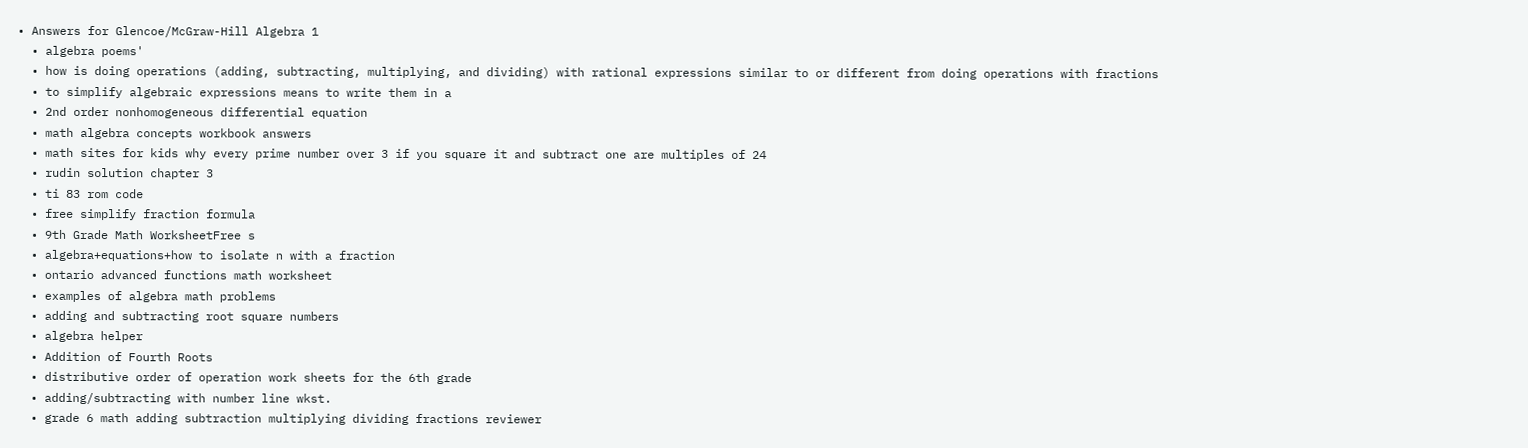• Answers for Glencoe/McGraw-Hill Algebra 1
  • algebra poems'
  • how is doing operations (adding, subtracting, multiplying, and dividing) with rational expressions similar to or different from doing operations with fractions
  • to simplify algebraic expressions means to write them in a
  • 2nd order nonhomogeneous differential equation
  • math algebra concepts workbook answers
  • math sites for kids why every prime number over 3 if you square it and subtract one are multiples of 24
  • rudin solution chapter 3
  • ti 83 rom code
  • free simplify fraction formula
  • 9th Grade Math WorksheetFree s
  • algebra+equations+how to isolate n with a fraction
  • ontario advanced functions math worksheet
  • examples of algebra math problems
  • adding and subtracting root square numbers
  • algebra helper
  • Addition of Fourth Roots
  • distributive order of operation work sheets for the 6th grade
  • adding/subtracting with number line wkst.
  • grade 6 math adding subtraction multiplying dividing fractions reviewer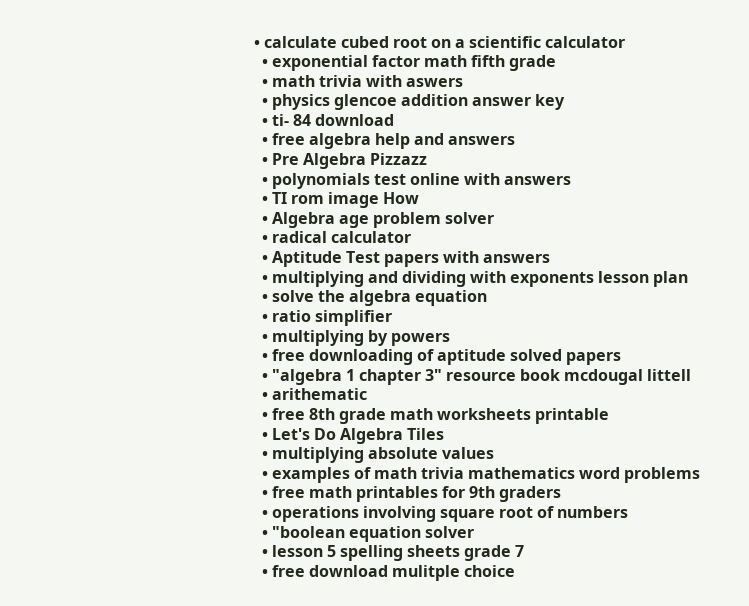• calculate cubed root on a scientific calculator
  • exponential factor math fifth grade
  • math trivia with aswers
  • physics glencoe addition answer key
  • ti- 84 download
  • free algebra help and answers
  • Pre Algebra Pizzazz
  • polynomials test online with answers
  • TI rom image How
  • Algebra age problem solver
  • radical calculator
  • Aptitude Test papers with answers
  • multiplying and dividing with exponents lesson plan
  • solve the algebra equation
  • ratio simplifier
  • multiplying by powers
  • free downloading of aptitude solved papers
  • "algebra 1 chapter 3" resource book mcdougal littell
  • arithematic
  • free 8th grade math worksheets printable
  • Let's Do Algebra Tiles
  • multiplying absolute values
  • examples of math trivia mathematics word problems
  • free math printables for 9th graders
  • operations involving square root of numbers
  • "boolean equation solver
  • lesson 5 spelling sheets grade 7
  • free download mulitple choice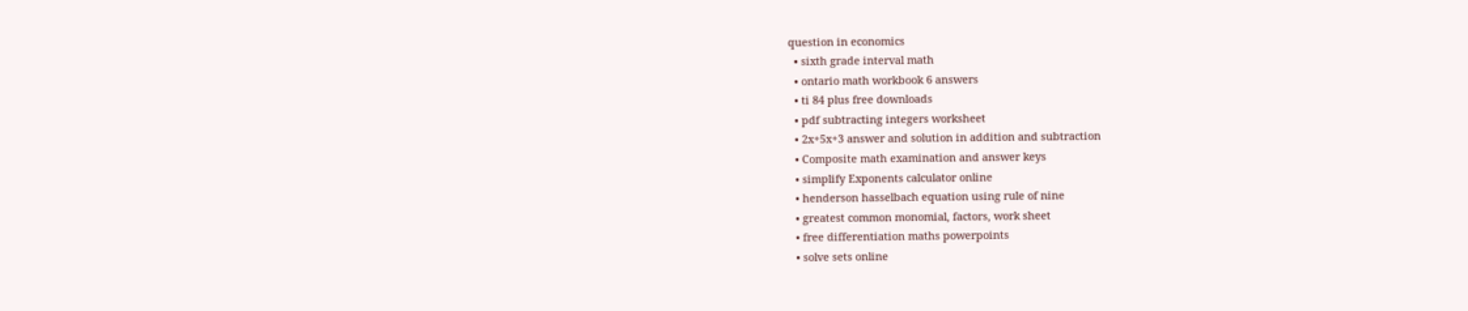question in economics
  • sixth grade interval math
  • ontario math workbook 6 answers
  • ti 84 plus free downloads
  • pdf subtracting integers worksheet
  • 2x+5x+3 answer and solution in addition and subtraction
  • Composite math examination and answer keys
  • simplify Exponents calculator online
  • henderson hasselbach equation using rule of nine
  • greatest common monomial, factors, work sheet
  • free differentiation maths powerpoints
  • solve sets online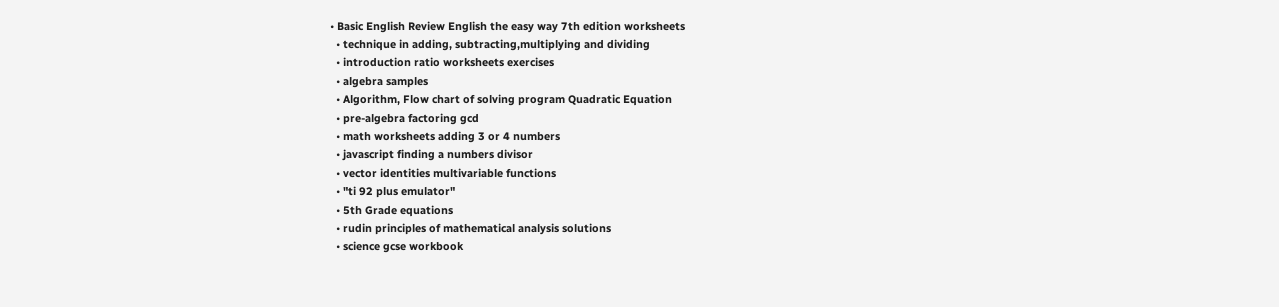• Basic English Review English the easy way 7th edition worksheets
  • technique in adding, subtracting,multiplying and dividing
  • introduction ratio worksheets exercises
  • algebra samples
  • Algorithm, Flow chart of solving program Quadratic Equation
  • pre-algebra factoring gcd
  • math worksheets adding 3 or 4 numbers
  • javascript finding a numbers divisor
  • vector identities multivariable functions
  • "ti 92 plus emulator"
  • 5th Grade equations
  • rudin principles of mathematical analysis solutions
  • science gcse workbook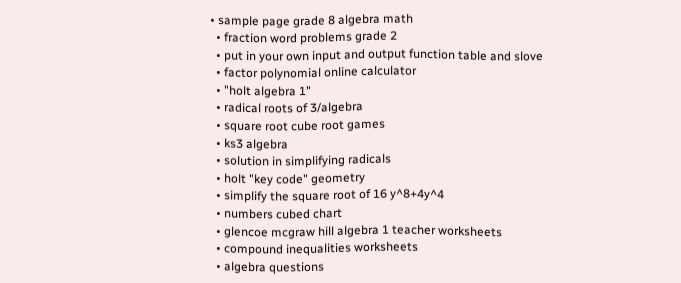• sample page grade 8 algebra math
  • fraction word problems grade 2
  • put in your own input and output function table and slove
  • factor polynomial online calculator
  • "holt algebra 1"
  • radical roots of 3/algebra
  • square root cube root games
  • ks3 algebra
  • solution in simplifying radicals
  • holt "key code" geometry
  • simplify the square root of 16 y^8+4y^4
  • numbers cubed chart
  • glencoe mcgraw hill algebra 1 teacher worksheets
  • compound inequalities worksheets
  • algebra questions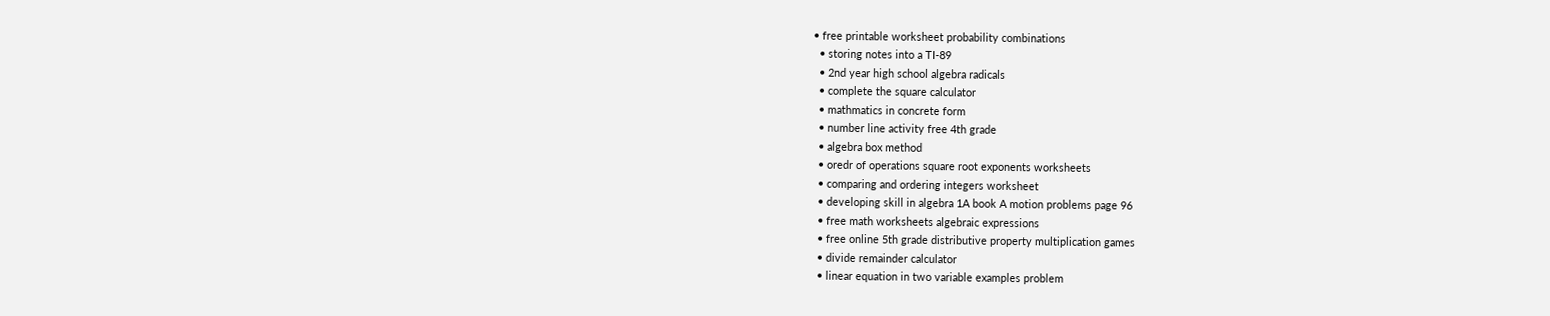• free printable worksheet probability combinations
  • storing notes into a TI-89
  • 2nd year high school algebra radicals
  • complete the square calculator
  • mathmatics in concrete form
  • number line activity free 4th grade
  • algebra box method
  • oredr of operations square root exponents worksheets
  • comparing and ordering integers worksheet
  • developing skill in algebra 1A book A motion problems page 96
  • free math worksheets algebraic expressions
  • free online 5th grade distributive property multiplication games
  • divide remainder calculator
  • linear equation in two variable examples problem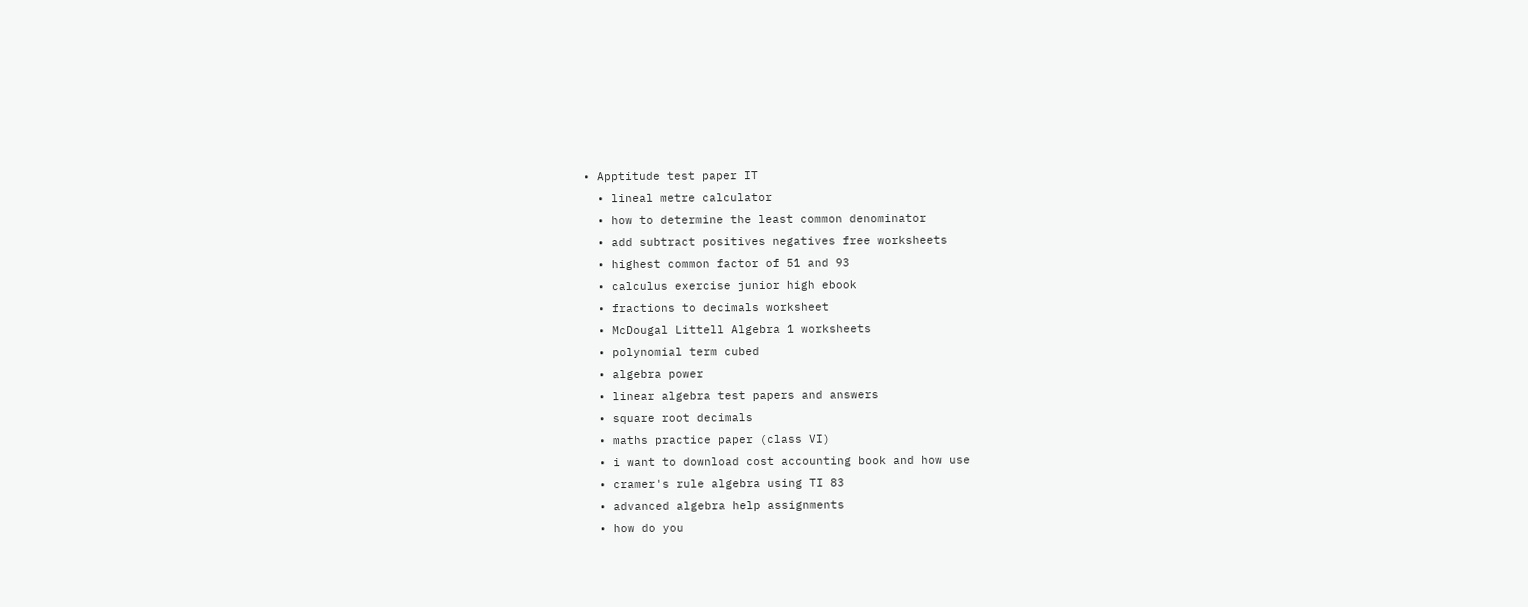• Apptitude test paper IT
  • lineal metre calculator
  • how to determine the least common denominator
  • add subtract positives negatives free worksheets
  • highest common factor of 51 and 93
  • calculus exercise junior high ebook
  • fractions to decimals worksheet
  • McDougal Littell Algebra 1 worksheets
  • polynomial term cubed
  • algebra power
  • linear algebra test papers and answers
  • square root decimals
  • maths practice paper (class VI)
  • i want to download cost accounting book and how use
  • cramer's rule algebra using TI 83
  • advanced algebra help assignments
  • how do you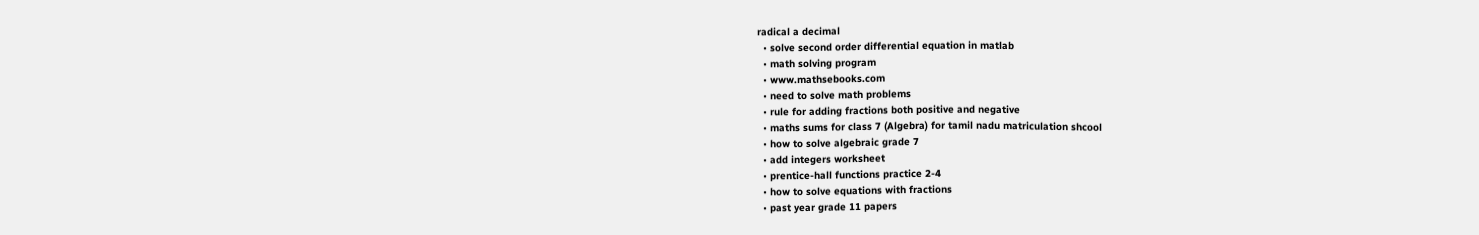radical a decimal
  • solve second order differential equation in matlab
  • math solving program
  • www.mathsebooks.com
  • need to solve math problems
  • rule for adding fractions both positive and negative
  • maths sums for class 7 (Algebra) for tamil nadu matriculation shcool
  • how to solve algebraic grade 7
  • add integers worksheet
  • prentice-hall functions practice 2-4
  • how to solve equations with fractions
  • past year grade 11 papers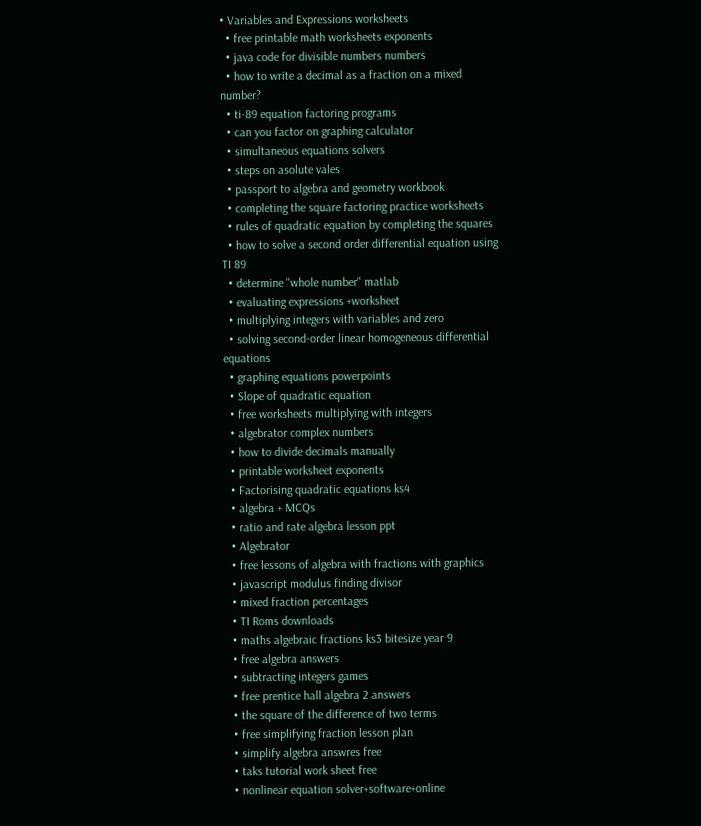• Variables and Expressions worksheets
  • free printable math worksheets exponents
  • java code for divisible numbers numbers
  • how to write a decimal as a fraction on a mixed number?
  • ti-89 equation factoring programs
  • can you factor on graphing calculator
  • simultaneous equations solvers
  • steps on asolute vales
  • passport to algebra and geometry workbook
  • completing the square factoring practice worksheets
  • rules of quadratic equation by completing the squares
  • how to solve a second order differential equation using TI 89
  • determine "whole number" matlab
  • evaluating expressions +worksheet
  • multiplying integers with variables and zero
  • solving second-order linear homogeneous differential equations
  • graphing equations powerpoints
  • Slope of quadratic equation
  • free worksheets multiplying with integers
  • algebrator complex numbers
  • how to divide decimals manually
  • printable worksheet exponents
  • Factorising quadratic equations ks4
  • algebra + MCQs
  • ratio and rate algebra lesson ppt
  • Algebrator
  • free lessons of algebra with fractions with graphics
  • javascript modulus finding divisor
  • mixed fraction percentages
  • TI Roms downloads
  • maths algebraic fractions ks3 bitesize year 9
  • free algebra answers
  • subtracting integers games
  • free prentice hall algebra 2 answers
  • the square of the difference of two terms
  • free simplifying fraction lesson plan
  • simplify algebra answres free
  • taks tutorial work sheet free
  • nonlinear equation solver+software+online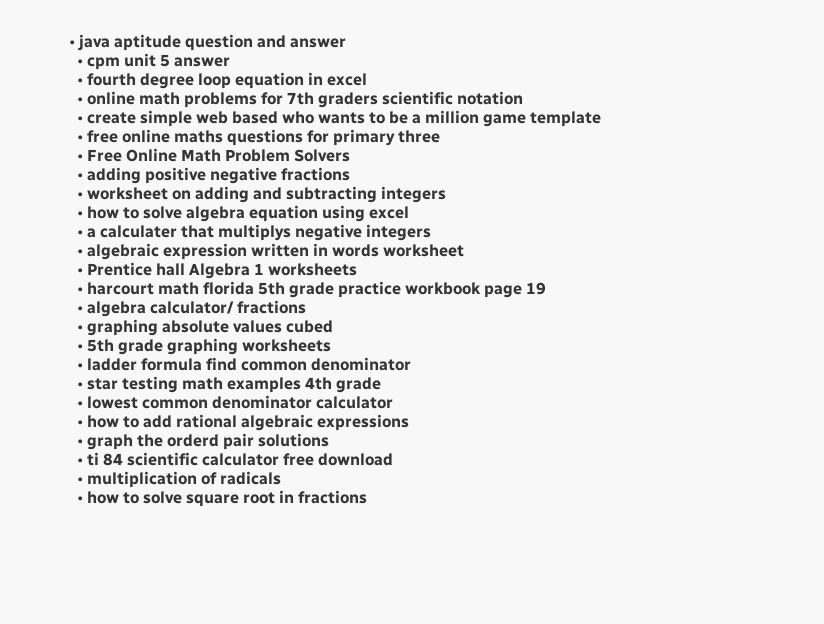• java aptitude question and answer
  • cpm unit 5 answer
  • fourth degree loop equation in excel
  • online math problems for 7th graders scientific notation
  • create simple web based who wants to be a million game template
  • free online maths questions for primary three
  • Free Online Math Problem Solvers
  • adding positive negative fractions
  • worksheet on adding and subtracting integers
  • how to solve algebra equation using excel
  • a calculater that multiplys negative integers
  • algebraic expression written in words worksheet
  • Prentice hall Algebra 1 worksheets
  • harcourt math florida 5th grade practice workbook page 19
  • algebra calculator/ fractions
  • graphing absolute values cubed
  • 5th grade graphing worksheets
  • ladder formula find common denominator
  • star testing math examples 4th grade
  • lowest common denominator calculator
  • how to add rational algebraic expressions
  • graph the orderd pair solutions
  • ti 84 scientific calculator free download
  • multiplication of radicals
  • how to solve square root in fractions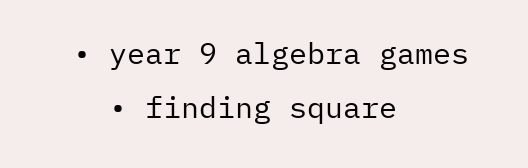• year 9 algebra games
  • finding square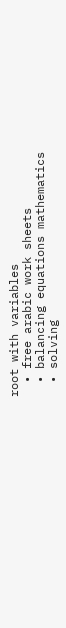root with variables
  • free arabic work sheets
  • balancing equations mathematics
  • solving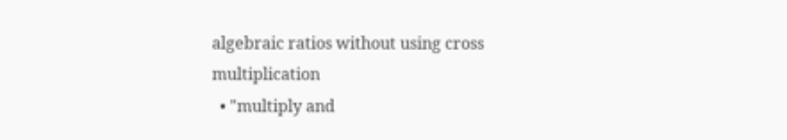algebraic ratios without using cross multiplication
  • "multiply and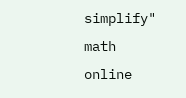simplify" math online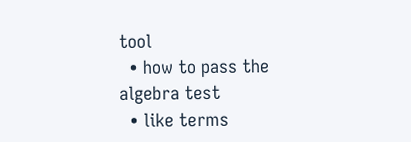tool
  • how to pass the algebra test
  • like terms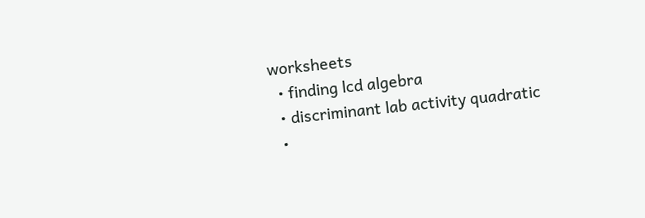worksheets
  • finding lcd algebra
  • discriminant lab activity quadratic
  •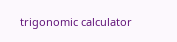trigonomic calculator